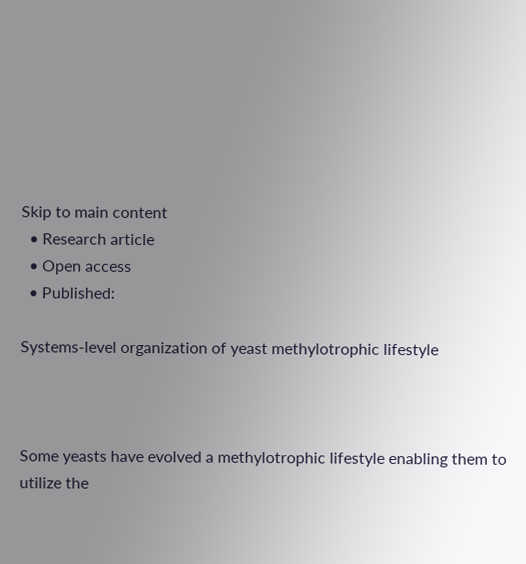Skip to main content
  • Research article
  • Open access
  • Published:

Systems-level organization of yeast methylotrophic lifestyle



Some yeasts have evolved a methylotrophic lifestyle enabling them to utilize the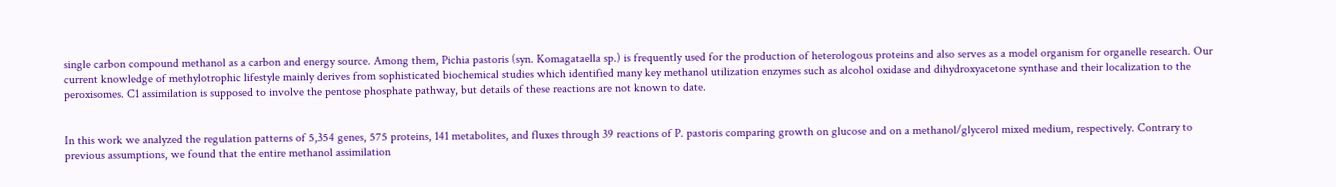single carbon compound methanol as a carbon and energy source. Among them, Pichia pastoris (syn. Komagataella sp.) is frequently used for the production of heterologous proteins and also serves as a model organism for organelle research. Our current knowledge of methylotrophic lifestyle mainly derives from sophisticated biochemical studies which identified many key methanol utilization enzymes such as alcohol oxidase and dihydroxyacetone synthase and their localization to the peroxisomes. C1 assimilation is supposed to involve the pentose phosphate pathway, but details of these reactions are not known to date.


In this work we analyzed the regulation patterns of 5,354 genes, 575 proteins, 141 metabolites, and fluxes through 39 reactions of P. pastoris comparing growth on glucose and on a methanol/glycerol mixed medium, respectively. Contrary to previous assumptions, we found that the entire methanol assimilation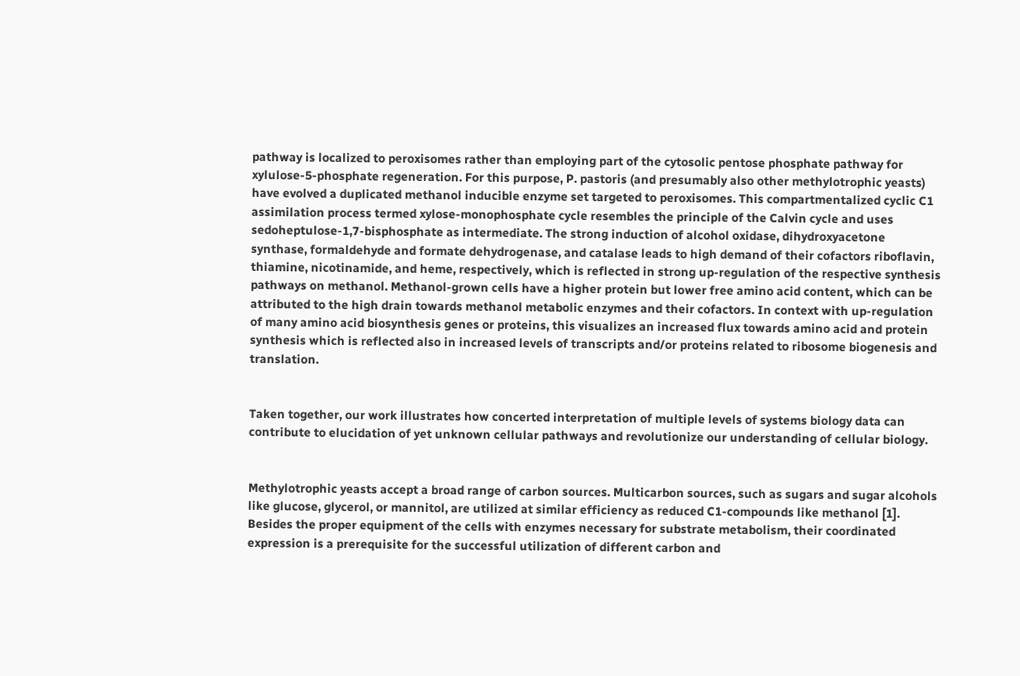pathway is localized to peroxisomes rather than employing part of the cytosolic pentose phosphate pathway for xylulose-5-phosphate regeneration. For this purpose, P. pastoris (and presumably also other methylotrophic yeasts) have evolved a duplicated methanol inducible enzyme set targeted to peroxisomes. This compartmentalized cyclic C1 assimilation process termed xylose-monophosphate cycle resembles the principle of the Calvin cycle and uses sedoheptulose-1,7-bisphosphate as intermediate. The strong induction of alcohol oxidase, dihydroxyacetone synthase, formaldehyde and formate dehydrogenase, and catalase leads to high demand of their cofactors riboflavin, thiamine, nicotinamide, and heme, respectively, which is reflected in strong up-regulation of the respective synthesis pathways on methanol. Methanol-grown cells have a higher protein but lower free amino acid content, which can be attributed to the high drain towards methanol metabolic enzymes and their cofactors. In context with up-regulation of many amino acid biosynthesis genes or proteins, this visualizes an increased flux towards amino acid and protein synthesis which is reflected also in increased levels of transcripts and/or proteins related to ribosome biogenesis and translation.


Taken together, our work illustrates how concerted interpretation of multiple levels of systems biology data can contribute to elucidation of yet unknown cellular pathways and revolutionize our understanding of cellular biology.


Methylotrophic yeasts accept a broad range of carbon sources. Multicarbon sources, such as sugars and sugar alcohols like glucose, glycerol, or mannitol, are utilized at similar efficiency as reduced C1-compounds like methanol [1]. Besides the proper equipment of the cells with enzymes necessary for substrate metabolism, their coordinated expression is a prerequisite for the successful utilization of different carbon and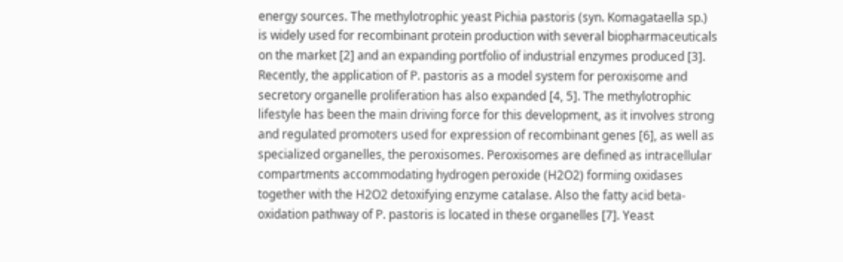energy sources. The methylotrophic yeast Pichia pastoris (syn. Komagataella sp.) is widely used for recombinant protein production with several biopharmaceuticals on the market [2] and an expanding portfolio of industrial enzymes produced [3]. Recently, the application of P. pastoris as a model system for peroxisome and secretory organelle proliferation has also expanded [4, 5]. The methylotrophic lifestyle has been the main driving force for this development, as it involves strong and regulated promoters used for expression of recombinant genes [6], as well as specialized organelles, the peroxisomes. Peroxisomes are defined as intracellular compartments accommodating hydrogen peroxide (H2O2) forming oxidases together with the H2O2 detoxifying enzyme catalase. Also the fatty acid beta-oxidation pathway of P. pastoris is located in these organelles [7]. Yeast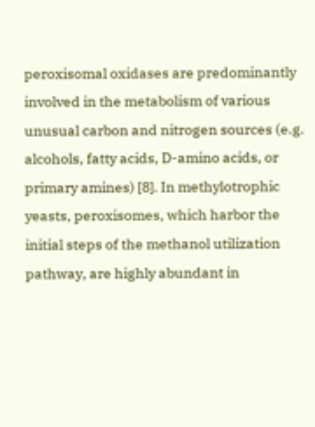peroxisomal oxidases are predominantly involved in the metabolism of various unusual carbon and nitrogen sources (e.g. alcohols, fatty acids, D-amino acids, or primary amines) [8]. In methylotrophic yeasts, peroxisomes, which harbor the initial steps of the methanol utilization pathway, are highly abundant in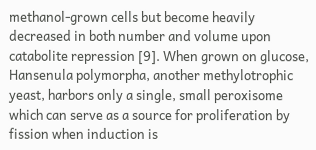methanol-grown cells but become heavily decreased in both number and volume upon catabolite repression [9]. When grown on glucose, Hansenula polymorpha, another methylotrophic yeast, harbors only a single, small peroxisome which can serve as a source for proliferation by fission when induction is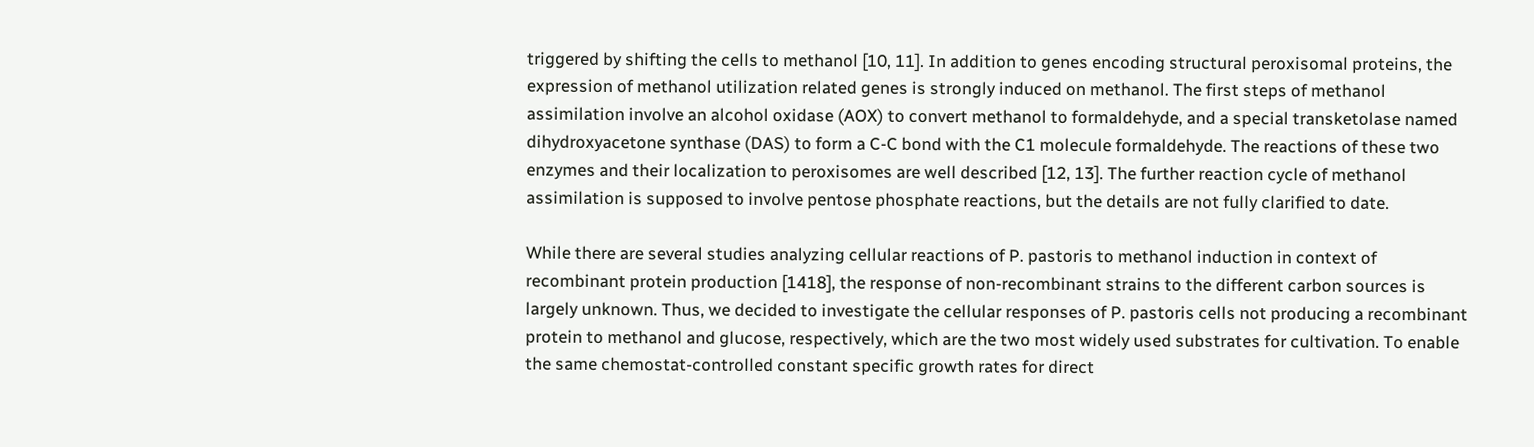triggered by shifting the cells to methanol [10, 11]. In addition to genes encoding structural peroxisomal proteins, the expression of methanol utilization related genes is strongly induced on methanol. The first steps of methanol assimilation involve an alcohol oxidase (AOX) to convert methanol to formaldehyde, and a special transketolase named dihydroxyacetone synthase (DAS) to form a C-C bond with the C1 molecule formaldehyde. The reactions of these two enzymes and their localization to peroxisomes are well described [12, 13]. The further reaction cycle of methanol assimilation is supposed to involve pentose phosphate reactions, but the details are not fully clarified to date.

While there are several studies analyzing cellular reactions of P. pastoris to methanol induction in context of recombinant protein production [1418], the response of non-recombinant strains to the different carbon sources is largely unknown. Thus, we decided to investigate the cellular responses of P. pastoris cells not producing a recombinant protein to methanol and glucose, respectively, which are the two most widely used substrates for cultivation. To enable the same chemostat-controlled constant specific growth rates for direct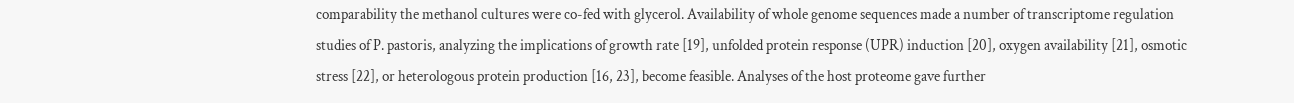comparability the methanol cultures were co-fed with glycerol. Availability of whole genome sequences made a number of transcriptome regulation studies of P. pastoris, analyzing the implications of growth rate [19], unfolded protein response (UPR) induction [20], oxygen availability [21], osmotic stress [22], or heterologous protein production [16, 23], become feasible. Analyses of the host proteome gave further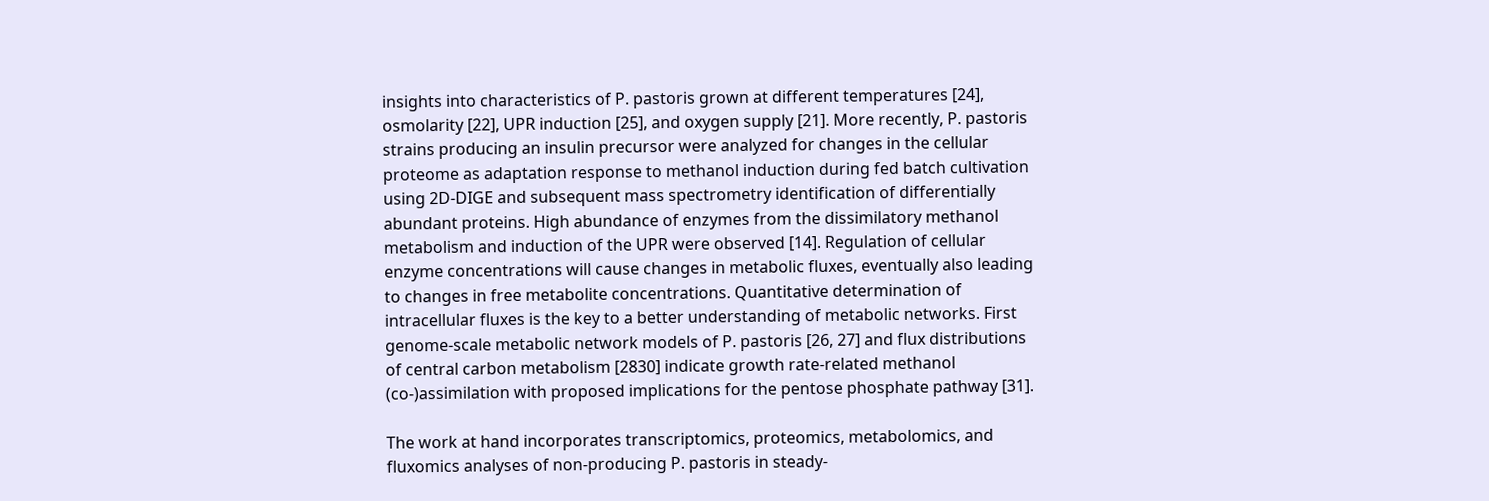insights into characteristics of P. pastoris grown at different temperatures [24], osmolarity [22], UPR induction [25], and oxygen supply [21]. More recently, P. pastoris strains producing an insulin precursor were analyzed for changes in the cellular proteome as adaptation response to methanol induction during fed batch cultivation using 2D-DIGE and subsequent mass spectrometry identification of differentially abundant proteins. High abundance of enzymes from the dissimilatory methanol metabolism and induction of the UPR were observed [14]. Regulation of cellular enzyme concentrations will cause changes in metabolic fluxes, eventually also leading to changes in free metabolite concentrations. Quantitative determination of intracellular fluxes is the key to a better understanding of metabolic networks. First genome-scale metabolic network models of P. pastoris [26, 27] and flux distributions of central carbon metabolism [2830] indicate growth rate-related methanol (co-)assimilation with proposed implications for the pentose phosphate pathway [31].

The work at hand incorporates transcriptomics, proteomics, metabolomics, and fluxomics analyses of non-producing P. pastoris in steady-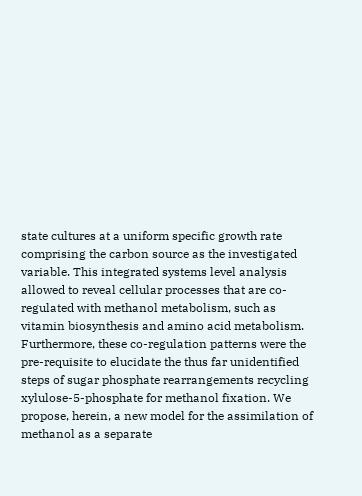state cultures at a uniform specific growth rate comprising the carbon source as the investigated variable. This integrated systems level analysis allowed to reveal cellular processes that are co-regulated with methanol metabolism, such as vitamin biosynthesis and amino acid metabolism. Furthermore, these co-regulation patterns were the pre-requisite to elucidate the thus far unidentified steps of sugar phosphate rearrangements recycling xylulose-5-phosphate for methanol fixation. We propose, herein, a new model for the assimilation of methanol as a separate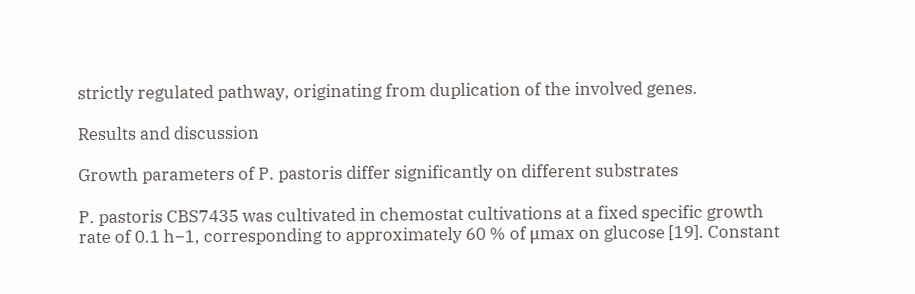strictly regulated pathway, originating from duplication of the involved genes.

Results and discussion

Growth parameters of P. pastoris differ significantly on different substrates

P. pastoris CBS7435 was cultivated in chemostat cultivations at a fixed specific growth rate of 0.1 h−1, corresponding to approximately 60 % of μmax on glucose [19]. Constant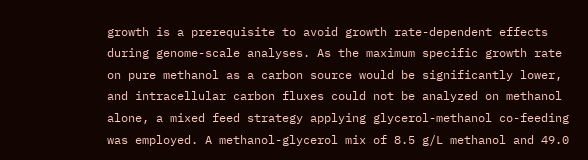growth is a prerequisite to avoid growth rate-dependent effects during genome-scale analyses. As the maximum specific growth rate on pure methanol as a carbon source would be significantly lower, and intracellular carbon fluxes could not be analyzed on methanol alone, a mixed feed strategy applying glycerol-methanol co-feeding was employed. A methanol-glycerol mix of 8.5 g/L methanol and 49.0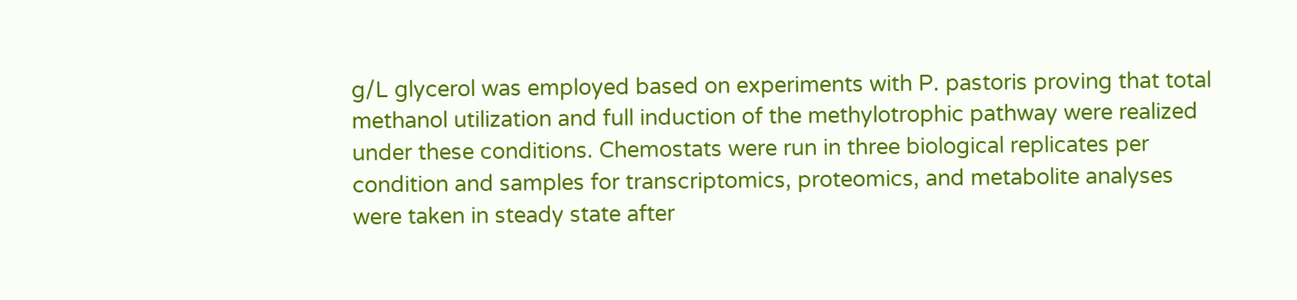g/L glycerol was employed based on experiments with P. pastoris proving that total methanol utilization and full induction of the methylotrophic pathway were realized under these conditions. Chemostats were run in three biological replicates per condition and samples for transcriptomics, proteomics, and metabolite analyses were taken in steady state after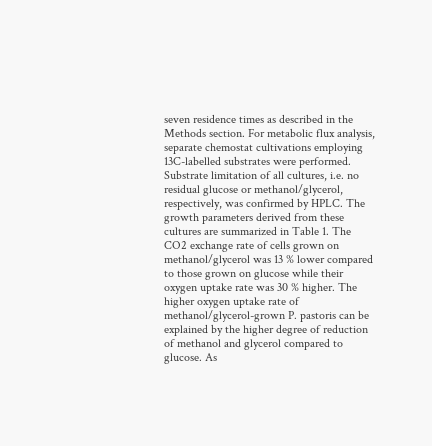seven residence times as described in the Methods section. For metabolic flux analysis, separate chemostat cultivations employing 13C-labelled substrates were performed. Substrate limitation of all cultures, i.e. no residual glucose or methanol/glycerol, respectively, was confirmed by HPLC. The growth parameters derived from these cultures are summarized in Table 1. The CO2 exchange rate of cells grown on methanol/glycerol was 13 % lower compared to those grown on glucose while their oxygen uptake rate was 30 % higher. The higher oxygen uptake rate of methanol/glycerol-grown P. pastoris can be explained by the higher degree of reduction of methanol and glycerol compared to glucose. As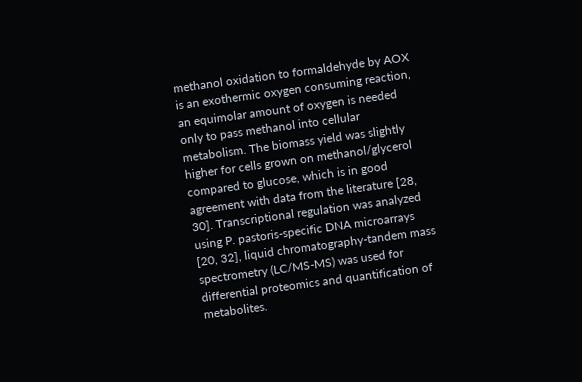methanol oxidation to formaldehyde by AOX is an exothermic oxygen consuming reaction, an equimolar amount of oxygen is needed only to pass methanol into cellular metabolism. The biomass yield was slightly higher for cells grown on methanol/glycerol compared to glucose, which is in good agreement with data from the literature [28, 30]. Transcriptional regulation was analyzed using P. pastoris-specific DNA microarrays [20, 32], liquid chromatography-tandem mass spectrometry (LC/MS-MS) was used for differential proteomics and quantification of metabolites.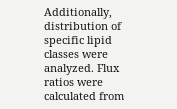Additionally, distribution of specific lipid classes were analyzed. Flux ratios were calculated from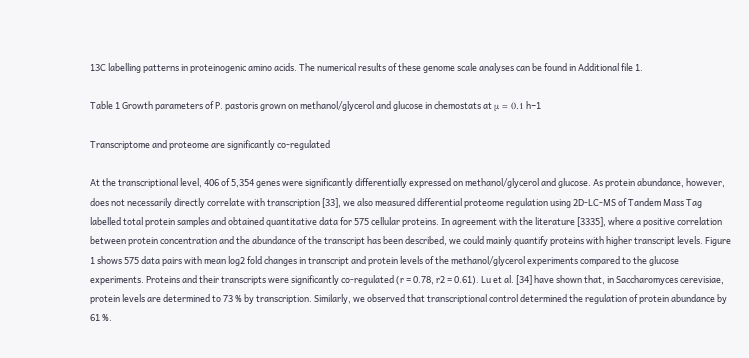13C labelling patterns in proteinogenic amino acids. The numerical results of these genome scale analyses can be found in Additional file 1.

Table 1 Growth parameters of P. pastoris grown on methanol/glycerol and glucose in chemostats at μ = 0.1 h−1

Transcriptome and proteome are significantly co-regulated

At the transcriptional level, 406 of 5,354 genes were significantly differentially expressed on methanol/glycerol and glucose. As protein abundance, however, does not necessarily directly correlate with transcription [33], we also measured differential proteome regulation using 2D-LC-MS of Tandem Mass Tag labelled total protein samples and obtained quantitative data for 575 cellular proteins. In agreement with the literature [3335], where a positive correlation between protein concentration and the abundance of the transcript has been described, we could mainly quantify proteins with higher transcript levels. Figure 1 shows 575 data pairs with mean log2 fold changes in transcript and protein levels of the methanol/glycerol experiments compared to the glucose experiments. Proteins and their transcripts were significantly co-regulated (r = 0.78, r2 = 0.61). Lu et al. [34] have shown that, in Saccharomyces cerevisiae, protein levels are determined to 73 % by transcription. Similarly, we observed that transcriptional control determined the regulation of protein abundance by 61 %.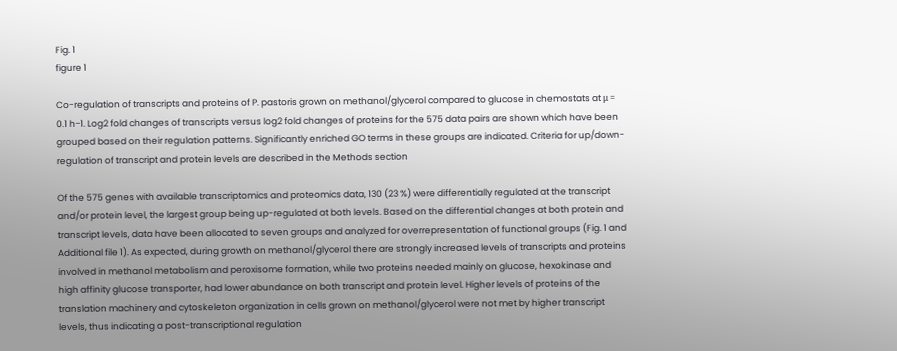Fig. 1
figure 1

Co-regulation of transcripts and proteins of P. pastoris grown on methanol/glycerol compared to glucose in chemostats at μ = 0.1 h−1. Log2 fold changes of transcripts versus log2 fold changes of proteins for the 575 data pairs are shown which have been grouped based on their regulation patterns. Significantly enriched GO terms in these groups are indicated. Criteria for up/down-regulation of transcript and protein levels are described in the Methods section

Of the 575 genes with available transcriptomics and proteomics data, 130 (23 %) were differentially regulated at the transcript and/or protein level, the largest group being up-regulated at both levels. Based on the differential changes at both protein and transcript levels, data have been allocated to seven groups and analyzed for overrepresentation of functional groups (Fig. 1 and Additional file 1). As expected, during growth on methanol/glycerol there are strongly increased levels of transcripts and proteins involved in methanol metabolism and peroxisome formation, while two proteins needed mainly on glucose, hexokinase and high affinity glucose transporter, had lower abundance on both transcript and protein level. Higher levels of proteins of the translation machinery and cytoskeleton organization in cells grown on methanol/glycerol were not met by higher transcript levels, thus indicating a post-transcriptional regulation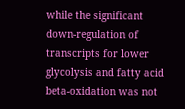while the significant down-regulation of transcripts for lower glycolysis and fatty acid beta-oxidation was not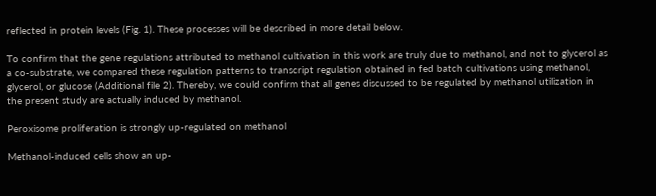reflected in protein levels (Fig. 1). These processes will be described in more detail below.

To confirm that the gene regulations attributed to methanol cultivation in this work are truly due to methanol, and not to glycerol as a co-substrate, we compared these regulation patterns to transcript regulation obtained in fed batch cultivations using methanol, glycerol, or glucose (Additional file 2). Thereby, we could confirm that all genes discussed to be regulated by methanol utilization in the present study are actually induced by methanol.

Peroxisome proliferation is strongly up-regulated on methanol

Methanol-induced cells show an up-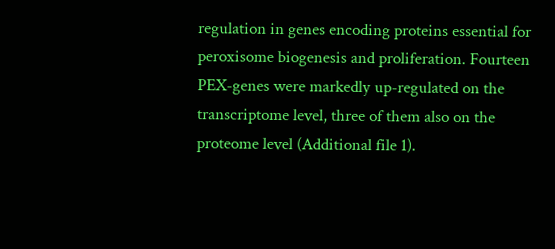regulation in genes encoding proteins essential for peroxisome biogenesis and proliferation. Fourteen PEX-genes were markedly up-regulated on the transcriptome level, three of them also on the proteome level (Additional file 1).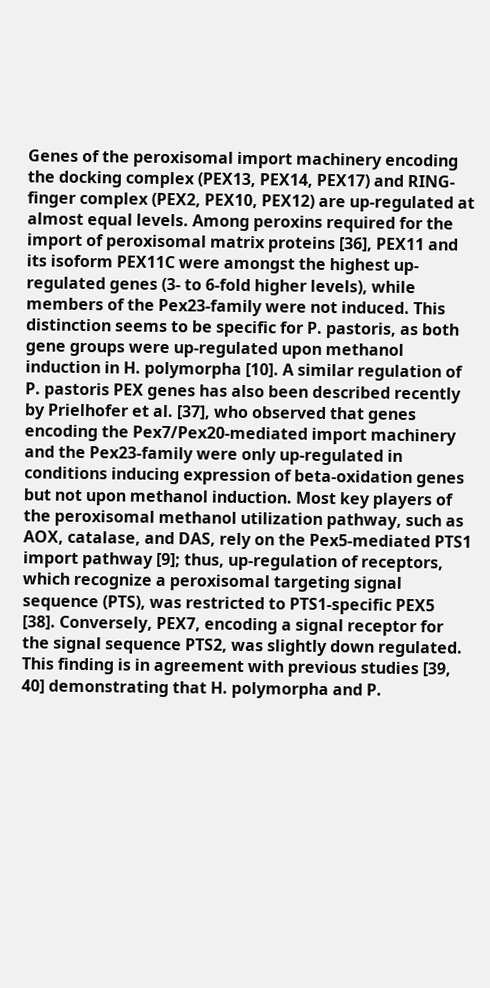Genes of the peroxisomal import machinery encoding the docking complex (PEX13, PEX14, PEX17) and RING-finger complex (PEX2, PEX10, PEX12) are up-regulated at almost equal levels. Among peroxins required for the import of peroxisomal matrix proteins [36], PEX11 and its isoform PEX11C were amongst the highest up-regulated genes (3- to 6-fold higher levels), while members of the Pex23-family were not induced. This distinction seems to be specific for P. pastoris, as both gene groups were up-regulated upon methanol induction in H. polymorpha [10]. A similar regulation of P. pastoris PEX genes has also been described recently by Prielhofer et al. [37], who observed that genes encoding the Pex7/Pex20-mediated import machinery and the Pex23-family were only up-regulated in conditions inducing expression of beta-oxidation genes but not upon methanol induction. Most key players of the peroxisomal methanol utilization pathway, such as AOX, catalase, and DAS, rely on the Pex5-mediated PTS1 import pathway [9]; thus, up-regulation of receptors, which recognize a peroxisomal targeting signal sequence (PTS), was restricted to PTS1-specific PEX5 [38]. Conversely, PEX7, encoding a signal receptor for the signal sequence PTS2, was slightly down regulated. This finding is in agreement with previous studies [39, 40] demonstrating that H. polymorpha and P.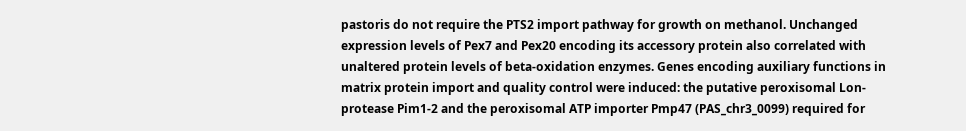pastoris do not require the PTS2 import pathway for growth on methanol. Unchanged expression levels of Pex7 and Pex20 encoding its accessory protein also correlated with unaltered protein levels of beta-oxidation enzymes. Genes encoding auxiliary functions in matrix protein import and quality control were induced: the putative peroxisomal Lon-protease Pim1-2 and the peroxisomal ATP importer Pmp47 (PAS_chr3_0099) required for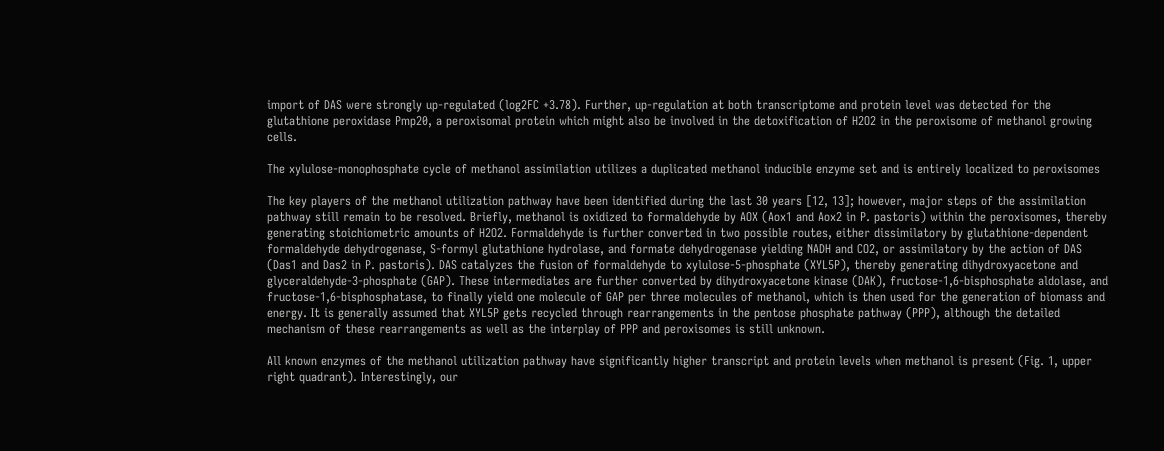import of DAS were strongly up-regulated (log2FC +3.78). Further, up-regulation at both transcriptome and protein level was detected for the glutathione peroxidase Pmp20, a peroxisomal protein which might also be involved in the detoxification of H2O2 in the peroxisome of methanol growing cells.

The xylulose-monophosphate cycle of methanol assimilation utilizes a duplicated methanol inducible enzyme set and is entirely localized to peroxisomes

The key players of the methanol utilization pathway have been identified during the last 30 years [12, 13]; however, major steps of the assimilation pathway still remain to be resolved. Briefly, methanol is oxidized to formaldehyde by AOX (Aox1 and Aox2 in P. pastoris) within the peroxisomes, thereby generating stoichiometric amounts of H2O2. Formaldehyde is further converted in two possible routes, either dissimilatory by glutathione-dependent formaldehyde dehydrogenase, S-formyl glutathione hydrolase, and formate dehydrogenase yielding NADH and CO2, or assimilatory by the action of DAS (Das1 and Das2 in P. pastoris). DAS catalyzes the fusion of formaldehyde to xylulose-5-phosphate (XYL5P), thereby generating dihydroxyacetone and glyceraldehyde-3-phosphate (GAP). These intermediates are further converted by dihydroxyacetone kinase (DAK), fructose-1,6-bisphosphate aldolase, and fructose-1,6-bisphosphatase, to finally yield one molecule of GAP per three molecules of methanol, which is then used for the generation of biomass and energy. It is generally assumed that XYL5P gets recycled through rearrangements in the pentose phosphate pathway (PPP), although the detailed mechanism of these rearrangements as well as the interplay of PPP and peroxisomes is still unknown.

All known enzymes of the methanol utilization pathway have significantly higher transcript and protein levels when methanol is present (Fig. 1, upper right quadrant). Interestingly, our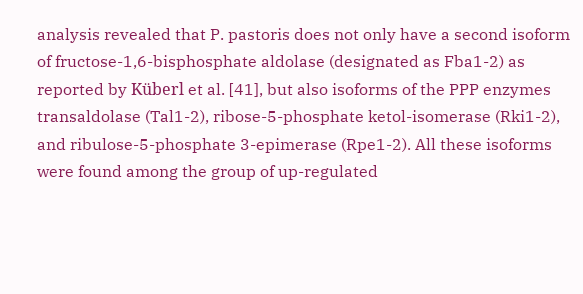analysis revealed that P. pastoris does not only have a second isoform of fructose-1,6-bisphosphate aldolase (designated as Fba1-2) as reported by Küberl et al. [41], but also isoforms of the PPP enzymes transaldolase (Tal1-2), ribose-5-phosphate ketol-isomerase (Rki1-2), and ribulose-5-phosphate 3-epimerase (Rpe1-2). All these isoforms were found among the group of up-regulated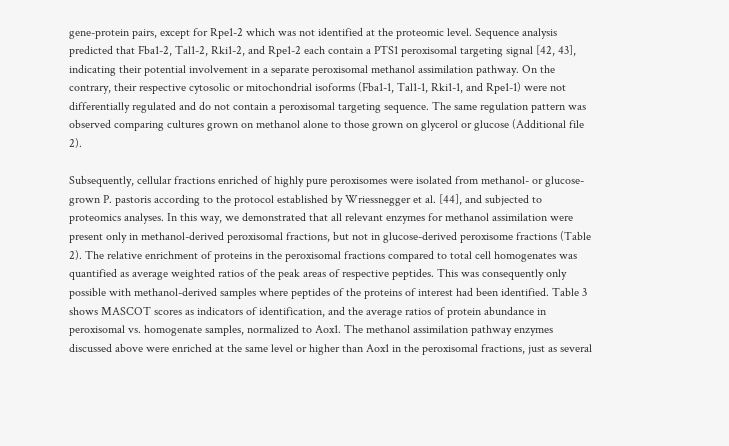gene-protein pairs, except for Rpe1-2 which was not identified at the proteomic level. Sequence analysis predicted that Fba1-2, Tal1-2, Rki1-2, and Rpe1-2 each contain a PTS1 peroxisomal targeting signal [42, 43], indicating their potential involvement in a separate peroxisomal methanol assimilation pathway. On the contrary, their respective cytosolic or mitochondrial isoforms (Fba1-1, Tal1-1, Rki1-1, and Rpe1-1) were not differentially regulated and do not contain a peroxisomal targeting sequence. The same regulation pattern was observed comparing cultures grown on methanol alone to those grown on glycerol or glucose (Additional file 2).

Subsequently, cellular fractions enriched of highly pure peroxisomes were isolated from methanol- or glucose-grown P. pastoris according to the protocol established by Wriessnegger et al. [44], and subjected to proteomics analyses. In this way, we demonstrated that all relevant enzymes for methanol assimilation were present only in methanol-derived peroxisomal fractions, but not in glucose-derived peroxisome fractions (Table 2). The relative enrichment of proteins in the peroxisomal fractions compared to total cell homogenates was quantified as average weighted ratios of the peak areas of respective peptides. This was consequently only possible with methanol-derived samples where peptides of the proteins of interest had been identified. Table 3 shows MASCOT scores as indicators of identification, and the average ratios of protein abundance in peroxisomal vs. homogenate samples, normalized to Aox1. The methanol assimilation pathway enzymes discussed above were enriched at the same level or higher than Aox1 in the peroxisomal fractions, just as several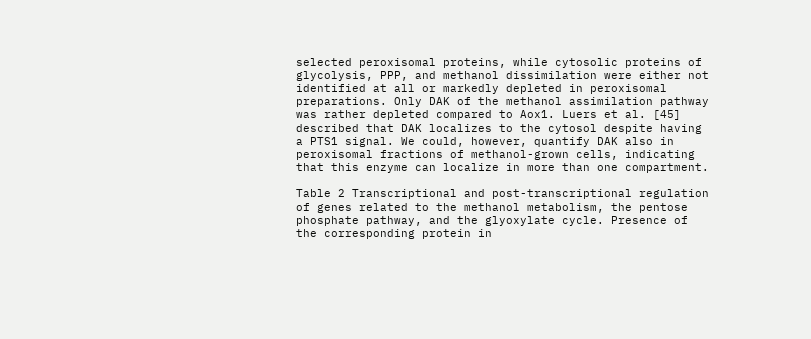selected peroxisomal proteins, while cytosolic proteins of glycolysis, PPP, and methanol dissimilation were either not identified at all or markedly depleted in peroxisomal preparations. Only DAK of the methanol assimilation pathway was rather depleted compared to Aox1. Luers et al. [45] described that DAK localizes to the cytosol despite having a PTS1 signal. We could, however, quantify DAK also in peroxisomal fractions of methanol-grown cells, indicating that this enzyme can localize in more than one compartment.

Table 2 Transcriptional and post-transcriptional regulation of genes related to the methanol metabolism, the pentose phosphate pathway, and the glyoxylate cycle. Presence of the corresponding protein in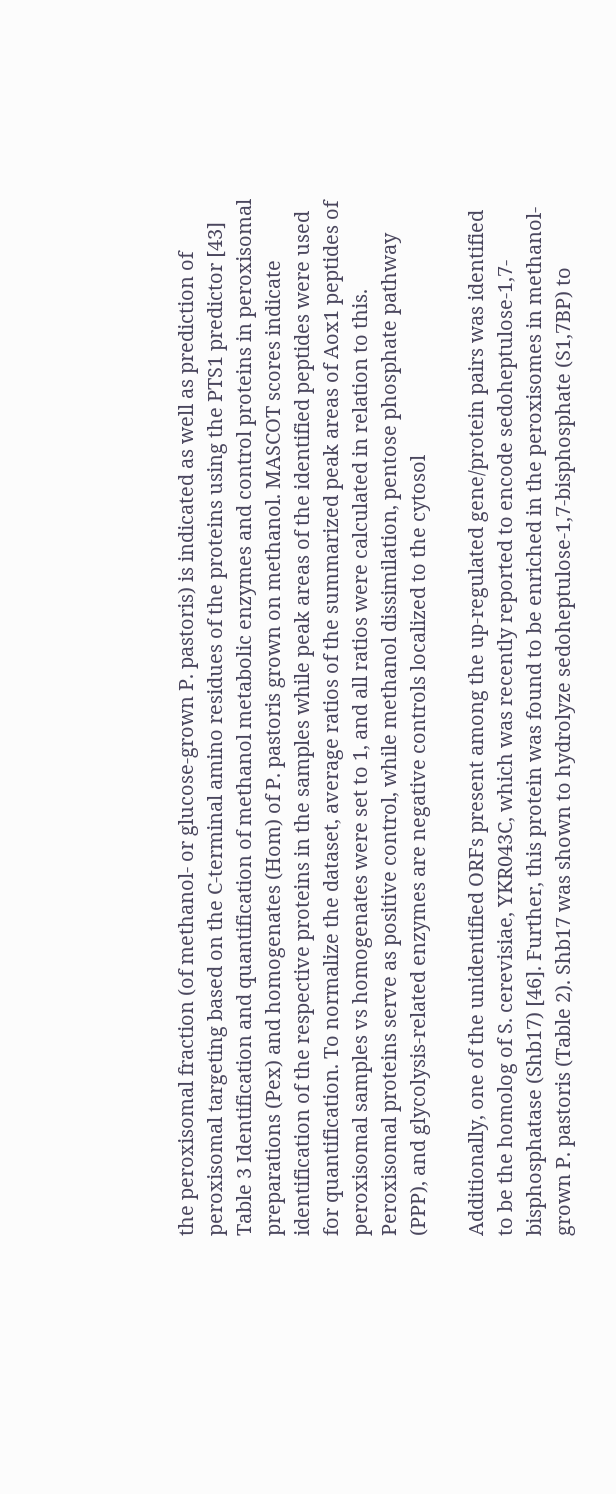the peroxisomal fraction (of methanol- or glucose-grown P. pastoris) is indicated as well as prediction of peroxisomal targeting based on the C-terminal amino residues of the proteins using the PTS1 predictor [43]
Table 3 Identification and quantification of methanol metabolic enzymes and control proteins in peroxisomal preparations (Pex) and homogenates (Hom) of P. pastoris grown on methanol. MASCOT scores indicate identification of the respective proteins in the samples while peak areas of the identified peptides were used for quantification. To normalize the dataset, average ratios of the summarized peak areas of Aox1 peptides of peroxisomal samples vs homogenates were set to 1, and all ratios were calculated in relation to this. Peroxisomal proteins serve as positive control, while methanol dissimilation, pentose phosphate pathway (PPP), and glycolysis-related enzymes are negative controls localized to the cytosol

Additionally, one of the unidentified ORFs present among the up-regulated gene/protein pairs was identified to be the homolog of S. cerevisiae, YKR043C, which was recently reported to encode sedoheptulose-1,7-bisphosphatase (Shb17) [46]. Further, this protein was found to be enriched in the peroxisomes in methanol-grown P. pastoris (Table 2). Shb17 was shown to hydrolyze sedoheptulose-1,7-bisphosphate (S1,7BP) to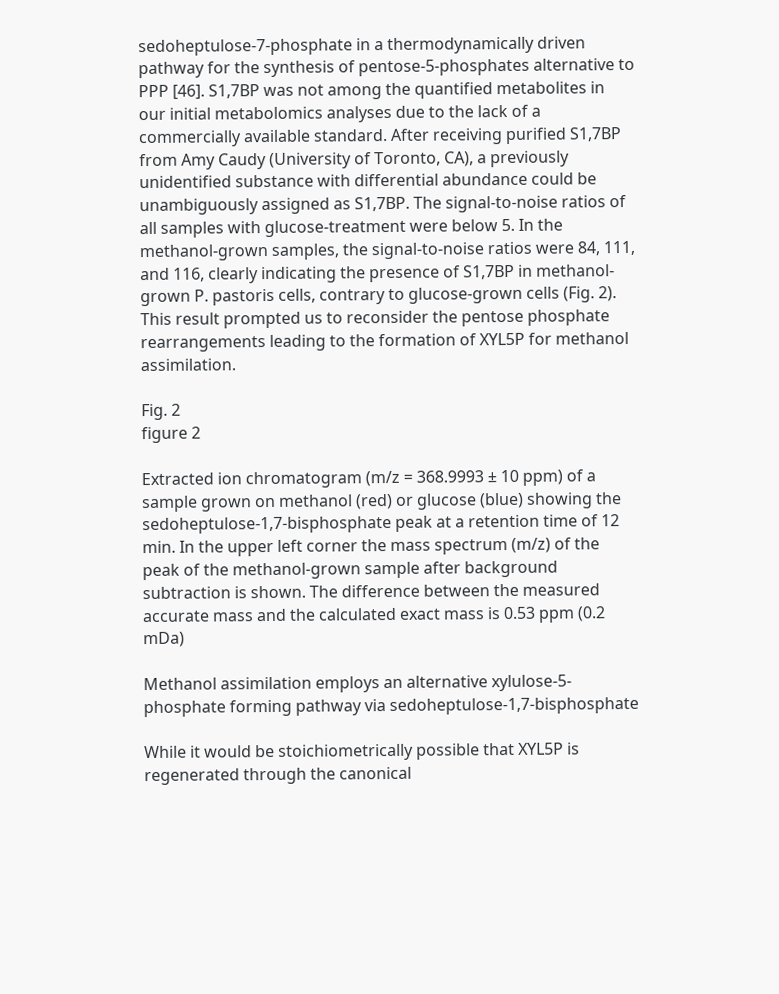sedoheptulose-7-phosphate in a thermodynamically driven pathway for the synthesis of pentose-5-phosphates alternative to PPP [46]. S1,7BP was not among the quantified metabolites in our initial metabolomics analyses due to the lack of a commercially available standard. After receiving purified S1,7BP from Amy Caudy (University of Toronto, CA), a previously unidentified substance with differential abundance could be unambiguously assigned as S1,7BP. The signal-to-noise ratios of all samples with glucose-treatment were below 5. In the methanol-grown samples, the signal-to-noise ratios were 84, 111, and 116, clearly indicating the presence of S1,7BP in methanol-grown P. pastoris cells, contrary to glucose-grown cells (Fig. 2). This result prompted us to reconsider the pentose phosphate rearrangements leading to the formation of XYL5P for methanol assimilation.

Fig. 2
figure 2

Extracted ion chromatogram (m/z = 368.9993 ± 10 ppm) of a sample grown on methanol (red) or glucose (blue) showing the sedoheptulose-1,7-bisphosphate peak at a retention time of 12 min. In the upper left corner the mass spectrum (m/z) of the peak of the methanol-grown sample after background subtraction is shown. The difference between the measured accurate mass and the calculated exact mass is 0.53 ppm (0.2 mDa)

Methanol assimilation employs an alternative xylulose-5-phosphate forming pathway via sedoheptulose-1,7-bisphosphate

While it would be stoichiometrically possible that XYL5P is regenerated through the canonical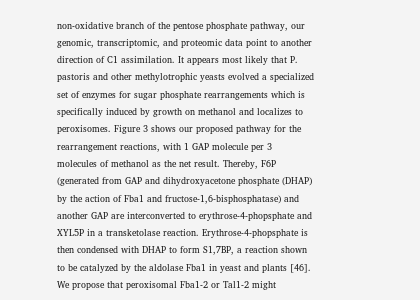non-oxidative branch of the pentose phosphate pathway, our genomic, transcriptomic, and proteomic data point to another direction of C1 assimilation. It appears most likely that P. pastoris and other methylotrophic yeasts evolved a specialized set of enzymes for sugar phosphate rearrangements which is specifically induced by growth on methanol and localizes to peroxisomes. Figure 3 shows our proposed pathway for the rearrangement reactions, with 1 GAP molecule per 3 molecules of methanol as the net result. Thereby, F6P (generated from GAP and dihydroxyacetone phosphate (DHAP) by the action of Fba1 and fructose-1,6-bisphosphatase) and another GAP are interconverted to erythrose-4-phopsphate and XYL5P in a transketolase reaction. Erythrose-4-phopsphate is then condensed with DHAP to form S1,7BP, a reaction shown to be catalyzed by the aldolase Fba1 in yeast and plants [46]. We propose that peroxisomal Fba1-2 or Tal1-2 might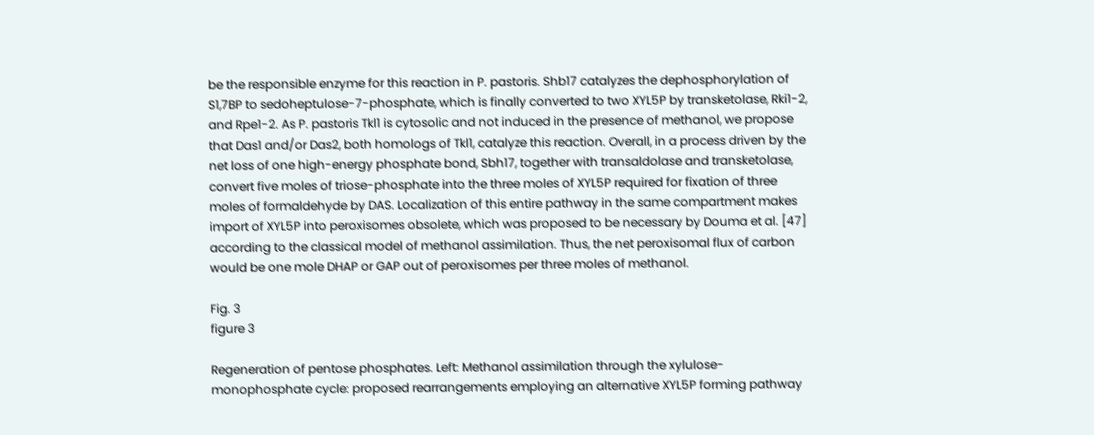be the responsible enzyme for this reaction in P. pastoris. Shb17 catalyzes the dephosphorylation of S1,7BP to sedoheptulose-7-phosphate, which is finally converted to two XYL5P by transketolase, Rki1-2, and Rpe1-2. As P. pastoris Tkl1 is cytosolic and not induced in the presence of methanol, we propose that Das1 and/or Das2, both homologs of Tkl1, catalyze this reaction. Overall, in a process driven by the net loss of one high-energy phosphate bond, Sbh17, together with transaldolase and transketolase, convert five moles of triose-phosphate into the three moles of XYL5P required for fixation of three moles of formaldehyde by DAS. Localization of this entire pathway in the same compartment makes import of XYL5P into peroxisomes obsolete, which was proposed to be necessary by Douma et al. [47] according to the classical model of methanol assimilation. Thus, the net peroxisomal flux of carbon would be one mole DHAP or GAP out of peroxisomes per three moles of methanol.

Fig. 3
figure 3

Regeneration of pentose phosphates. Left: Methanol assimilation through the xylulose-monophosphate cycle: proposed rearrangements employing an alternative XYL5P forming pathway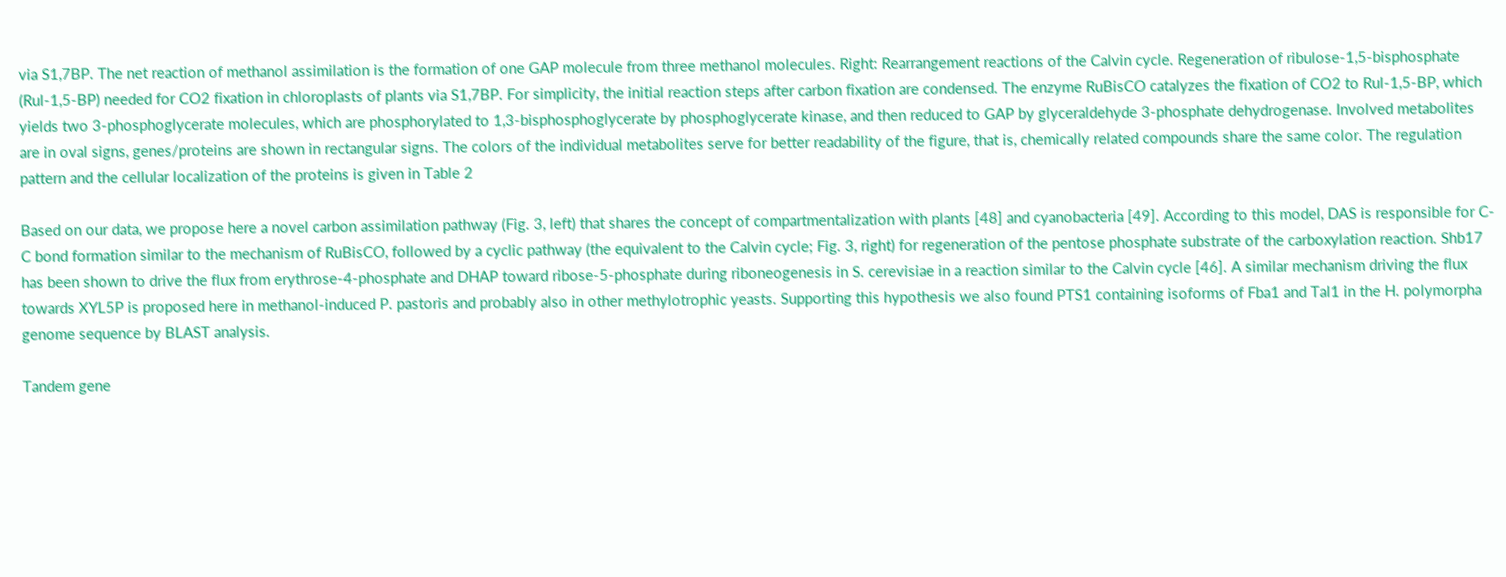via S1,7BP. The net reaction of methanol assimilation is the formation of one GAP molecule from three methanol molecules. Right: Rearrangement reactions of the Calvin cycle. Regeneration of ribulose-1,5-bisphosphate (Rul-1,5-BP) needed for CO2 fixation in chloroplasts of plants via S1,7BP. For simplicity, the initial reaction steps after carbon fixation are condensed. The enzyme RuBisCO catalyzes the fixation of CO2 to Rul-1,5-BP, which yields two 3-phosphoglycerate molecules, which are phosphorylated to 1,3-bisphosphoglycerate by phosphoglycerate kinase, and then reduced to GAP by glyceraldehyde 3-phosphate dehydrogenase. Involved metabolites are in oval signs, genes/proteins are shown in rectangular signs. The colors of the individual metabolites serve for better readability of the figure, that is, chemically related compounds share the same color. The regulation pattern and the cellular localization of the proteins is given in Table 2

Based on our data, we propose here a novel carbon assimilation pathway (Fig. 3, left) that shares the concept of compartmentalization with plants [48] and cyanobacteria [49]. According to this model, DAS is responsible for C-C bond formation similar to the mechanism of RuBisCO, followed by a cyclic pathway (the equivalent to the Calvin cycle; Fig. 3, right) for regeneration of the pentose phosphate substrate of the carboxylation reaction. Shb17 has been shown to drive the flux from erythrose-4-phosphate and DHAP toward ribose-5-phosphate during riboneogenesis in S. cerevisiae in a reaction similar to the Calvin cycle [46]. A similar mechanism driving the flux towards XYL5P is proposed here in methanol-induced P. pastoris and probably also in other methylotrophic yeasts. Supporting this hypothesis we also found PTS1 containing isoforms of Fba1 and Tal1 in the H. polymorpha genome sequence by BLAST analysis.

Tandem gene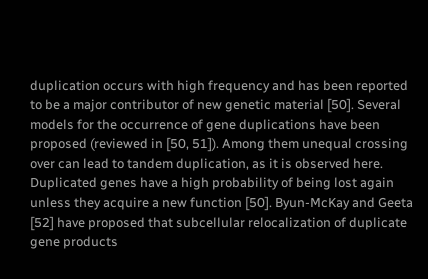duplication occurs with high frequency and has been reported to be a major contributor of new genetic material [50]. Several models for the occurrence of gene duplications have been proposed (reviewed in [50, 51]). Among them unequal crossing over can lead to tandem duplication, as it is observed here. Duplicated genes have a high probability of being lost again unless they acquire a new function [50]. Byun-McKay and Geeta [52] have proposed that subcellular relocalization of duplicate gene products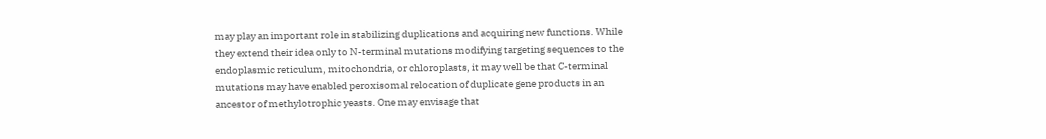may play an important role in stabilizing duplications and acquiring new functions. While they extend their idea only to N-terminal mutations modifying targeting sequences to the endoplasmic reticulum, mitochondria, or chloroplasts, it may well be that C-terminal mutations may have enabled peroxisomal relocation of duplicate gene products in an ancestor of methylotrophic yeasts. One may envisage that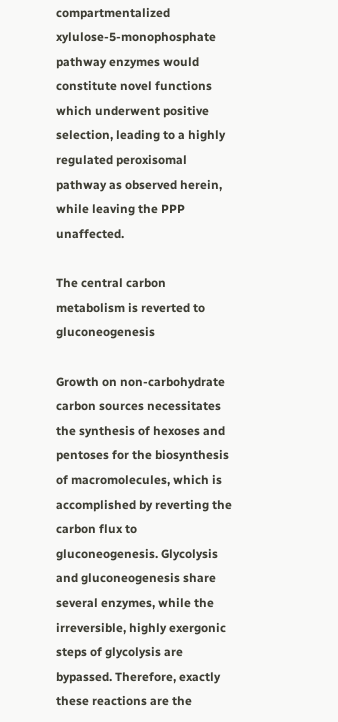compartmentalized xylulose-5-monophosphate pathway enzymes would constitute novel functions which underwent positive selection, leading to a highly regulated peroxisomal pathway as observed herein, while leaving the PPP unaffected.

The central carbon metabolism is reverted to gluconeogenesis

Growth on non-carbohydrate carbon sources necessitates the synthesis of hexoses and pentoses for the biosynthesis of macromolecules, which is accomplished by reverting the carbon flux to gluconeogenesis. Glycolysis and gluconeogenesis share several enzymes, while the irreversible, highly exergonic steps of glycolysis are bypassed. Therefore, exactly these reactions are the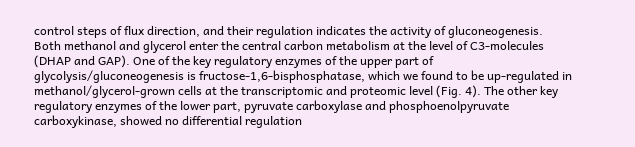control steps of flux direction, and their regulation indicates the activity of gluconeogenesis. Both methanol and glycerol enter the central carbon metabolism at the level of C3-molecules (DHAP and GAP). One of the key regulatory enzymes of the upper part of glycolysis/gluconeogenesis is fructose-1,6-bisphosphatase, which we found to be up-regulated in methanol/glycerol-grown cells at the transcriptomic and proteomic level (Fig. 4). The other key regulatory enzymes of the lower part, pyruvate carboxylase and phosphoenolpyruvate carboxykinase, showed no differential regulation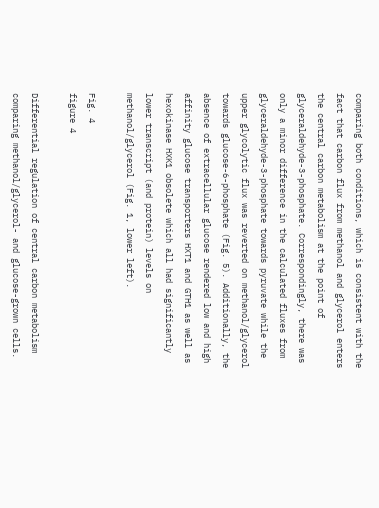comparing both conditions, which is consistent with the fact that carbon flux from methanol and glycerol enters the central carbon metabolism at the point of glyceraldehyde-3-phosphate. Correspondingly, there was only a minor difference in the calculated fluxes from glyceraldehyde-3-phosphate towards pyruvate while the upper glycolytic flux was reverted on methanol/glycerol towards glucose-6-phosphate (Fig. 5). Additionally, the absence of extracellular glucose rendered low and high affinity glucose transporters HXT1 and GTH1 as well as hexokinase HXK1 obsolete which all had significantly lower transcript (and protein) levels on methanol/glycerol (Fig. 1, lower left).

Fig. 4
figure 4

Differential regulation of central carbon metabolism comparing methanol/glycerol- and glucose-grown cells.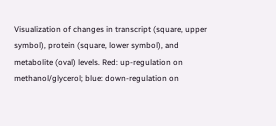Visualization of changes in transcript (square, upper symbol), protein (square, lower symbol), and metabolite (oval) levels. Red: up-regulation on methanol/glycerol; blue: down-regulation on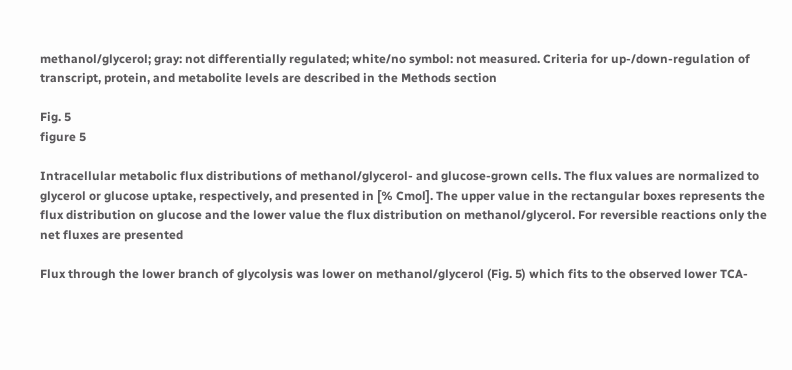methanol/glycerol; gray: not differentially regulated; white/no symbol: not measured. Criteria for up-/down-regulation of transcript, protein, and metabolite levels are described in the Methods section

Fig. 5
figure 5

Intracellular metabolic flux distributions of methanol/glycerol- and glucose-grown cells. The flux values are normalized to glycerol or glucose uptake, respectively, and presented in [% Cmol]. The upper value in the rectangular boxes represents the flux distribution on glucose and the lower value the flux distribution on methanol/glycerol. For reversible reactions only the net fluxes are presented

Flux through the lower branch of glycolysis was lower on methanol/glycerol (Fig. 5) which fits to the observed lower TCA-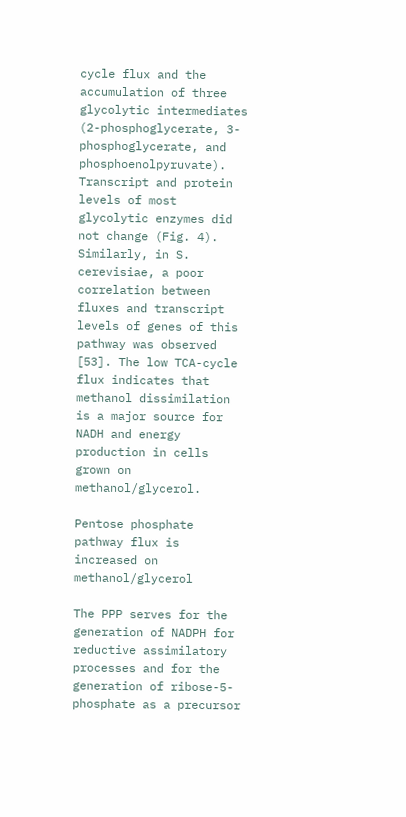cycle flux and the accumulation of three glycolytic intermediates (2-phosphoglycerate, 3-phosphoglycerate, and phosphoenolpyruvate). Transcript and protein levels of most glycolytic enzymes did not change (Fig. 4). Similarly, in S. cerevisiae, a poor correlation between fluxes and transcript levels of genes of this pathway was observed [53]. The low TCA-cycle flux indicates that methanol dissimilation is a major source for NADH and energy production in cells grown on methanol/glycerol.

Pentose phosphate pathway flux is increased on methanol/glycerol

The PPP serves for the generation of NADPH for reductive assimilatory processes and for the generation of ribose-5-phosphate as a precursor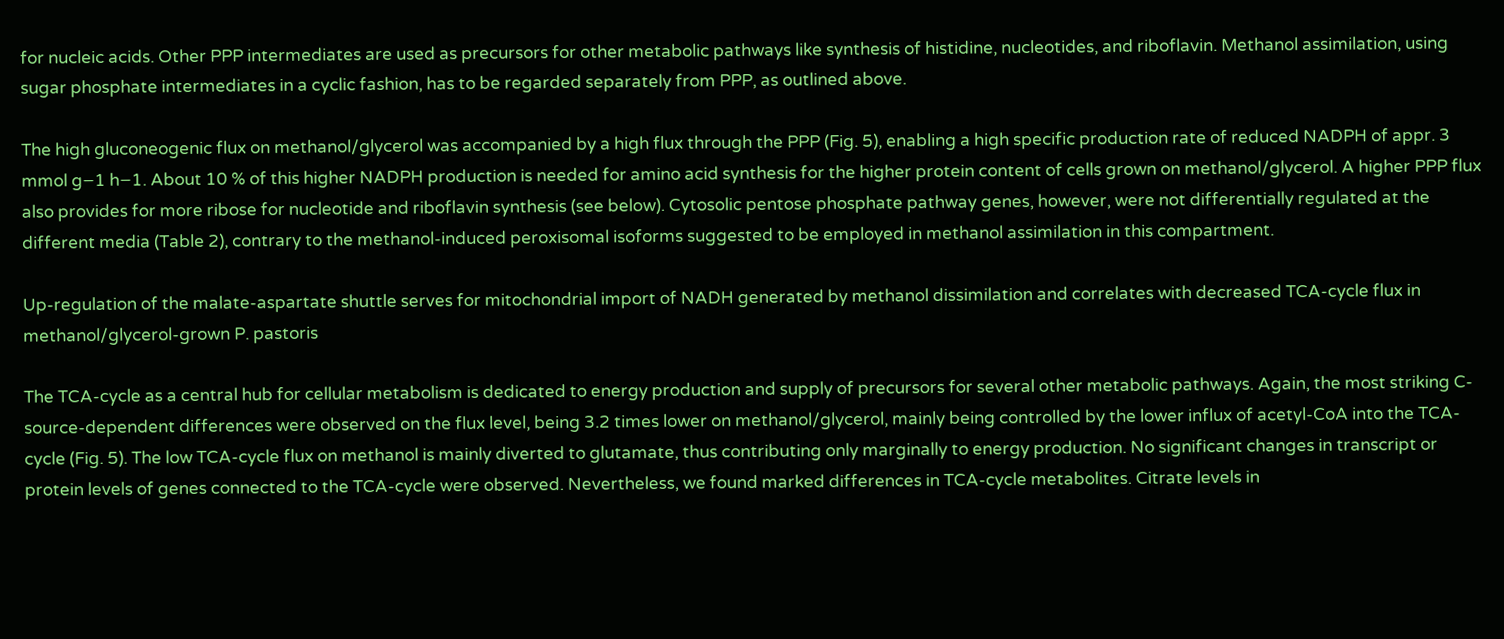for nucleic acids. Other PPP intermediates are used as precursors for other metabolic pathways like synthesis of histidine, nucleotides, and riboflavin. Methanol assimilation, using sugar phosphate intermediates in a cyclic fashion, has to be regarded separately from PPP, as outlined above.

The high gluconeogenic flux on methanol/glycerol was accompanied by a high flux through the PPP (Fig. 5), enabling a high specific production rate of reduced NADPH of appr. 3 mmol g−1 h−1. About 10 % of this higher NADPH production is needed for amino acid synthesis for the higher protein content of cells grown on methanol/glycerol. A higher PPP flux also provides for more ribose for nucleotide and riboflavin synthesis (see below). Cytosolic pentose phosphate pathway genes, however, were not differentially regulated at the different media (Table 2), contrary to the methanol-induced peroxisomal isoforms suggested to be employed in methanol assimilation in this compartment.

Up-regulation of the malate-aspartate shuttle serves for mitochondrial import of NADH generated by methanol dissimilation and correlates with decreased TCA-cycle flux in methanol/glycerol-grown P. pastoris

The TCA-cycle as a central hub for cellular metabolism is dedicated to energy production and supply of precursors for several other metabolic pathways. Again, the most striking C-source-dependent differences were observed on the flux level, being 3.2 times lower on methanol/glycerol, mainly being controlled by the lower influx of acetyl-CoA into the TCA-cycle (Fig. 5). The low TCA-cycle flux on methanol is mainly diverted to glutamate, thus contributing only marginally to energy production. No significant changes in transcript or protein levels of genes connected to the TCA-cycle were observed. Nevertheless, we found marked differences in TCA-cycle metabolites. Citrate levels in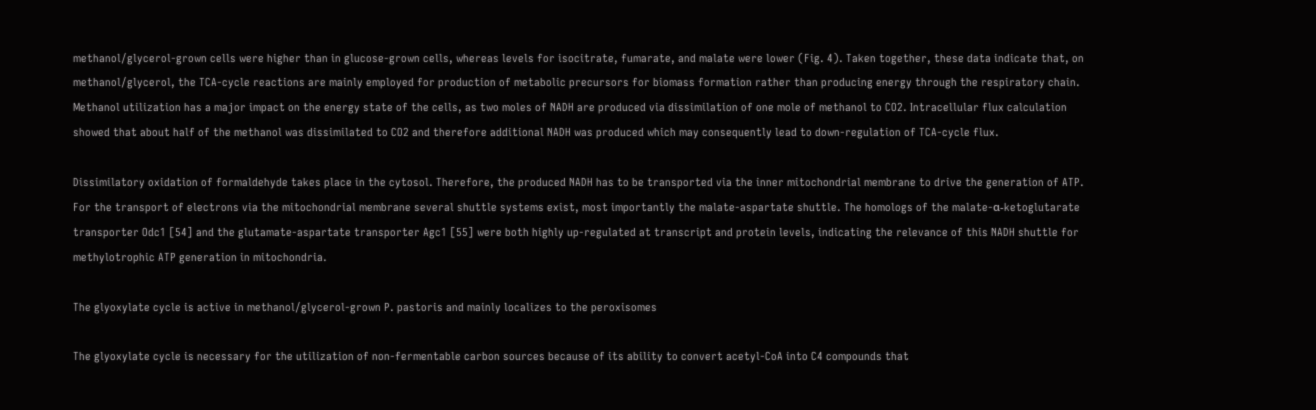methanol/glycerol-grown cells were higher than in glucose-grown cells, whereas levels for isocitrate, fumarate, and malate were lower (Fig. 4). Taken together, these data indicate that, on methanol/glycerol, the TCA-cycle reactions are mainly employed for production of metabolic precursors for biomass formation rather than producing energy through the respiratory chain. Methanol utilization has a major impact on the energy state of the cells, as two moles of NADH are produced via dissimilation of one mole of methanol to CO2. Intracellular flux calculation showed that about half of the methanol was dissimilated to CO2 and therefore additional NADH was produced which may consequently lead to down-regulation of TCA-cycle flux.

Dissimilatory oxidation of formaldehyde takes place in the cytosol. Therefore, the produced NADH has to be transported via the inner mitochondrial membrane to drive the generation of ATP. For the transport of electrons via the mitochondrial membrane several shuttle systems exist, most importantly the malate-aspartate shuttle. The homologs of the malate-α-ketoglutarate transporter Odc1 [54] and the glutamate-aspartate transporter Agc1 [55] were both highly up-regulated at transcript and protein levels, indicating the relevance of this NADH shuttle for methylotrophic ATP generation in mitochondria.

The glyoxylate cycle is active in methanol/glycerol-grown P. pastoris and mainly localizes to the peroxisomes

The glyoxylate cycle is necessary for the utilization of non-fermentable carbon sources because of its ability to convert acetyl-CoA into C4 compounds that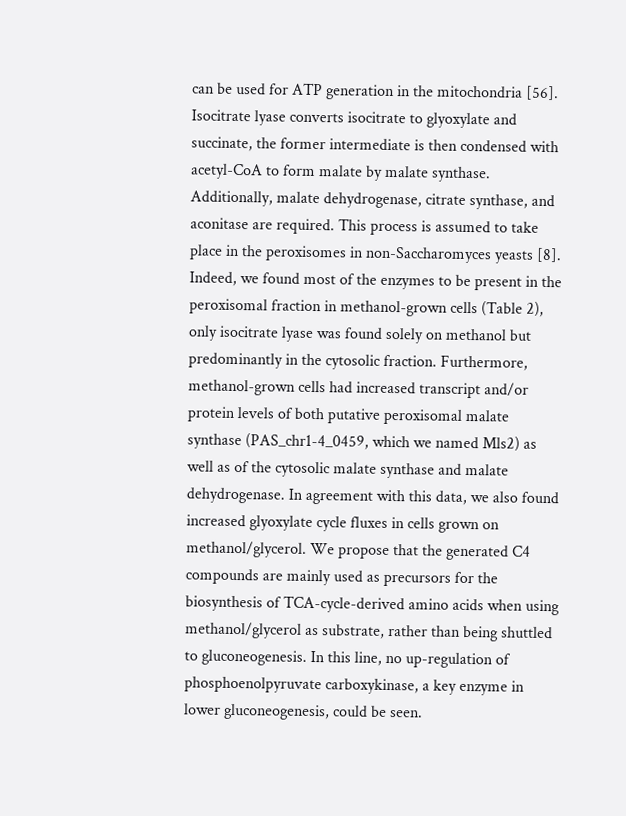can be used for ATP generation in the mitochondria [56]. Isocitrate lyase converts isocitrate to glyoxylate and succinate, the former intermediate is then condensed with acetyl-CoA to form malate by malate synthase. Additionally, malate dehydrogenase, citrate synthase, and aconitase are required. This process is assumed to take place in the peroxisomes in non-Saccharomyces yeasts [8]. Indeed, we found most of the enzymes to be present in the peroxisomal fraction in methanol-grown cells (Table 2), only isocitrate lyase was found solely on methanol but predominantly in the cytosolic fraction. Furthermore, methanol-grown cells had increased transcript and/or protein levels of both putative peroxisomal malate synthase (PAS_chr1-4_0459, which we named Mls2) as well as of the cytosolic malate synthase and malate dehydrogenase. In agreement with this data, we also found increased glyoxylate cycle fluxes in cells grown on methanol/glycerol. We propose that the generated C4 compounds are mainly used as precursors for the biosynthesis of TCA-cycle-derived amino acids when using methanol/glycerol as substrate, rather than being shuttled to gluconeogenesis. In this line, no up-regulation of phosphoenolpyruvate carboxykinase, a key enzyme in lower gluconeogenesis, could be seen.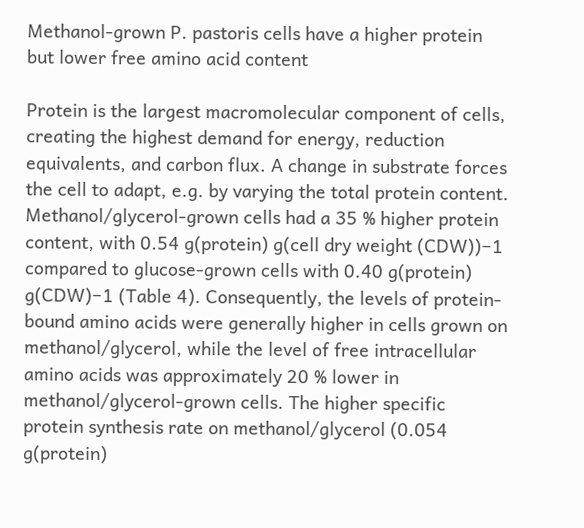Methanol-grown P. pastoris cells have a higher protein but lower free amino acid content

Protein is the largest macromolecular component of cells, creating the highest demand for energy, reduction equivalents, and carbon flux. A change in substrate forces the cell to adapt, e.g. by varying the total protein content. Methanol/glycerol-grown cells had a 35 % higher protein content, with 0.54 g(protein) g(cell dry weight (CDW))−1 compared to glucose-grown cells with 0.40 g(protein) g(CDW)−1 (Table 4). Consequently, the levels of protein-bound amino acids were generally higher in cells grown on methanol/glycerol, while the level of free intracellular amino acids was approximately 20 % lower in methanol/glycerol-grown cells. The higher specific protein synthesis rate on methanol/glycerol (0.054 g(protein)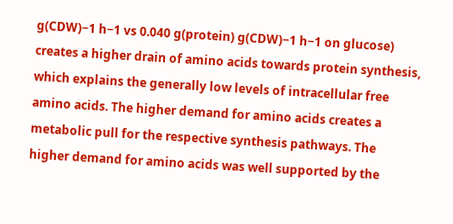g(CDW)−1 h−1 vs 0.040 g(protein) g(CDW)−1 h−1 on glucose) creates a higher drain of amino acids towards protein synthesis, which explains the generally low levels of intracellular free amino acids. The higher demand for amino acids creates a metabolic pull for the respective synthesis pathways. The higher demand for amino acids was well supported by the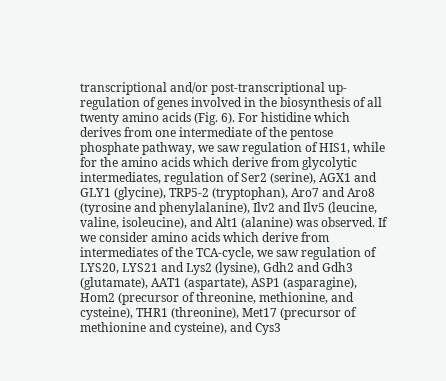transcriptional and/or post-transcriptional up-regulation of genes involved in the biosynthesis of all twenty amino acids (Fig. 6). For histidine which derives from one intermediate of the pentose phosphate pathway, we saw regulation of HIS1, while for the amino acids which derive from glycolytic intermediates, regulation of Ser2 (serine), AGX1 and GLY1 (glycine), TRP5-2 (tryptophan), Aro7 and Aro8 (tyrosine and phenylalanine), Ilv2 and Ilv5 (leucine, valine, isoleucine), and Alt1 (alanine) was observed. If we consider amino acids which derive from intermediates of the TCA-cycle, we saw regulation of LYS20, LYS21 and Lys2 (lysine), Gdh2 and Gdh3 (glutamate), AAT1 (aspartate), ASP1 (asparagine), Hom2 (precursor of threonine, methionine, and cysteine), THR1 (threonine), Met17 (precursor of methionine and cysteine), and Cys3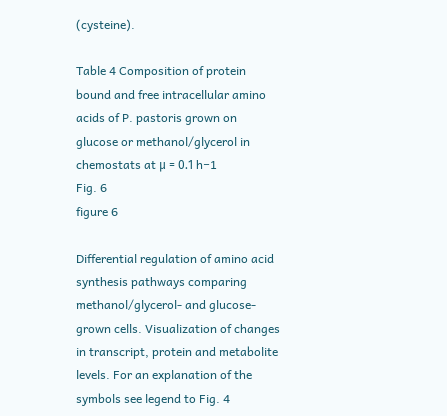(cysteine).

Table 4 Composition of protein bound and free intracellular amino acids of P. pastoris grown on glucose or methanol/glycerol in chemostats at μ = 0.1 h−1
Fig. 6
figure 6

Differential regulation of amino acid synthesis pathways comparing methanol/glycerol- and glucose-grown cells. Visualization of changes in transcript, protein and metabolite levels. For an explanation of the symbols see legend to Fig. 4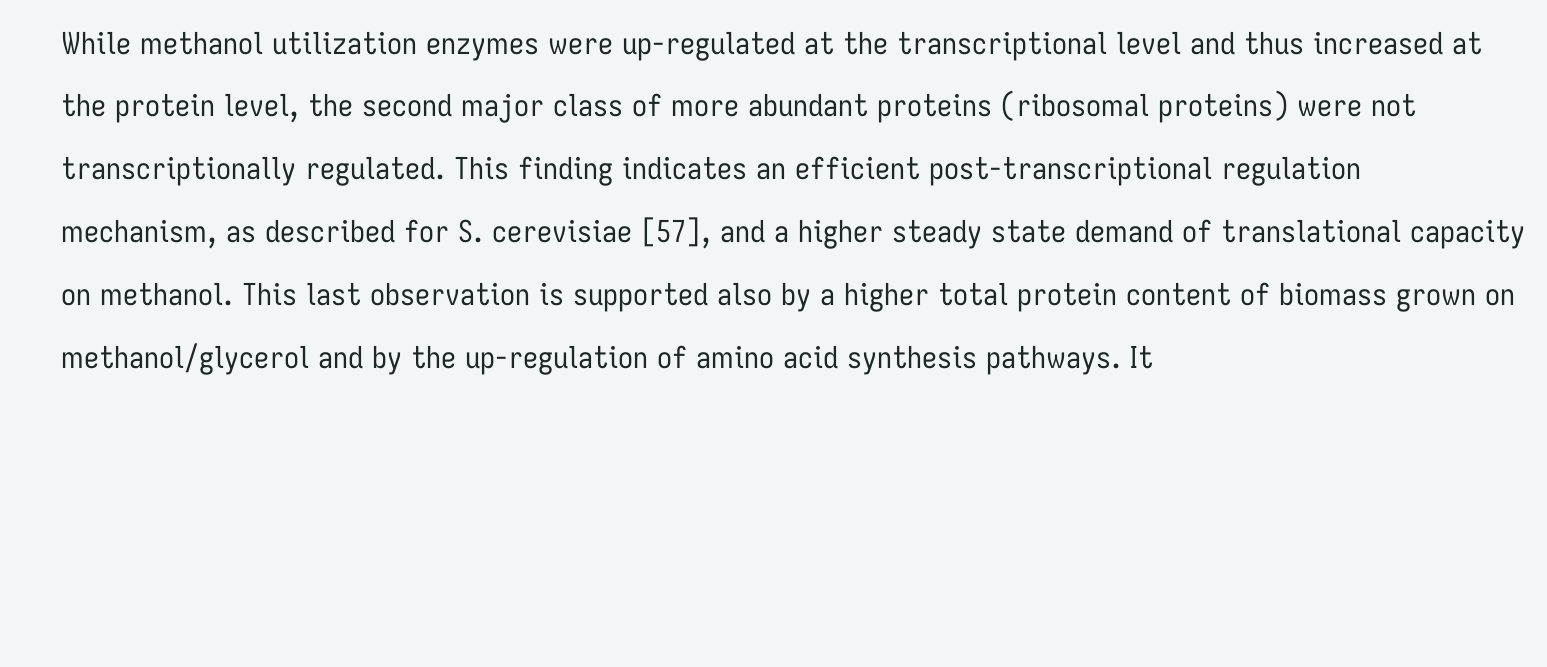While methanol utilization enzymes were up-regulated at the transcriptional level and thus increased at the protein level, the second major class of more abundant proteins (ribosomal proteins) were not transcriptionally regulated. This finding indicates an efficient post-transcriptional regulation mechanism, as described for S. cerevisiae [57], and a higher steady state demand of translational capacity on methanol. This last observation is supported also by a higher total protein content of biomass grown on methanol/glycerol and by the up-regulation of amino acid synthesis pathways. It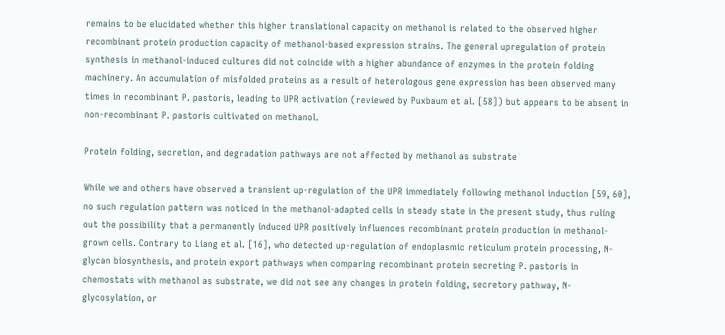remains to be elucidated whether this higher translational capacity on methanol is related to the observed higher recombinant protein production capacity of methanol-based expression strains. The general upregulation of protein synthesis in methanol-induced cultures did not coincide with a higher abundance of enzymes in the protein folding machinery. An accumulation of misfolded proteins as a result of heterologous gene expression has been observed many times in recombinant P. pastoris, leading to UPR activation (reviewed by Puxbaum et al. [58]) but appears to be absent in non-recombinant P. pastoris cultivated on methanol.

Protein folding, secretion, and degradation pathways are not affected by methanol as substrate

While we and others have observed a transient up-regulation of the UPR immediately following methanol induction [59, 60], no such regulation pattern was noticed in the methanol-adapted cells in steady state in the present study, thus ruling out the possibility that a permanently induced UPR positively influences recombinant protein production in methanol-grown cells. Contrary to Liang et al. [16], who detected up-regulation of endoplasmic reticulum protein processing, N-glycan biosynthesis, and protein export pathways when comparing recombinant protein secreting P. pastoris in chemostats with methanol as substrate, we did not see any changes in protein folding, secretory pathway, N-glycosylation, or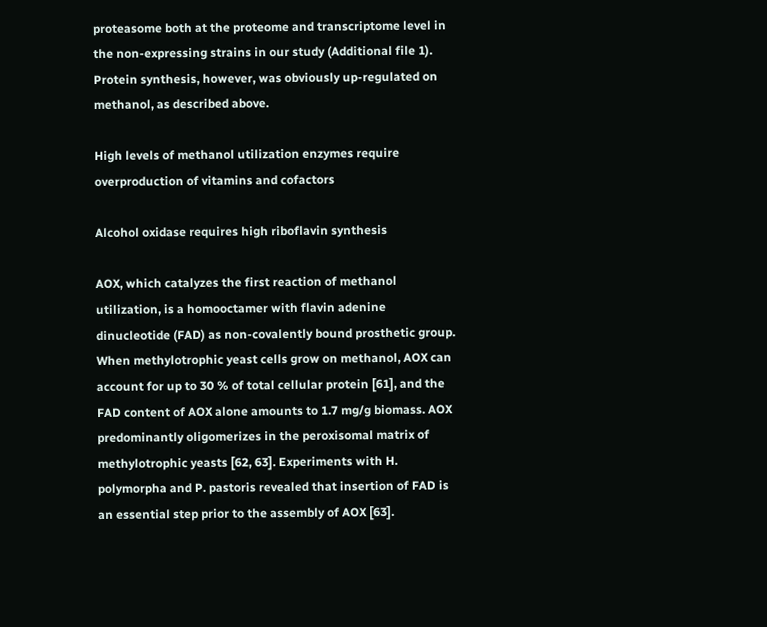proteasome both at the proteome and transcriptome level in the non-expressing strains in our study (Additional file 1). Protein synthesis, however, was obviously up-regulated on methanol, as described above.

High levels of methanol utilization enzymes require overproduction of vitamins and cofactors

Alcohol oxidase requires high riboflavin synthesis

AOX, which catalyzes the first reaction of methanol utilization, is a homooctamer with flavin adenine dinucleotide (FAD) as non-covalently bound prosthetic group. When methylotrophic yeast cells grow on methanol, AOX can account for up to 30 % of total cellular protein [61], and the FAD content of AOX alone amounts to 1.7 mg/g biomass. AOX predominantly oligomerizes in the peroxisomal matrix of methylotrophic yeasts [62, 63]. Experiments with H. polymorpha and P. pastoris revealed that insertion of FAD is an essential step prior to the assembly of AOX [63].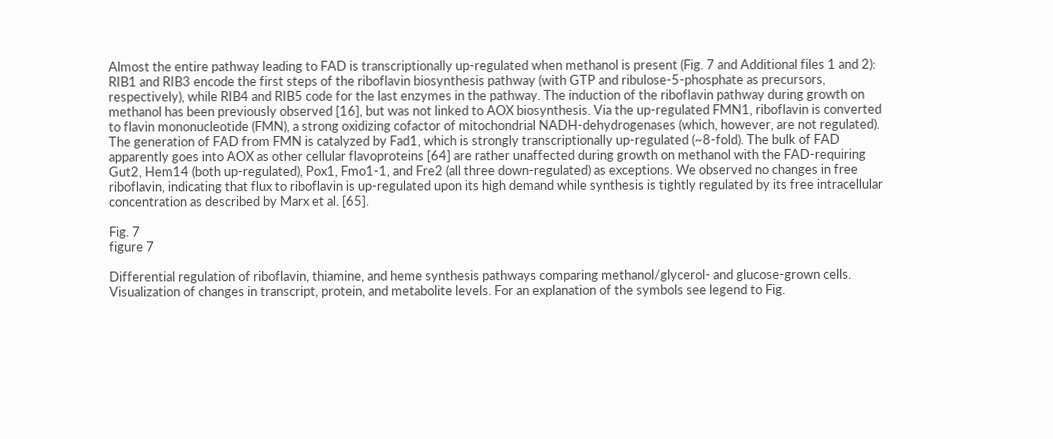Almost the entire pathway leading to FAD is transcriptionally up-regulated when methanol is present (Fig. 7 and Additional files 1 and 2): RIB1 and RIB3 encode the first steps of the riboflavin biosynthesis pathway (with GTP and ribulose-5-phosphate as precursors, respectively), while RIB4 and RIB5 code for the last enzymes in the pathway. The induction of the riboflavin pathway during growth on methanol has been previously observed [16], but was not linked to AOX biosynthesis. Via the up-regulated FMN1, riboflavin is converted to flavin mononucleotide (FMN), a strong oxidizing cofactor of mitochondrial NADH-dehydrogenases (which, however, are not regulated). The generation of FAD from FMN is catalyzed by Fad1, which is strongly transcriptionally up-regulated (~8-fold). The bulk of FAD apparently goes into AOX as other cellular flavoproteins [64] are rather unaffected during growth on methanol with the FAD-requiring Gut2, Hem14 (both up-regulated), Pox1, Fmo1-1, and Fre2 (all three down-regulated) as exceptions. We observed no changes in free riboflavin, indicating that flux to riboflavin is up-regulated upon its high demand while synthesis is tightly regulated by its free intracellular concentration as described by Marx et al. [65].

Fig. 7
figure 7

Differential regulation of riboflavin, thiamine, and heme synthesis pathways comparing methanol/glycerol- and glucose-grown cells. Visualization of changes in transcript, protein, and metabolite levels. For an explanation of the symbols see legend to Fig.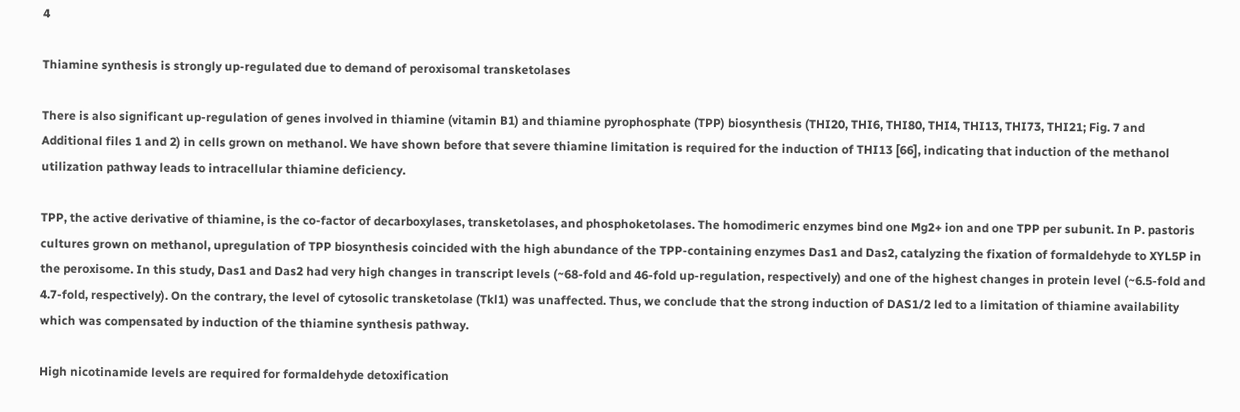4

Thiamine synthesis is strongly up-regulated due to demand of peroxisomal transketolases

There is also significant up-regulation of genes involved in thiamine (vitamin B1) and thiamine pyrophosphate (TPP) biosynthesis (THI20, THI6, THI80, THI4, THI13, THI73, THI21; Fig. 7 and Additional files 1 and 2) in cells grown on methanol. We have shown before that severe thiamine limitation is required for the induction of THI13 [66], indicating that induction of the methanol utilization pathway leads to intracellular thiamine deficiency.

TPP, the active derivative of thiamine, is the co-factor of decarboxylases, transketolases, and phosphoketolases. The homodimeric enzymes bind one Mg2+ ion and one TPP per subunit. In P. pastoris cultures grown on methanol, upregulation of TPP biosynthesis coincided with the high abundance of the TPP-containing enzymes Das1 and Das2, catalyzing the fixation of formaldehyde to XYL5P in the peroxisome. In this study, Das1 and Das2 had very high changes in transcript levels (~68-fold and 46-fold up-regulation, respectively) and one of the highest changes in protein level (~6.5-fold and 4.7-fold, respectively). On the contrary, the level of cytosolic transketolase (Tkl1) was unaffected. Thus, we conclude that the strong induction of DAS1/2 led to a limitation of thiamine availability which was compensated by induction of the thiamine synthesis pathway.

High nicotinamide levels are required for formaldehyde detoxification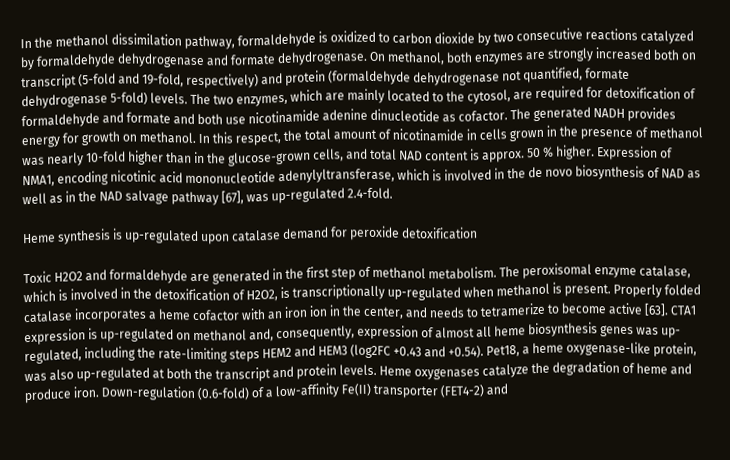In the methanol dissimilation pathway, formaldehyde is oxidized to carbon dioxide by two consecutive reactions catalyzed by formaldehyde dehydrogenase and formate dehydrogenase. On methanol, both enzymes are strongly increased both on transcript (5-fold and 19-fold, respectively) and protein (formaldehyde dehydrogenase not quantified, formate dehydrogenase 5-fold) levels. The two enzymes, which are mainly located to the cytosol, are required for detoxification of formaldehyde and formate and both use nicotinamide adenine dinucleotide as cofactor. The generated NADH provides energy for growth on methanol. In this respect, the total amount of nicotinamide in cells grown in the presence of methanol was nearly 10-fold higher than in the glucose-grown cells, and total NAD content is approx. 50 % higher. Expression of NMA1, encoding nicotinic acid mononucleotide adenylyltransferase, which is involved in the de novo biosynthesis of NAD as well as in the NAD salvage pathway [67], was up-regulated 2.4-fold.

Heme synthesis is up-regulated upon catalase demand for peroxide detoxification

Toxic H2O2 and formaldehyde are generated in the first step of methanol metabolism. The peroxisomal enzyme catalase, which is involved in the detoxification of H2O2, is transcriptionally up-regulated when methanol is present. Properly folded catalase incorporates a heme cofactor with an iron ion in the center, and needs to tetramerize to become active [63]. CTA1 expression is up-regulated on methanol and, consequently, expression of almost all heme biosynthesis genes was up-regulated, including the rate-limiting steps HEM2 and HEM3 (log2FC +0.43 and +0.54). Pet18, a heme oxygenase-like protein, was also up-regulated at both the transcript and protein levels. Heme oxygenases catalyze the degradation of heme and produce iron. Down-regulation (0.6-fold) of a low-affinity Fe(II) transporter (FET4-2) and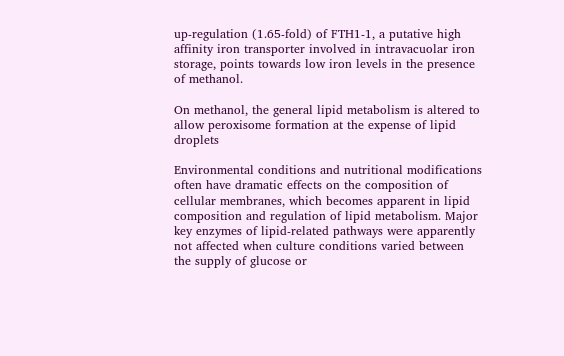up-regulation (1.65-fold) of FTH1-1, a putative high affinity iron transporter involved in intravacuolar iron storage, points towards low iron levels in the presence of methanol.

On methanol, the general lipid metabolism is altered to allow peroxisome formation at the expense of lipid droplets

Environmental conditions and nutritional modifications often have dramatic effects on the composition of cellular membranes, which becomes apparent in lipid composition and regulation of lipid metabolism. Major key enzymes of lipid-related pathways were apparently not affected when culture conditions varied between the supply of glucose or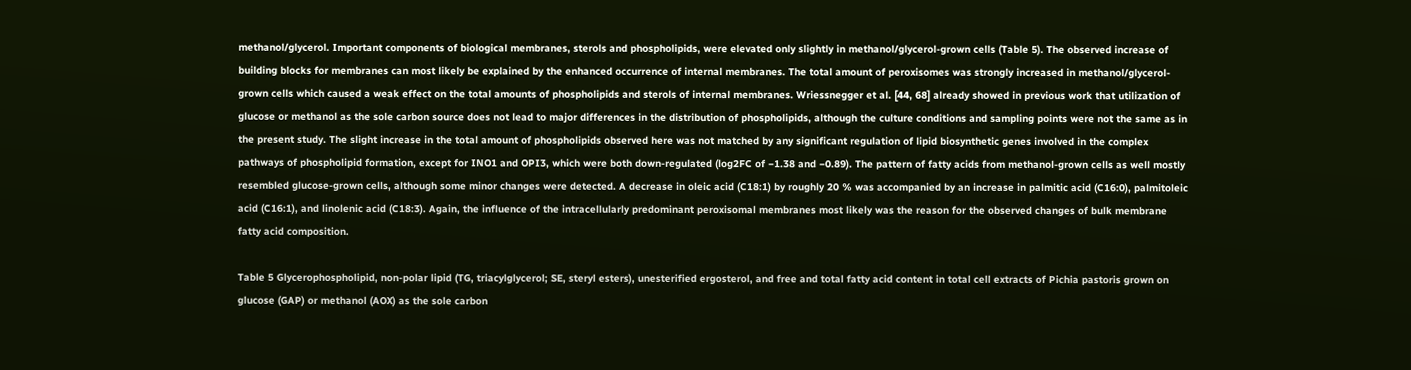methanol/glycerol. Important components of biological membranes, sterols and phospholipids, were elevated only slightly in methanol/glycerol-grown cells (Table 5). The observed increase of building blocks for membranes can most likely be explained by the enhanced occurrence of internal membranes. The total amount of peroxisomes was strongly increased in methanol/glycerol-grown cells which caused a weak effect on the total amounts of phospholipids and sterols of internal membranes. Wriessnegger et al. [44, 68] already showed in previous work that utilization of glucose or methanol as the sole carbon source does not lead to major differences in the distribution of phospholipids, although the culture conditions and sampling points were not the same as in the present study. The slight increase in the total amount of phospholipids observed here was not matched by any significant regulation of lipid biosynthetic genes involved in the complex pathways of phospholipid formation, except for INO1 and OPI3, which were both down-regulated (log2FC of −1.38 and −0.89). The pattern of fatty acids from methanol-grown cells as well mostly resembled glucose-grown cells, although some minor changes were detected. A decrease in oleic acid (C18:1) by roughly 20 % was accompanied by an increase in palmitic acid (C16:0), palmitoleic acid (C16:1), and linolenic acid (C18:3). Again, the influence of the intracellularly predominant peroxisomal membranes most likely was the reason for the observed changes of bulk membrane fatty acid composition.

Table 5 Glycerophospholipid, non-polar lipid (TG, triacylglycerol; SE, steryl esters), unesterified ergosterol, and free and total fatty acid content in total cell extracts of Pichia pastoris grown on glucose (GAP) or methanol (AOX) as the sole carbon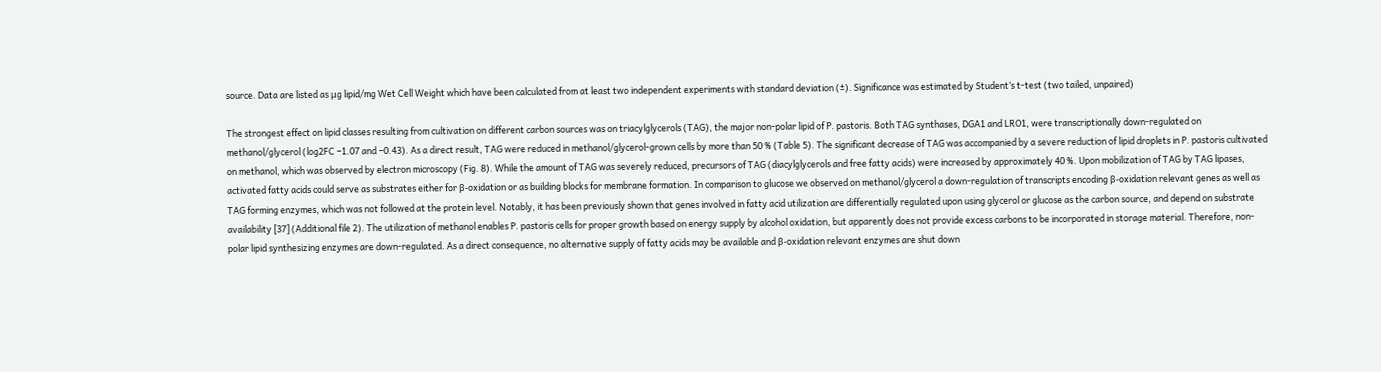source. Data are listed as μg lipid/mg Wet Cell Weight which have been calculated from at least two independent experiments with standard deviation (±). Significance was estimated by Student’s t-test (two tailed, unpaired)

The strongest effect on lipid classes resulting from cultivation on different carbon sources was on triacylglycerols (TAG), the major non-polar lipid of P. pastoris. Both TAG synthases, DGA1 and LRO1, were transcriptionally down-regulated on methanol/glycerol (log2FC −1.07 and −0.43). As a direct result, TAG were reduced in methanol/glycerol-grown cells by more than 50 % (Table 5). The significant decrease of TAG was accompanied by a severe reduction of lipid droplets in P. pastoris cultivated on methanol, which was observed by electron microscopy (Fig. 8). While the amount of TAG was severely reduced, precursors of TAG (diacylglycerols and free fatty acids) were increased by approximately 40 %. Upon mobilization of TAG by TAG lipases, activated fatty acids could serve as substrates either for β-oxidation or as building blocks for membrane formation. In comparison to glucose we observed on methanol/glycerol a down-regulation of transcripts encoding β-oxidation relevant genes as well as TAG forming enzymes, which was not followed at the protein level. Notably, it has been previously shown that genes involved in fatty acid utilization are differentially regulated upon using glycerol or glucose as the carbon source, and depend on substrate availability [37] (Additional file 2). The utilization of methanol enables P. pastoris cells for proper growth based on energy supply by alcohol oxidation, but apparently does not provide excess carbons to be incorporated in storage material. Therefore, non-polar lipid synthesizing enzymes are down-regulated. As a direct consequence, no alternative supply of fatty acids may be available and β-oxidation relevant enzymes are shut down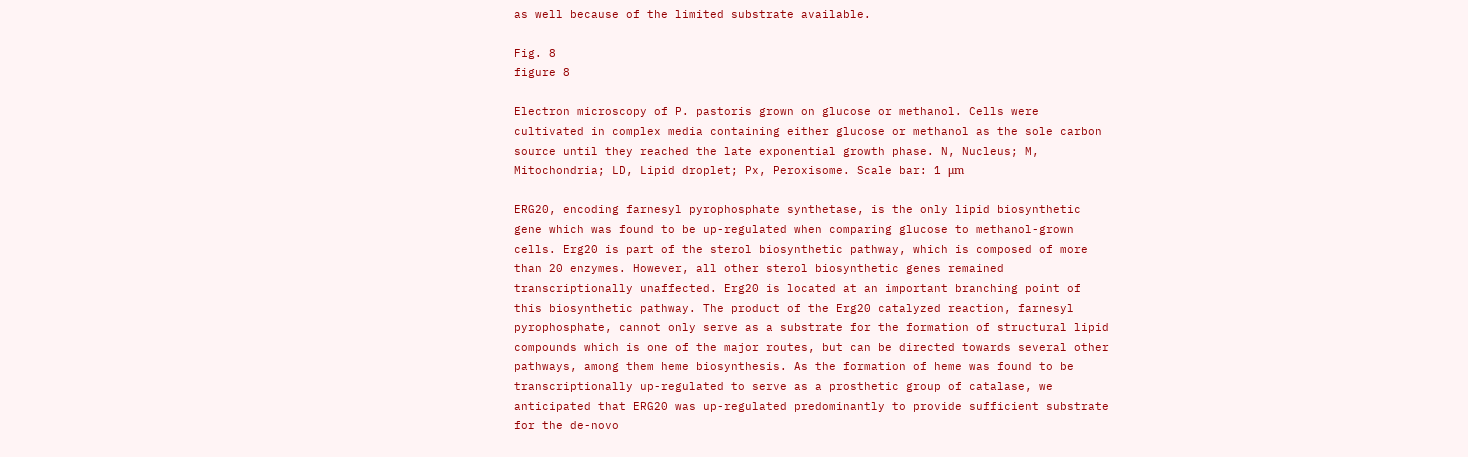as well because of the limited substrate available.

Fig. 8
figure 8

Electron microscopy of P. pastoris grown on glucose or methanol. Cells were cultivated in complex media containing either glucose or methanol as the sole carbon source until they reached the late exponential growth phase. N, Nucleus; M, Mitochondria; LD, Lipid droplet; Px, Peroxisome. Scale bar: 1 μm

ERG20, encoding farnesyl pyrophosphate synthetase, is the only lipid biosynthetic gene which was found to be up-regulated when comparing glucose to methanol-grown cells. Erg20 is part of the sterol biosynthetic pathway, which is composed of more than 20 enzymes. However, all other sterol biosynthetic genes remained transcriptionally unaffected. Erg20 is located at an important branching point of this biosynthetic pathway. The product of the Erg20 catalyzed reaction, farnesyl pyrophosphate, cannot only serve as a substrate for the formation of structural lipid compounds which is one of the major routes, but can be directed towards several other pathways, among them heme biosynthesis. As the formation of heme was found to be transcriptionally up-regulated to serve as a prosthetic group of catalase, we anticipated that ERG20 was up-regulated predominantly to provide sufficient substrate for the de-novo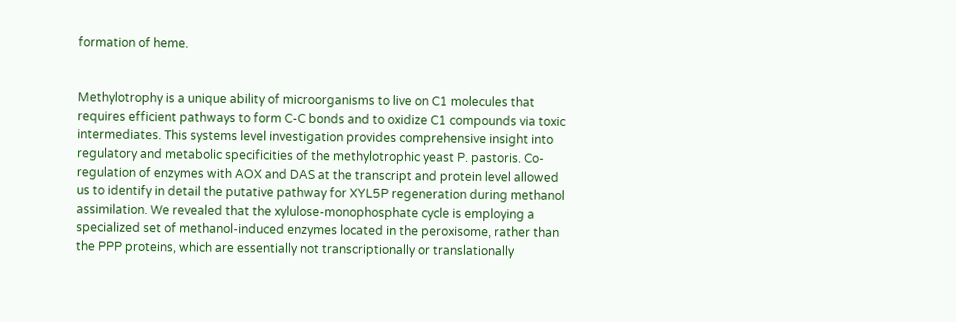formation of heme.


Methylotrophy is a unique ability of microorganisms to live on C1 molecules that requires efficient pathways to form C-C bonds and to oxidize C1 compounds via toxic intermediates. This systems level investigation provides comprehensive insight into regulatory and metabolic specificities of the methylotrophic yeast P. pastoris. Co-regulation of enzymes with AOX and DAS at the transcript and protein level allowed us to identify in detail the putative pathway for XYL5P regeneration during methanol assimilation. We revealed that the xylulose-monophosphate cycle is employing a specialized set of methanol-induced enzymes located in the peroxisome, rather than the PPP proteins, which are essentially not transcriptionally or translationally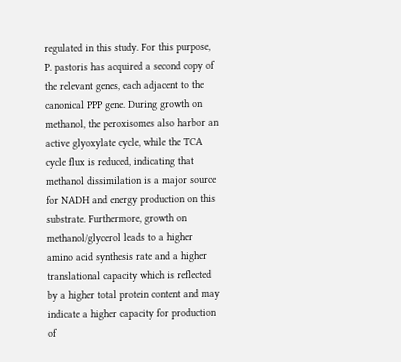regulated in this study. For this purpose, P. pastoris has acquired a second copy of the relevant genes, each adjacent to the canonical PPP gene. During growth on methanol, the peroxisomes also harbor an active glyoxylate cycle, while the TCA cycle flux is reduced, indicating that methanol dissimilation is a major source for NADH and energy production on this substrate. Furthermore, growth on methanol/glycerol leads to a higher amino acid synthesis rate and a higher translational capacity which is reflected by a higher total protein content and may indicate a higher capacity for production of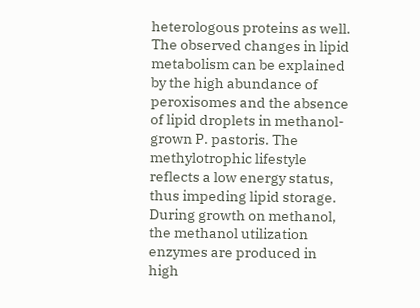heterologous proteins as well. The observed changes in lipid metabolism can be explained by the high abundance of peroxisomes and the absence of lipid droplets in methanol-grown P. pastoris. The methylotrophic lifestyle reflects a low energy status, thus impeding lipid storage. During growth on methanol, the methanol utilization enzymes are produced in high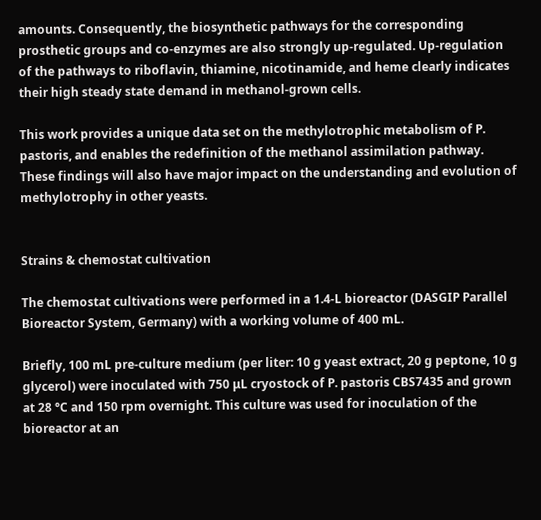amounts. Consequently, the biosynthetic pathways for the corresponding prosthetic groups and co-enzymes are also strongly up-regulated. Up-regulation of the pathways to riboflavin, thiamine, nicotinamide, and heme clearly indicates their high steady state demand in methanol-grown cells.

This work provides a unique data set on the methylotrophic metabolism of P. pastoris, and enables the redefinition of the methanol assimilation pathway. These findings will also have major impact on the understanding and evolution of methylotrophy in other yeasts.


Strains & chemostat cultivation

The chemostat cultivations were performed in a 1.4-L bioreactor (DASGIP Parallel Bioreactor System, Germany) with a working volume of 400 mL.

Briefly, 100 mL pre-culture medium (per liter: 10 g yeast extract, 20 g peptone, 10 g glycerol) were inoculated with 750 μL cryostock of P. pastoris CBS7435 and grown at 28 °C and 150 rpm overnight. This culture was used for inoculation of the bioreactor at an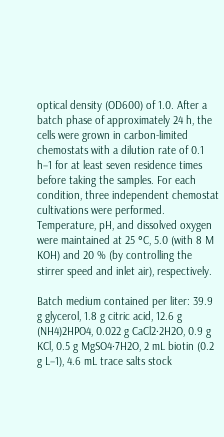optical density (OD600) of 1.0. After a batch phase of approximately 24 h, the cells were grown in carbon-limited chemostats with a dilution rate of 0.1 h−1 for at least seven residence times before taking the samples. For each condition, three independent chemostat cultivations were performed. Temperature, pH, and dissolved oxygen were maintained at 25 °C, 5.0 (with 8 M KOH) and 20 % (by controlling the stirrer speed and inlet air), respectively.

Batch medium contained per liter: 39.9 g glycerol, 1.8 g citric acid, 12.6 g (NH4)2HPO4, 0.022 g CaCl2·2H2O, 0.9 g KCl, 0.5 g MgSO4·7H2O, 2 mL biotin (0.2 g L−1), 4.6 mL trace salts stock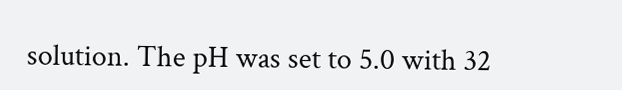solution. The pH was set to 5.0 with 32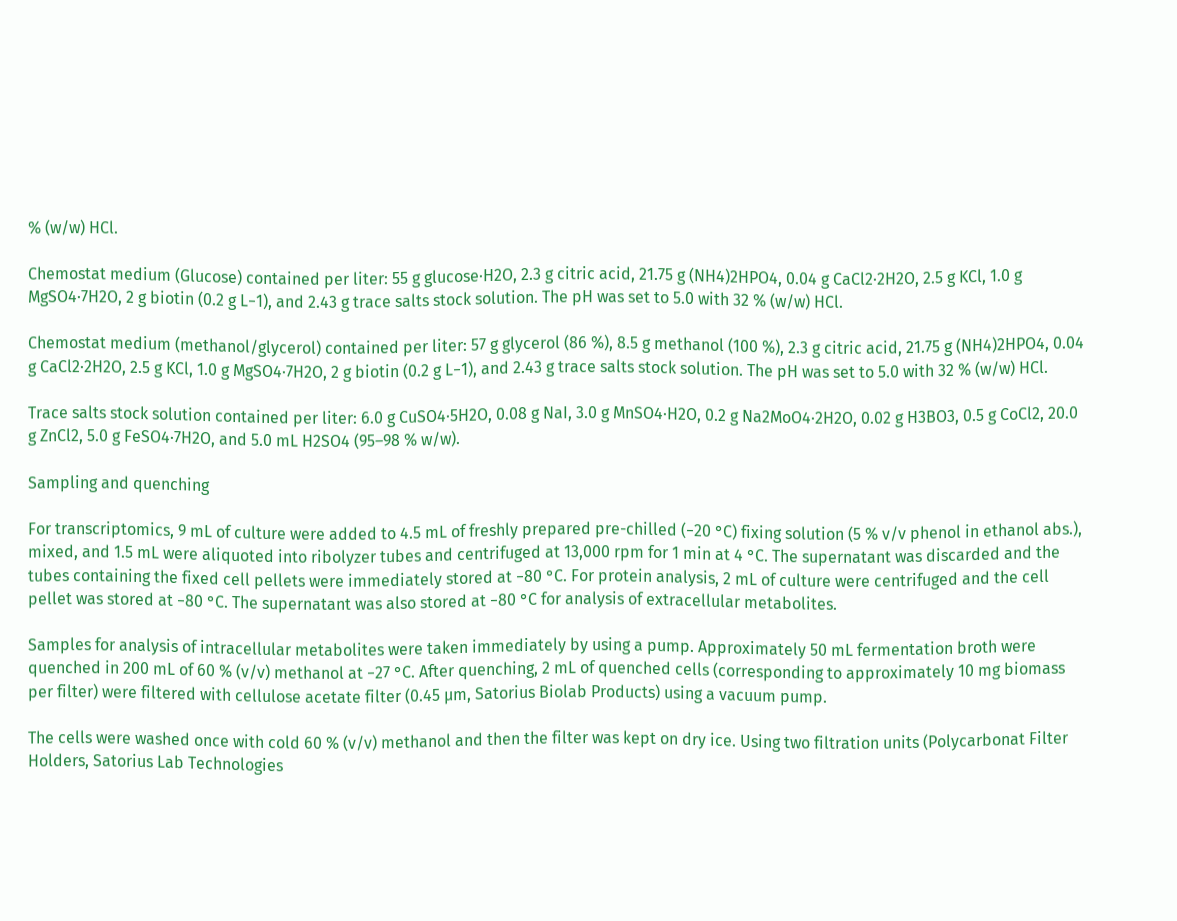% (w/w) HCl.

Chemostat medium (Glucose) contained per liter: 55 g glucose·H2O, 2.3 g citric acid, 21.75 g (NH4)2HPO4, 0.04 g CaCl2·2H2O, 2.5 g KCl, 1.0 g MgSO4·7H2O, 2 g biotin (0.2 g L−1), and 2.43 g trace salts stock solution. The pH was set to 5.0 with 32 % (w/w) HCl.

Chemostat medium (methanol/glycerol) contained per liter: 57 g glycerol (86 %), 8.5 g methanol (100 %), 2.3 g citric acid, 21.75 g (NH4)2HPO4, 0.04 g CaCl2·2H2O, 2.5 g KCl, 1.0 g MgSO4·7H2O, 2 g biotin (0.2 g L−1), and 2.43 g trace salts stock solution. The pH was set to 5.0 with 32 % (w/w) HCl.

Trace salts stock solution contained per liter: 6.0 g CuSO4·5H2O, 0.08 g NaI, 3.0 g MnSO4·H2O, 0.2 g Na2MoO4·2H2O, 0.02 g H3BO3, 0.5 g CoCl2, 20.0 g ZnCl2, 5.0 g FeSO4·7H2O, and 5.0 mL H2SO4 (95–98 % w/w).

Sampling and quenching

For transcriptomics, 9 mL of culture were added to 4.5 mL of freshly prepared pre-chilled (−20 °C) fixing solution (5 % v/v phenol in ethanol abs.), mixed, and 1.5 mL were aliquoted into ribolyzer tubes and centrifuged at 13,000 rpm for 1 min at 4 °C. The supernatant was discarded and the tubes containing the fixed cell pellets were immediately stored at −80 °C. For protein analysis, 2 mL of culture were centrifuged and the cell pellet was stored at −80 °C. The supernatant was also stored at −80 °C for analysis of extracellular metabolites.

Samples for analysis of intracellular metabolites were taken immediately by using a pump. Approximately 50 mL fermentation broth were quenched in 200 mL of 60 % (v/v) methanol at −27 °C. After quenching, 2 mL of quenched cells (corresponding to approximately 10 mg biomass per filter) were filtered with cellulose acetate filter (0.45 μm, Satorius Biolab Products) using a vacuum pump.

The cells were washed once with cold 60 % (v/v) methanol and then the filter was kept on dry ice. Using two filtration units (Polycarbonat Filter Holders, Satorius Lab Technologies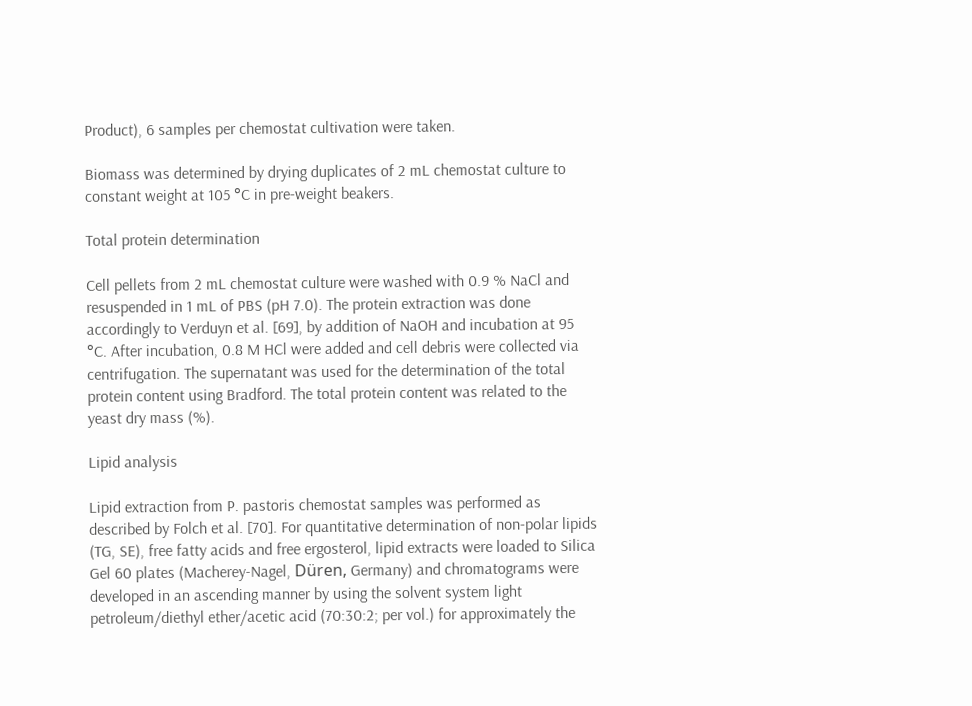Product), 6 samples per chemostat cultivation were taken.

Biomass was determined by drying duplicates of 2 mL chemostat culture to constant weight at 105 °C in pre-weight beakers.

Total protein determination

Cell pellets from 2 mL chemostat culture were washed with 0.9 % NaCl and resuspended in 1 mL of PBS (pH 7.0). The protein extraction was done accordingly to Verduyn et al. [69], by addition of NaOH and incubation at 95 °C. After incubation, 0.8 M HCl were added and cell debris were collected via centrifugation. The supernatant was used for the determination of the total protein content using Bradford. The total protein content was related to the yeast dry mass (%).

Lipid analysis

Lipid extraction from P. pastoris chemostat samples was performed as described by Folch et al. [70]. For quantitative determination of non-polar lipids (TG, SE), free fatty acids and free ergosterol, lipid extracts were loaded to Silica Gel 60 plates (Macherey-Nagel, Düren, Germany) and chromatograms were developed in an ascending manner by using the solvent system light petroleum/diethyl ether/acetic acid (70:30:2; per vol.) for approximately the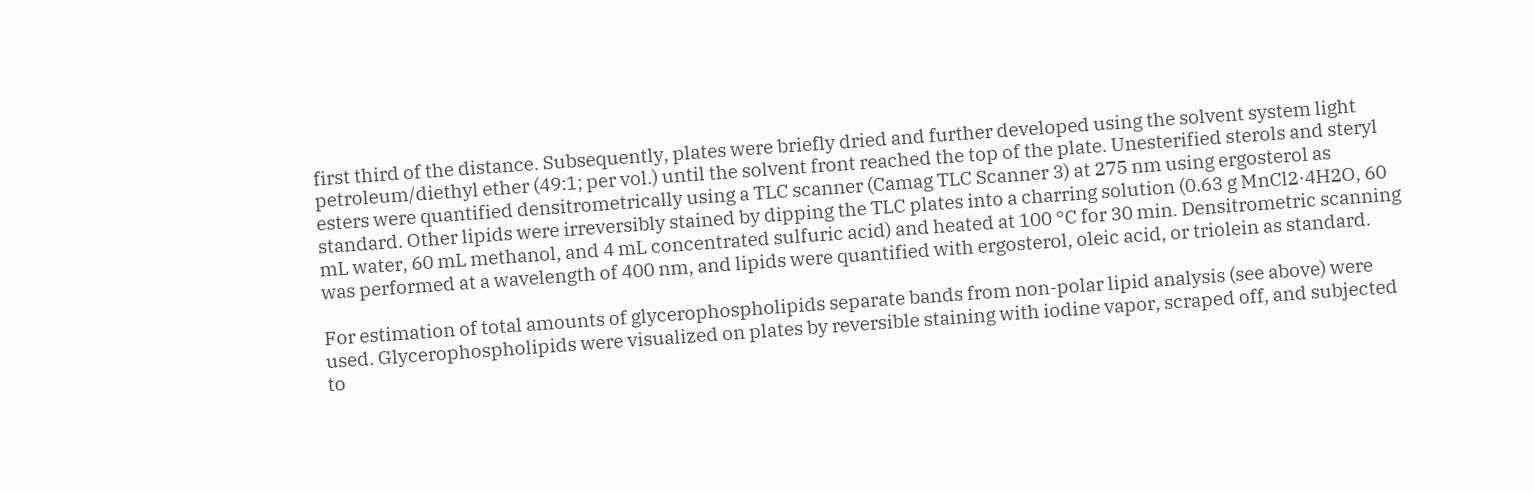first third of the distance. Subsequently, plates were briefly dried and further developed using the solvent system light petroleum/diethyl ether (49:1; per vol.) until the solvent front reached the top of the plate. Unesterified sterols and steryl esters were quantified densitrometrically using a TLC scanner (Camag TLC Scanner 3) at 275 nm using ergosterol as standard. Other lipids were irreversibly stained by dipping the TLC plates into a charring solution (0.63 g MnCl2·4H2O, 60 mL water, 60 mL methanol, and 4 mL concentrated sulfuric acid) and heated at 100 °C for 30 min. Densitrometric scanning was performed at a wavelength of 400 nm, and lipids were quantified with ergosterol, oleic acid, or triolein as standard.

For estimation of total amounts of glycerophospholipids separate bands from non-polar lipid analysis (see above) were used. Glycerophospholipids were visualized on plates by reversible staining with iodine vapor, scraped off, and subjected to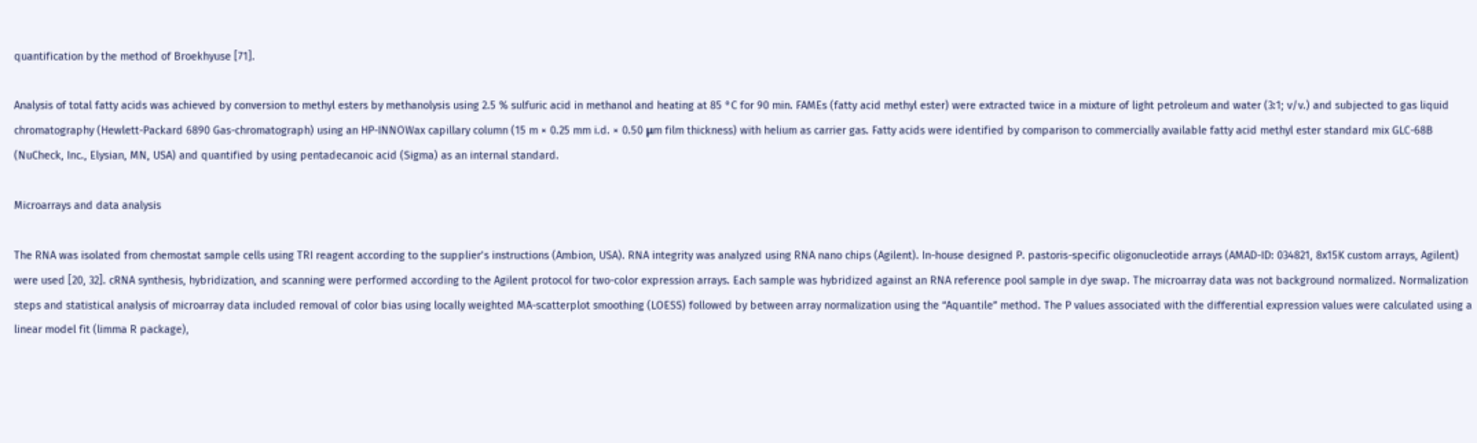quantification by the method of Broekhyuse [71].

Analysis of total fatty acids was achieved by conversion to methyl esters by methanolysis using 2.5 % sulfuric acid in methanol and heating at 85 °C for 90 min. FAMEs (fatty acid methyl ester) were extracted twice in a mixture of light petroleum and water (3:1; v/v.) and subjected to gas liquid chromatography (Hewlett-Packard 6890 Gas-chromatograph) using an HP-INNOWax capillary column (15 m × 0.25 mm i.d. × 0.50 μm film thickness) with helium as carrier gas. Fatty acids were identified by comparison to commercially available fatty acid methyl ester standard mix GLC-68B (NuCheck, Inc., Elysian, MN, USA) and quantified by using pentadecanoic acid (Sigma) as an internal standard.

Microarrays and data analysis

The RNA was isolated from chemostat sample cells using TRI reagent according to the supplier’s instructions (Ambion, USA). RNA integrity was analyzed using RNA nano chips (Agilent). In-house designed P. pastoris-specific oligonucleotide arrays (AMAD-ID: 034821, 8x15K custom arrays, Agilent) were used [20, 32]. cRNA synthesis, hybridization, and scanning were performed according to the Agilent protocol for two-color expression arrays. Each sample was hybridized against an RNA reference pool sample in dye swap. The microarray data was not background normalized. Normalization steps and statistical analysis of microarray data included removal of color bias using locally weighted MA-scatterplot smoothing (LOESS) followed by between array normalization using the “Aquantile” method. The P values associated with the differential expression values were calculated using a linear model fit (limma R package),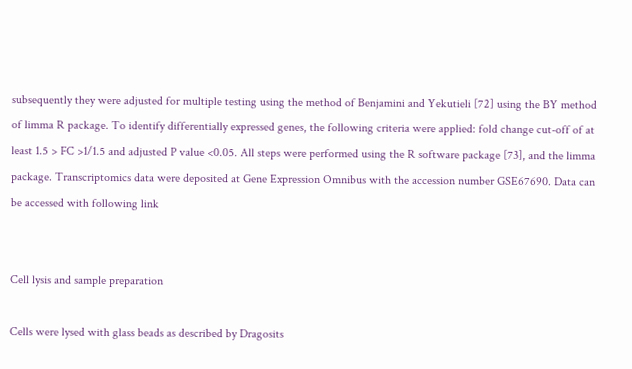subsequently they were adjusted for multiple testing using the method of Benjamini and Yekutieli [72] using the BY method of limma R package. To identify differentially expressed genes, the following criteria were applied: fold change cut-off of at least 1.5 > FC >1/1.5 and adjusted P value <0.05. All steps were performed using the R software package [73], and the limma package. Transcriptomics data were deposited at Gene Expression Omnibus with the accession number GSE67690. Data can be accessed with following link


Cell lysis and sample preparation

Cells were lysed with glass beads as described by Dragosits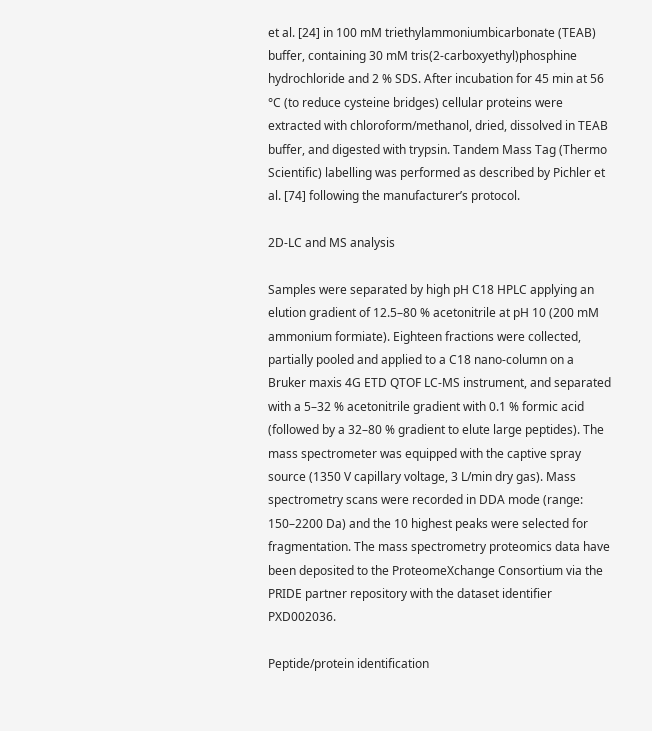et al. [24] in 100 mM triethylammoniumbicarbonate (TEAB) buffer, containing 30 mM tris(2-carboxyethyl)phosphine hydrochloride and 2 % SDS. After incubation for 45 min at 56 °C (to reduce cysteine bridges) cellular proteins were extracted with chloroform/methanol, dried, dissolved in TEAB buffer, and digested with trypsin. Tandem Mass Tag (Thermo Scientific) labelling was performed as described by Pichler et al. [74] following the manufacturer’s protocol.

2D-LC and MS analysis

Samples were separated by high pH C18 HPLC applying an elution gradient of 12.5–80 % acetonitrile at pH 10 (200 mM ammonium formiate). Eighteen fractions were collected, partially pooled and applied to a C18 nano-column on a Bruker maxis 4G ETD QTOF LC-MS instrument, and separated with a 5–32 % acetonitrile gradient with 0.1 % formic acid (followed by a 32–80 % gradient to elute large peptides). The mass spectrometer was equipped with the captive spray source (1350 V capillary voltage, 3 L/min dry gas). Mass spectrometry scans were recorded in DDA mode (range: 150–2200 Da) and the 10 highest peaks were selected for fragmentation. The mass spectrometry proteomics data have been deposited to the ProteomeXchange Consortium via the PRIDE partner repository with the dataset identifier PXD002036.

Peptide/protein identification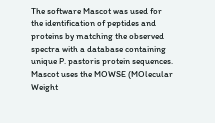The software Mascot was used for the identification of peptides and proteins by matching the observed spectra with a database containing unique P. pastoris protein sequences. Mascot uses the MOWSE (MOlecular Weight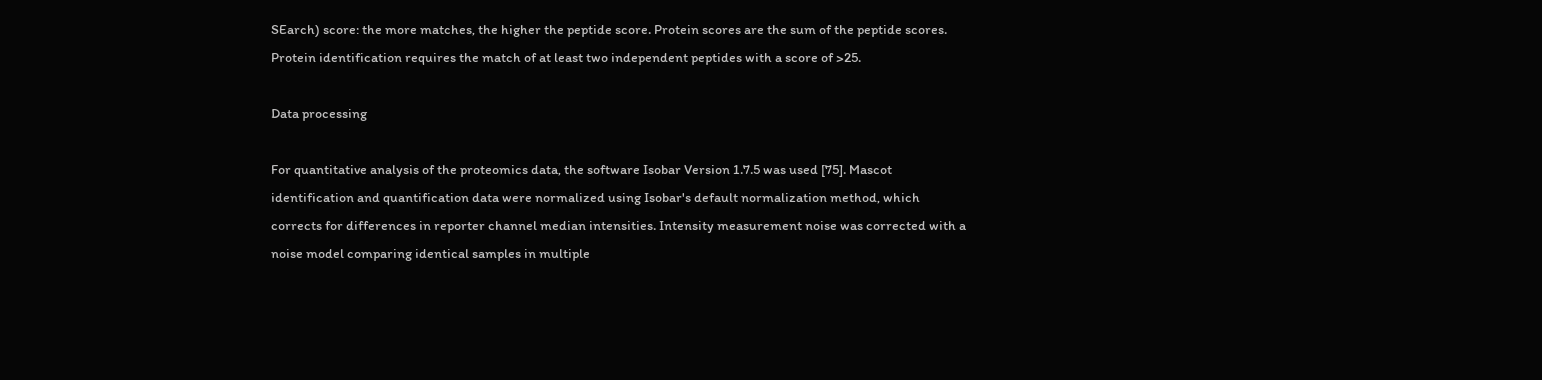SEarch) score: the more matches, the higher the peptide score. Protein scores are the sum of the peptide scores. Protein identification requires the match of at least two independent peptides with a score of >25.

Data processing

For quantitative analysis of the proteomics data, the software Isobar Version 1.7.5 was used [75]. Mascot identification and quantification data were normalized using Isobar's default normalization method, which corrects for differences in reporter channel median intensities. Intensity measurement noise was corrected with a noise model comparing identical samples in multiple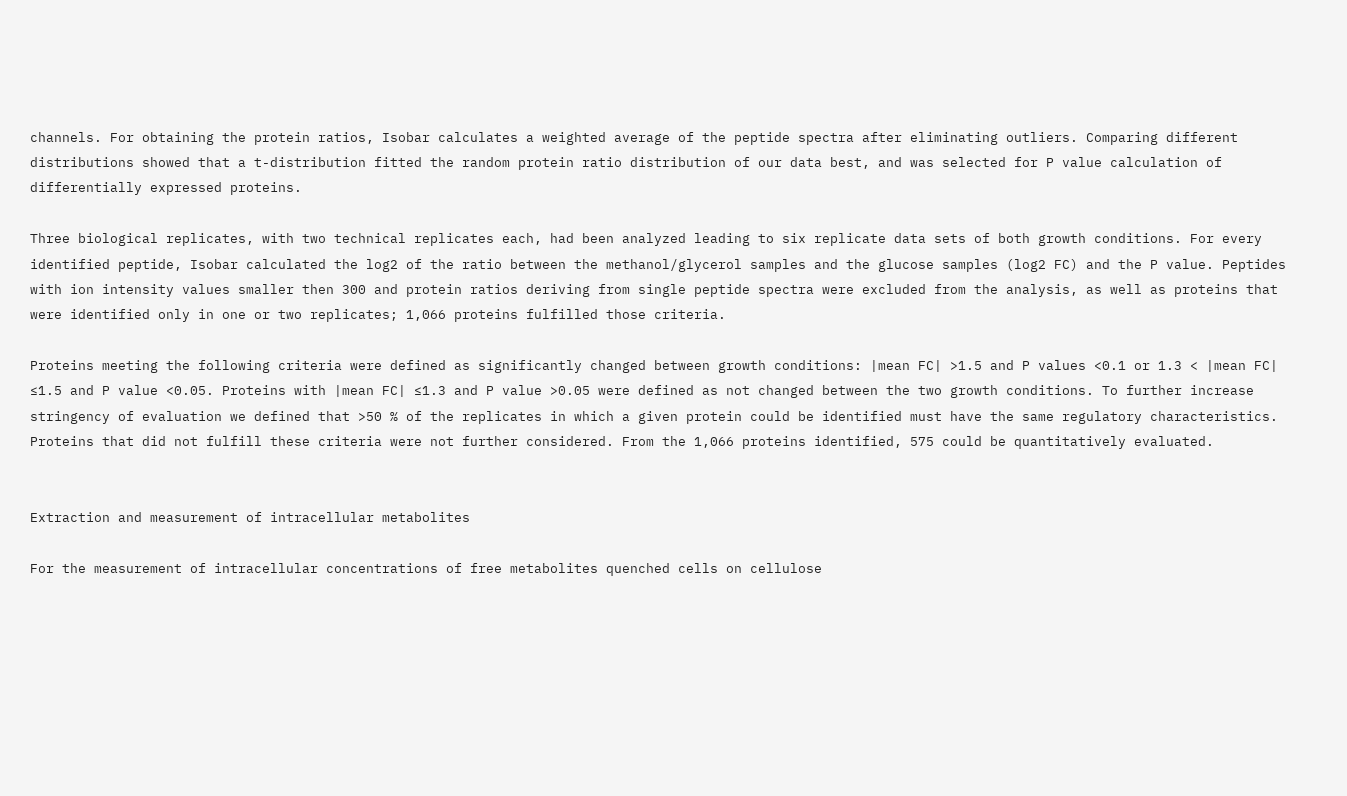channels. For obtaining the protein ratios, Isobar calculates a weighted average of the peptide spectra after eliminating outliers. Comparing different distributions showed that a t-distribution fitted the random protein ratio distribution of our data best, and was selected for P value calculation of differentially expressed proteins.

Three biological replicates, with two technical replicates each, had been analyzed leading to six replicate data sets of both growth conditions. For every identified peptide, Isobar calculated the log2 of the ratio between the methanol/glycerol samples and the glucose samples (log2 FC) and the P value. Peptides with ion intensity values smaller then 300 and protein ratios deriving from single peptide spectra were excluded from the analysis, as well as proteins that were identified only in one or two replicates; 1,066 proteins fulfilled those criteria.

Proteins meeting the following criteria were defined as significantly changed between growth conditions: |mean FC| >1.5 and P values <0.1 or 1.3 < |mean FC| ≤1.5 and P value <0.05. Proteins with |mean FC| ≤1.3 and P value >0.05 were defined as not changed between the two growth conditions. To further increase stringency of evaluation we defined that >50 % of the replicates in which a given protein could be identified must have the same regulatory characteristics. Proteins that did not fulfill these criteria were not further considered. From the 1,066 proteins identified, 575 could be quantitatively evaluated.


Extraction and measurement of intracellular metabolites

For the measurement of intracellular concentrations of free metabolites quenched cells on cellulose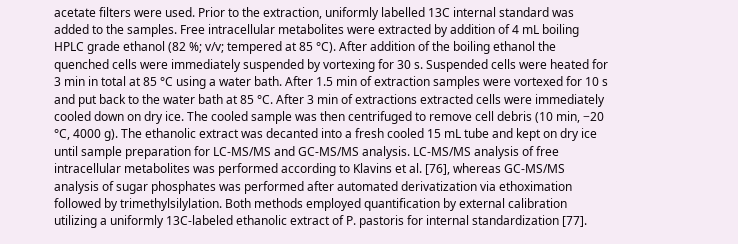acetate filters were used. Prior to the extraction, uniformly labelled 13C internal standard was added to the samples. Free intracellular metabolites were extracted by addition of 4 mL boiling HPLC grade ethanol (82 %; v/v; tempered at 85 °C). After addition of the boiling ethanol the quenched cells were immediately suspended by vortexing for 30 s. Suspended cells were heated for 3 min in total at 85 °C using a water bath. After 1.5 min of extraction samples were vortexed for 10 s and put back to the water bath at 85 °C. After 3 min of extractions extracted cells were immediately cooled down on dry ice. The cooled sample was then centrifuged to remove cell debris (10 min, −20 °C, 4000 g). The ethanolic extract was decanted into a fresh cooled 15 mL tube and kept on dry ice until sample preparation for LC-MS/MS and GC-MS/MS analysis. LC-MS/MS analysis of free intracellular metabolites was performed according to Klavins et al. [76], whereas GC-MS/MS analysis of sugar phosphates was performed after automated derivatization via ethoximation followed by trimethylsilylation. Both methods employed quantification by external calibration utilizing a uniformly 13C-labeled ethanolic extract of P. pastoris for internal standardization [77].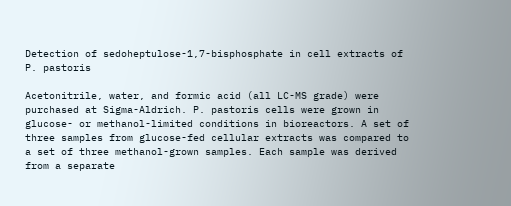Detection of sedoheptulose-1,7-bisphosphate in cell extracts of P. pastoris

Acetonitrile, water, and formic acid (all LC-MS grade) were purchased at Sigma-Aldrich. P. pastoris cells were grown in glucose- or methanol-limited conditions in bioreactors. A set of three samples from glucose-fed cellular extracts was compared to a set of three methanol-grown samples. Each sample was derived from a separate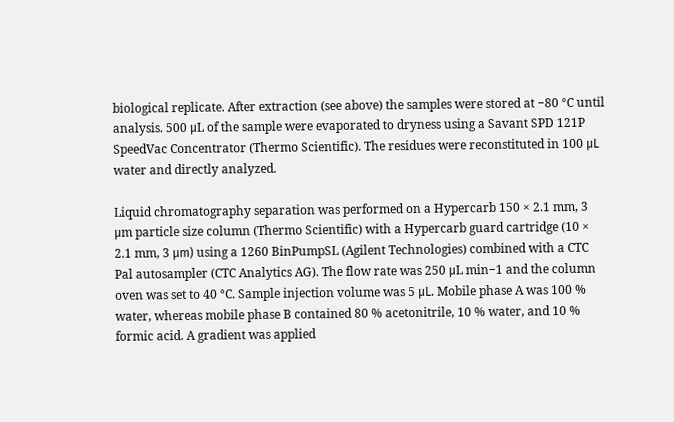biological replicate. After extraction (see above) the samples were stored at −80 °C until analysis. 500 μL of the sample were evaporated to dryness using a Savant SPD 121P SpeedVac Concentrator (Thermo Scientific). The residues were reconstituted in 100 μL water and directly analyzed.

Liquid chromatography separation was performed on a Hypercarb 150 × 2.1 mm, 3 μm particle size column (Thermo Scientific) with a Hypercarb guard cartridge (10 × 2.1 mm, 3 μm) using a 1260 BinPumpSL (Agilent Technologies) combined with a CTC Pal autosampler (CTC Analytics AG). The flow rate was 250 μL min−1 and the column oven was set to 40 °C. Sample injection volume was 5 μL. Mobile phase A was 100 % water, whereas mobile phase B contained 80 % acetonitrile, 10 % water, and 10 % formic acid. A gradient was applied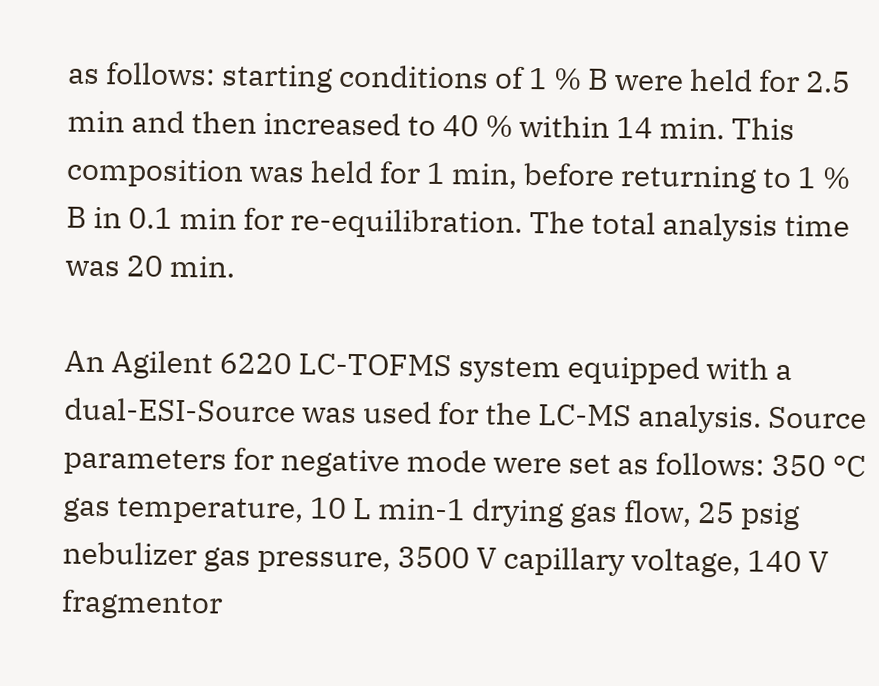as follows: starting conditions of 1 % B were held for 2.5 min and then increased to 40 % within 14 min. This composition was held for 1 min, before returning to 1 % B in 0.1 min for re-equilibration. The total analysis time was 20 min.

An Agilent 6220 LC-TOFMS system equipped with a dual-ESI-Source was used for the LC-MS analysis. Source parameters for negative mode were set as follows: 350 °C gas temperature, 10 L min-1 drying gas flow, 25 psig nebulizer gas pressure, 3500 V capillary voltage, 140 V fragmentor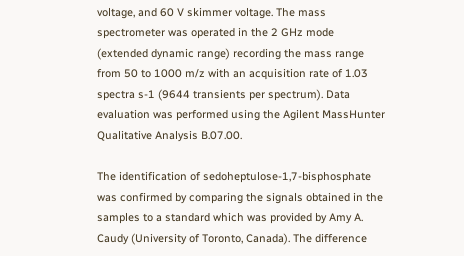voltage, and 60 V skimmer voltage. The mass spectrometer was operated in the 2 GHz mode (extended dynamic range) recording the mass range from 50 to 1000 m/z with an acquisition rate of 1.03 spectra s-1 (9644 transients per spectrum). Data evaluation was performed using the Agilent MassHunter Qualitative Analysis B.07.00.

The identification of sedoheptulose-1,7-bisphosphate was confirmed by comparing the signals obtained in the samples to a standard which was provided by Amy A. Caudy (University of Toronto, Canada). The difference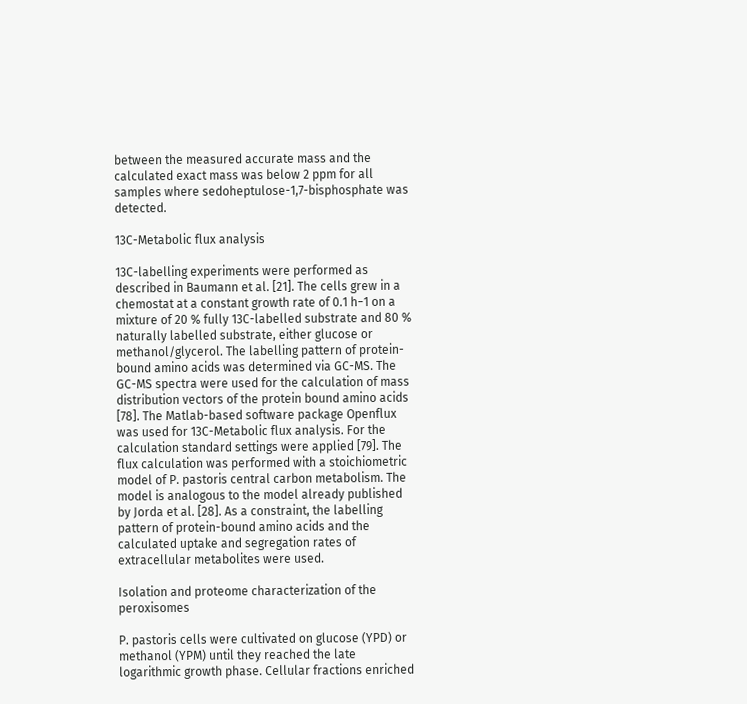between the measured accurate mass and the calculated exact mass was below 2 ppm for all samples where sedoheptulose-1,7-bisphosphate was detected.

13C-Metabolic flux analysis

13C-labelling experiments were performed as described in Baumann et al. [21]. The cells grew in a chemostat at a constant growth rate of 0.1 h−1 on a mixture of 20 % fully 13C-labelled substrate and 80 % naturally labelled substrate, either glucose or methanol/glycerol. The labelling pattern of protein-bound amino acids was determined via GC-MS. The GC-MS spectra were used for the calculation of mass distribution vectors of the protein bound amino acids [78]. The Matlab-based software package Openflux was used for 13C-Metabolic flux analysis. For the calculation standard settings were applied [79]. The flux calculation was performed with a stoichiometric model of P. pastoris central carbon metabolism. The model is analogous to the model already published by Jorda et al. [28]. As a constraint, the labelling pattern of protein-bound amino acids and the calculated uptake and segregation rates of extracellular metabolites were used.

Isolation and proteome characterization of the peroxisomes

P. pastoris cells were cultivated on glucose (YPD) or methanol (YPM) until they reached the late logarithmic growth phase. Cellular fractions enriched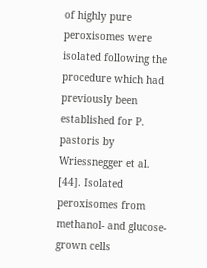of highly pure peroxisomes were isolated following the procedure which had previously been established for P. pastoris by Wriessnegger et al. [44]. Isolated peroxisomes from methanol- and glucose-grown cells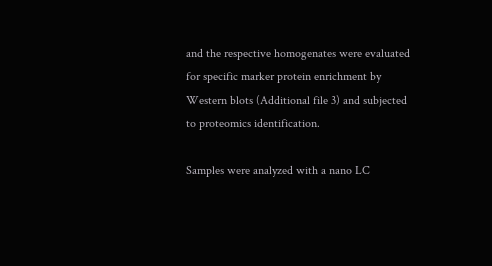and the respective homogenates were evaluated for specific marker protein enrichment by Western blots (Additional file 3) and subjected to proteomics identification.

Samples were analyzed with a nano LC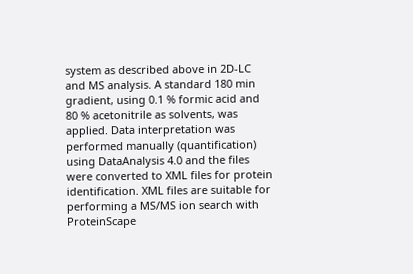system as described above in 2D-LC and MS analysis. A standard 180 min gradient, using 0.1 % formic acid and 80 % acetonitrile as solvents, was applied. Data interpretation was performed manually (quantification) using DataAnalysis 4.0 and the files were converted to XML files for protein identification. XML files are suitable for performing a MS/MS ion search with ProteinScape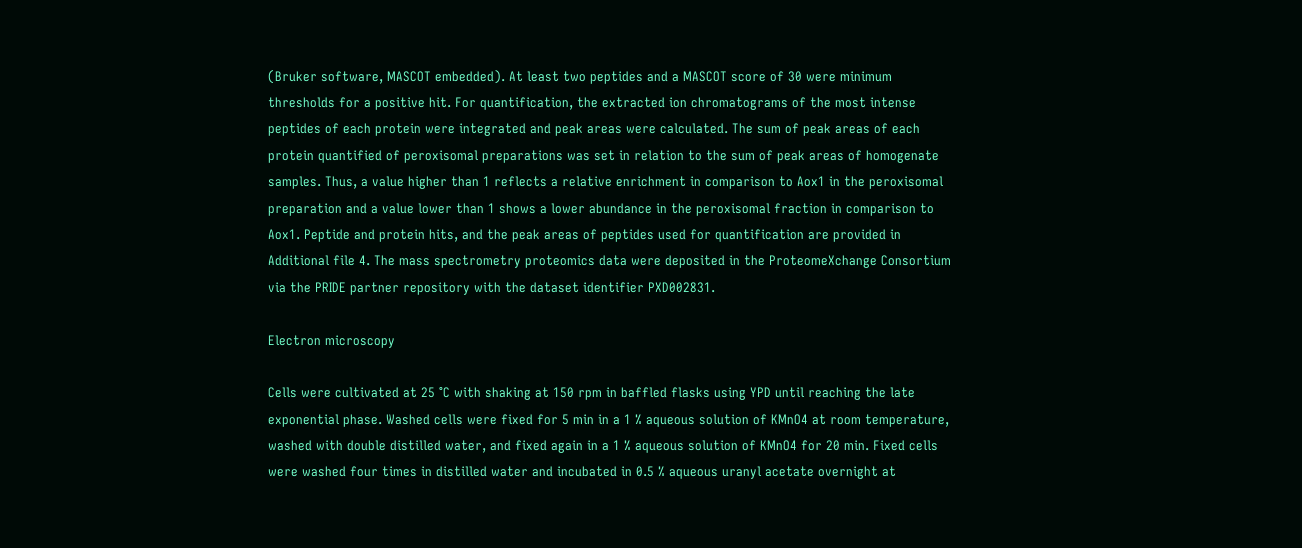(Bruker software, MASCOT embedded). At least two peptides and a MASCOT score of 30 were minimum thresholds for a positive hit. For quantification, the extracted ion chromatograms of the most intense peptides of each protein were integrated and peak areas were calculated. The sum of peak areas of each protein quantified of peroxisomal preparations was set in relation to the sum of peak areas of homogenate samples. Thus, a value higher than 1 reflects a relative enrichment in comparison to Aox1 in the peroxisomal preparation and a value lower than 1 shows a lower abundance in the peroxisomal fraction in comparison to Aox1. Peptide and protein hits, and the peak areas of peptides used for quantification are provided in Additional file 4. The mass spectrometry proteomics data were deposited in the ProteomeXchange Consortium via the PRIDE partner repository with the dataset identifier PXD002831.

Electron microscopy

Cells were cultivated at 25 °C with shaking at 150 rpm in baffled flasks using YPD until reaching the late exponential phase. Washed cells were fixed for 5 min in a 1 % aqueous solution of KMnO4 at room temperature, washed with double distilled water, and fixed again in a 1 % aqueous solution of KMnO4 for 20 min. Fixed cells were washed four times in distilled water and incubated in 0.5 % aqueous uranyl acetate overnight at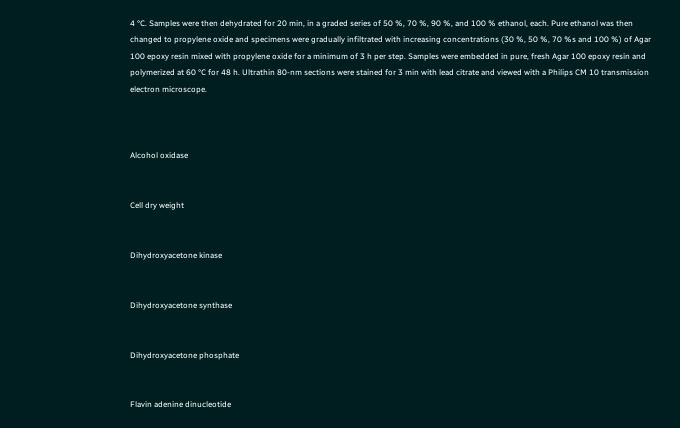4 °C. Samples were then dehydrated for 20 min, in a graded series of 50 %, 70 %, 90 %, and 100 % ethanol, each. Pure ethanol was then changed to propylene oxide and specimens were gradually infiltrated with increasing concentrations (30 %, 50 %, 70 %s and 100 %) of Agar 100 epoxy resin mixed with propylene oxide for a minimum of 3 h per step. Samples were embedded in pure, fresh Agar 100 epoxy resin and polymerized at 60 °C for 48 h. Ultrathin 80-nm sections were stained for 3 min with lead citrate and viewed with a Philips CM 10 transmission electron microscope.



Alcohol oxidase


Cell dry weight


Dihydroxyacetone kinase


Dihydroxyacetone synthase


Dihydroxyacetone phosphate


Flavin adenine dinucleotide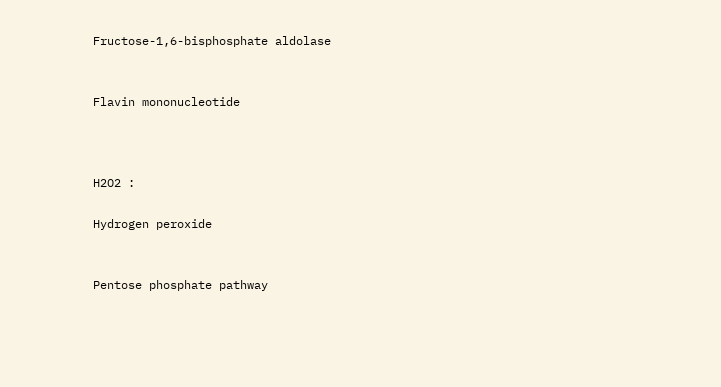Fructose-1,6-bisphosphate aldolase


Flavin mononucleotide



H2O2 :

Hydrogen peroxide


Pentose phosphate pathway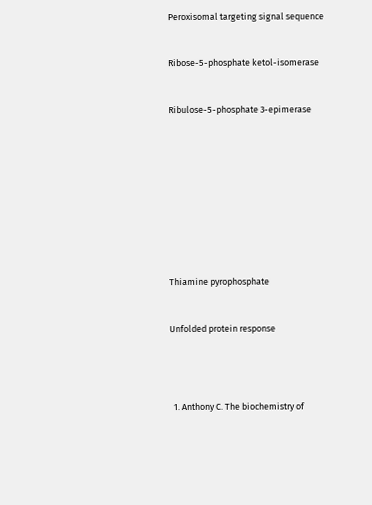Peroxisomal targeting signal sequence


Ribose-5-phosphate ketol-isomerase


Ribulose-5-phosphate 3-epimerase










Thiamine pyrophosphate


Unfolded protein response




  1. Anthony C. The biochemistry of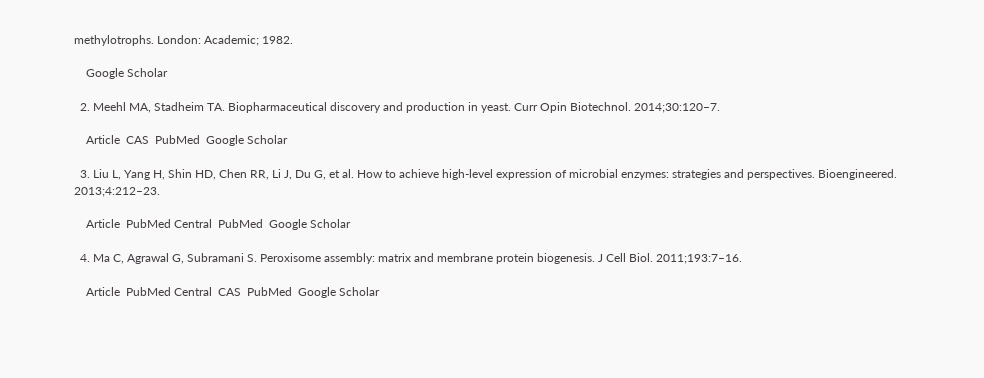methylotrophs. London: Academic; 1982.

    Google Scholar

  2. Meehl MA, Stadheim TA. Biopharmaceutical discovery and production in yeast. Curr Opin Biotechnol. 2014;30:120–7.

    Article  CAS  PubMed  Google Scholar

  3. Liu L, Yang H, Shin HD, Chen RR, Li J, Du G, et al. How to achieve high-level expression of microbial enzymes: strategies and perspectives. Bioengineered. 2013;4:212–23.

    Article  PubMed Central  PubMed  Google Scholar

  4. Ma C, Agrawal G, Subramani S. Peroxisome assembly: matrix and membrane protein biogenesis. J Cell Biol. 2011;193:7–16.

    Article  PubMed Central  CAS  PubMed  Google Scholar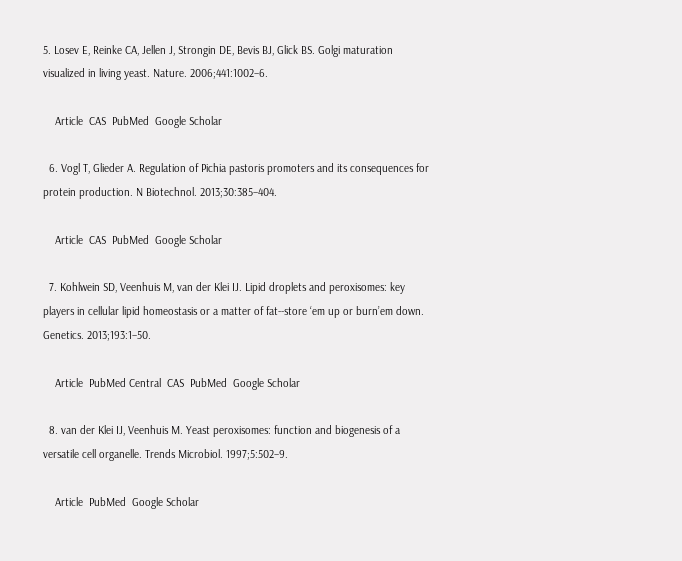5. Losev E, Reinke CA, Jellen J, Strongin DE, Bevis BJ, Glick BS. Golgi maturation visualized in living yeast. Nature. 2006;441:1002–6.

    Article  CAS  PubMed  Google Scholar

  6. Vogl T, Glieder A. Regulation of Pichia pastoris promoters and its consequences for protein production. N Biotechnol. 2013;30:385–404.

    Article  CAS  PubMed  Google Scholar

  7. Kohlwein SD, Veenhuis M, van der Klei IJ. Lipid droplets and peroxisomes: key players in cellular lipid homeostasis or a matter of fat--store ‘em up or burn’em down. Genetics. 2013;193:1–50.

    Article  PubMed Central  CAS  PubMed  Google Scholar

  8. van der Klei IJ, Veenhuis M. Yeast peroxisomes: function and biogenesis of a versatile cell organelle. Trends Microbiol. 1997;5:502–9.

    Article  PubMed  Google Scholar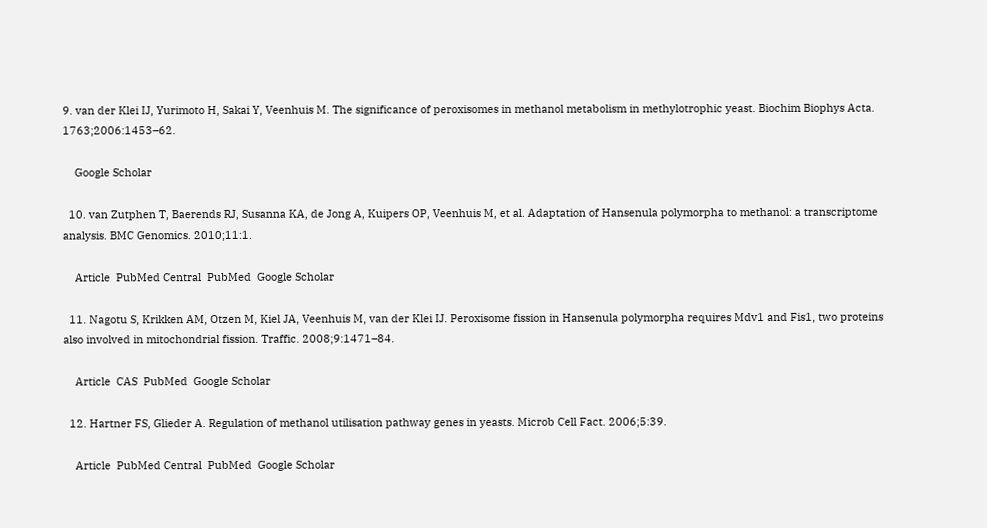9. van der Klei IJ, Yurimoto H, Sakai Y, Veenhuis M. The significance of peroxisomes in methanol metabolism in methylotrophic yeast. Biochim Biophys Acta. 1763;2006:1453–62.

    Google Scholar

  10. van Zutphen T, Baerends RJ, Susanna KA, de Jong A, Kuipers OP, Veenhuis M, et al. Adaptation of Hansenula polymorpha to methanol: a transcriptome analysis. BMC Genomics. 2010;11:1.

    Article  PubMed Central  PubMed  Google Scholar

  11. Nagotu S, Krikken AM, Otzen M, Kiel JA, Veenhuis M, van der Klei IJ. Peroxisome fission in Hansenula polymorpha requires Mdv1 and Fis1, two proteins also involved in mitochondrial fission. Traffic. 2008;9:1471–84.

    Article  CAS  PubMed  Google Scholar

  12. Hartner FS, Glieder A. Regulation of methanol utilisation pathway genes in yeasts. Microb Cell Fact. 2006;5:39.

    Article  PubMed Central  PubMed  Google Scholar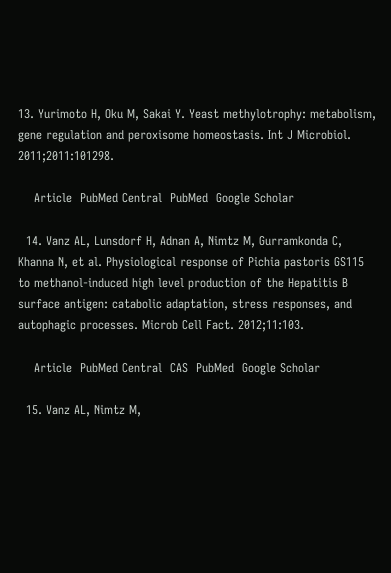13. Yurimoto H, Oku M, Sakai Y. Yeast methylotrophy: metabolism, gene regulation and peroxisome homeostasis. Int J Microbiol. 2011;2011:101298.

    Article  PubMed Central  PubMed  Google Scholar

  14. Vanz AL, Lunsdorf H, Adnan A, Nimtz M, Gurramkonda C, Khanna N, et al. Physiological response of Pichia pastoris GS115 to methanol-induced high level production of the Hepatitis B surface antigen: catabolic adaptation, stress responses, and autophagic processes. Microb Cell Fact. 2012;11:103.

    Article  PubMed Central  CAS  PubMed  Google Scholar

  15. Vanz AL, Nimtz M,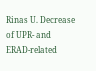Rinas U. Decrease of UPR- and ERAD-related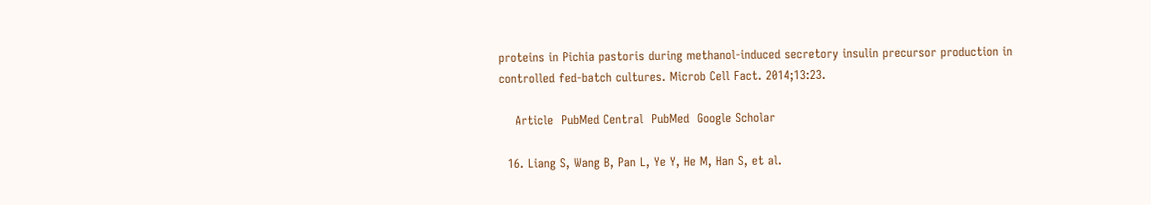proteins in Pichia pastoris during methanol-induced secretory insulin precursor production in controlled fed-batch cultures. Microb Cell Fact. 2014;13:23.

    Article  PubMed Central  PubMed  Google Scholar

  16. Liang S, Wang B, Pan L, Ye Y, He M, Han S, et al.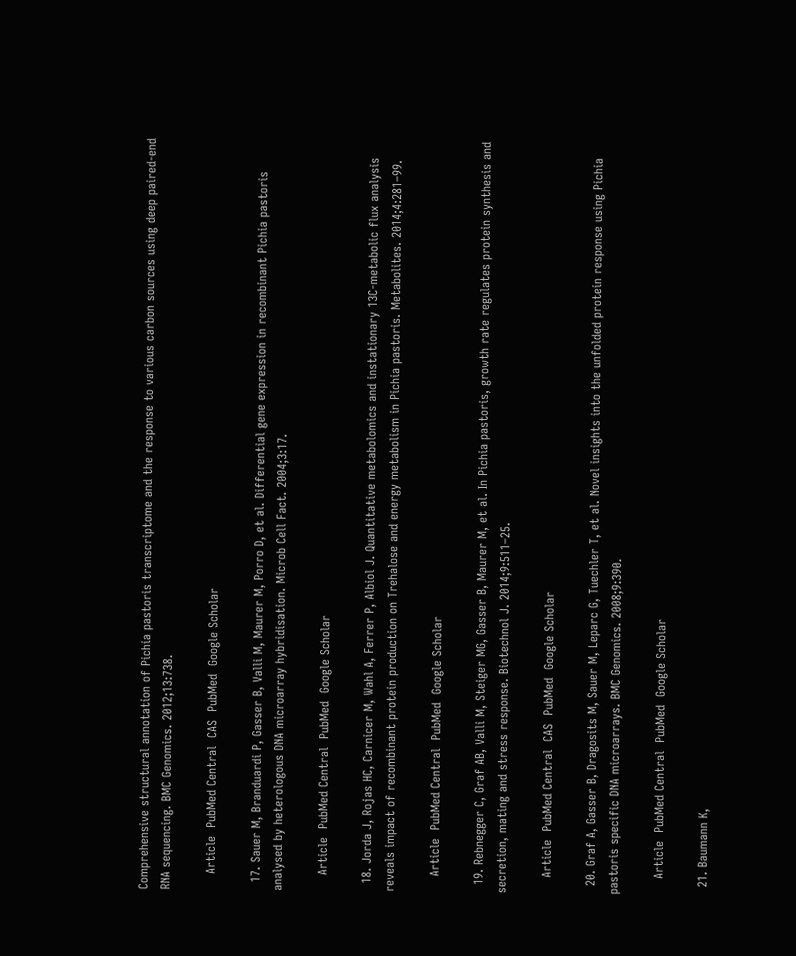Comprehensive structural annotation of Pichia pastoris transcriptome and the response to various carbon sources using deep paired-end RNA sequencing. BMC Genomics. 2012;13:738.

    Article  PubMed Central  CAS  PubMed  Google Scholar

  17. Sauer M, Branduardi P, Gasser B, Valli M, Maurer M, Porro D, et al. Differential gene expression in recombinant Pichia pastoris analysed by heterologous DNA microarray hybridisation. Microb Cell Fact. 2004;3:17.

    Article  PubMed Central  PubMed  Google Scholar

  18. Jorda J, Rojas HC, Carnicer M, Wahl A, Ferrer P, Albiol J. Quantitative metabolomics and instationary 13C-metabolic flux analysis reveals impact of recombinant protein production on Trehalose and energy metabolism in Pichia pastoris. Metabolites. 2014;4:281–99.

    Article  PubMed Central  PubMed  Google Scholar

  19. Rebnegger C, Graf AB, Valli M, Steiger MG, Gasser B, Maurer M, et al. In Pichia pastoris, growth rate regulates protein synthesis and secretion, mating and stress response. Biotechnol J. 2014;9:511–25.

    Article  PubMed Central  CAS  PubMed  Google Scholar

  20. Graf A, Gasser B, Dragosits M, Sauer M, Leparc G, Tuechler T, et al. Novel insights into the unfolded protein response using Pichia pastoris specific DNA microarrays. BMC Genomics. 2008;9:390.

    Article  PubMed Central  PubMed  Google Scholar

  21. Baumann K,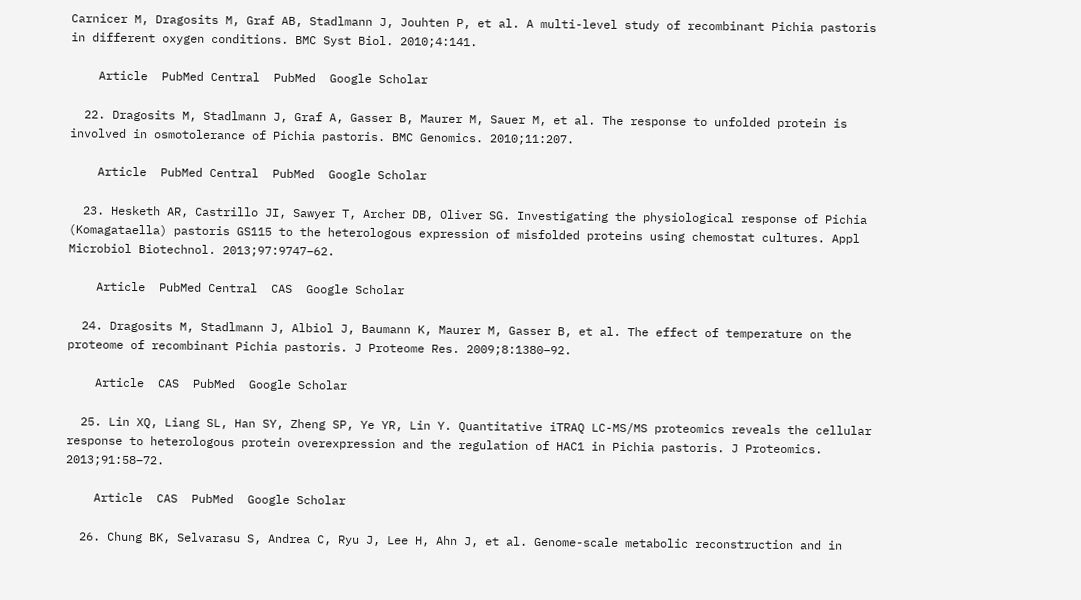Carnicer M, Dragosits M, Graf AB, Stadlmann J, Jouhten P, et al. A multi-level study of recombinant Pichia pastoris in different oxygen conditions. BMC Syst Biol. 2010;4:141.

    Article  PubMed Central  PubMed  Google Scholar

  22. Dragosits M, Stadlmann J, Graf A, Gasser B, Maurer M, Sauer M, et al. The response to unfolded protein is involved in osmotolerance of Pichia pastoris. BMC Genomics. 2010;11:207.

    Article  PubMed Central  PubMed  Google Scholar

  23. Hesketh AR, Castrillo JI, Sawyer T, Archer DB, Oliver SG. Investigating the physiological response of Pichia (Komagataella) pastoris GS115 to the heterologous expression of misfolded proteins using chemostat cultures. Appl Microbiol Biotechnol. 2013;97:9747–62.

    Article  PubMed Central  CAS  Google Scholar

  24. Dragosits M, Stadlmann J, Albiol J, Baumann K, Maurer M, Gasser B, et al. The effect of temperature on the proteome of recombinant Pichia pastoris. J Proteome Res. 2009;8:1380–92.

    Article  CAS  PubMed  Google Scholar

  25. Lin XQ, Liang SL, Han SY, Zheng SP, Ye YR, Lin Y. Quantitative iTRAQ LC-MS/MS proteomics reveals the cellular response to heterologous protein overexpression and the regulation of HAC1 in Pichia pastoris. J Proteomics. 2013;91:58–72.

    Article  CAS  PubMed  Google Scholar

  26. Chung BK, Selvarasu S, Andrea C, Ryu J, Lee H, Ahn J, et al. Genome-scale metabolic reconstruction and in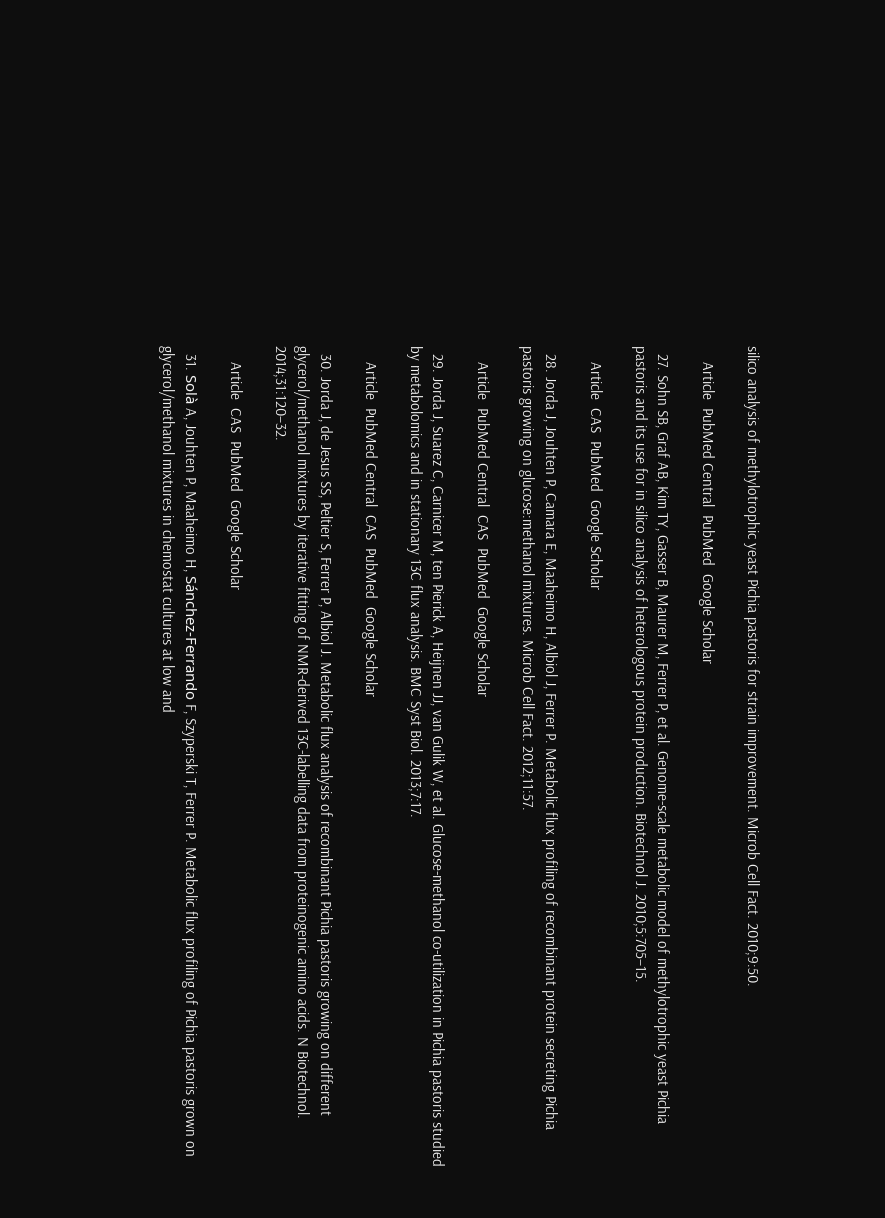silico analysis of methylotrophic yeast Pichia pastoris for strain improvement. Microb Cell Fact. 2010;9:50.

    Article  PubMed Central  PubMed  Google Scholar

  27. Sohn SB, Graf AB, Kim TY, Gasser B, Maurer M, Ferrer P, et al. Genome-scale metabolic model of methylotrophic yeast Pichia pastoris and its use for in silico analysis of heterologous protein production. Biotechnol J. 2010;5:705–15.

    Article  CAS  PubMed  Google Scholar

  28. Jorda J, Jouhten P, Camara E, Maaheimo H, Albiol J, Ferrer P. Metabolic flux profiling of recombinant protein secreting Pichia pastoris growing on glucose:methanol mixtures. Microb Cell Fact. 2012;11:57.

    Article  PubMed Central  CAS  PubMed  Google Scholar

  29. Jorda J, Suarez C, Carnicer M, ten Pierick A, Heijnen JJ, van Gulik W, et al. Glucose-methanol co-utilization in Pichia pastoris studied by metabolomics and in stationary 13C flux analysis. BMC Syst Biol. 2013;7:17.

    Article  PubMed Central  CAS  PubMed  Google Scholar

  30. Jorda J, de Jesus SS, Peltier S, Ferrer P, Albiol J. Metabolic flux analysis of recombinant Pichia pastoris growing on different glycerol/methanol mixtures by iterative fitting of NMR-derived 13C-labelling data from proteinogenic amino acids. N Biotechnol. 2014;31:120–32.

    Article  CAS  PubMed  Google Scholar

  31. Solà A, Jouhten P, Maaheimo H, Sánchez-Ferrando F, Szyperski T, Ferrer P. Metabolic flux profiling of Pichia pastoris grown on glycerol/methanol mixtures in chemostat cultures at low and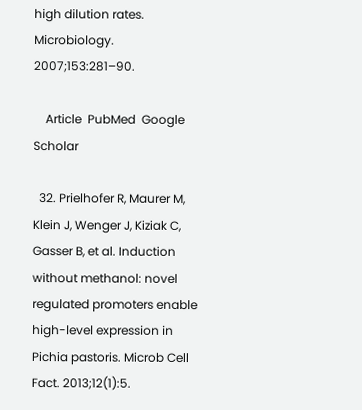high dilution rates. Microbiology. 2007;153:281–90.

    Article  PubMed  Google Scholar

  32. Prielhofer R, Maurer M, Klein J, Wenger J, Kiziak C, Gasser B, et al. Induction without methanol: novel regulated promoters enable high-level expression in Pichia pastoris. Microb Cell Fact. 2013;12(1):5.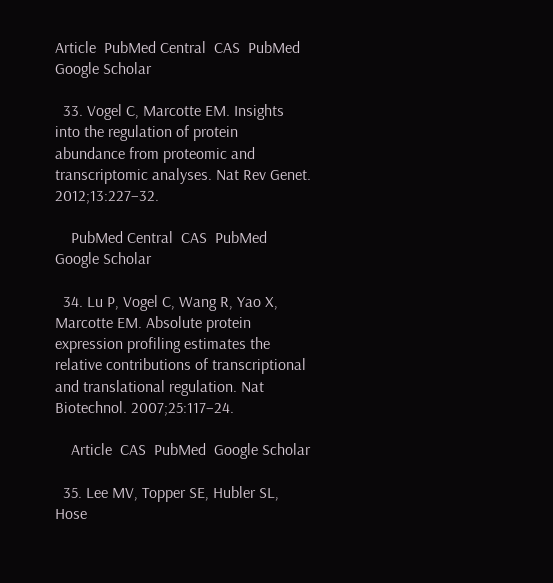Article  PubMed Central  CAS  PubMed  Google Scholar

  33. Vogel C, Marcotte EM. Insights into the regulation of protein abundance from proteomic and transcriptomic analyses. Nat Rev Genet. 2012;13:227–32.

    PubMed Central  CAS  PubMed  Google Scholar

  34. Lu P, Vogel C, Wang R, Yao X, Marcotte EM. Absolute protein expression profiling estimates the relative contributions of transcriptional and translational regulation. Nat Biotechnol. 2007;25:117–24.

    Article  CAS  PubMed  Google Scholar

  35. Lee MV, Topper SE, Hubler SL, Hose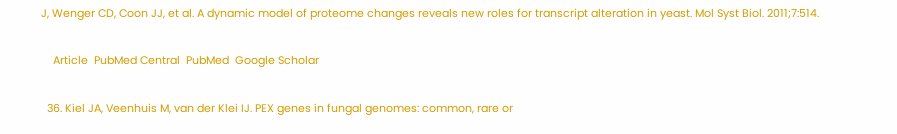J, Wenger CD, Coon JJ, et al. A dynamic model of proteome changes reveals new roles for transcript alteration in yeast. Mol Syst Biol. 2011;7:514.

    Article  PubMed Central  PubMed  Google Scholar

  36. Kiel JA, Veenhuis M, van der Klei IJ. PEX genes in fungal genomes: common, rare or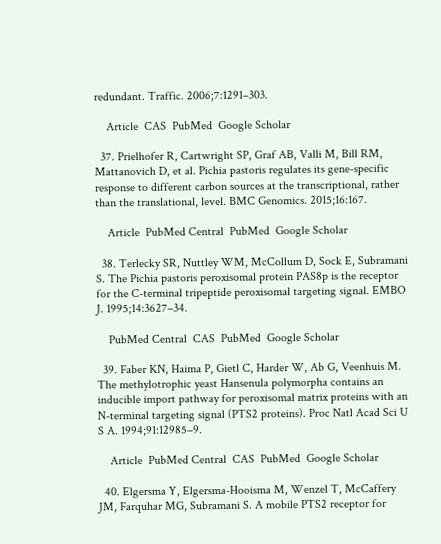redundant. Traffic. 2006;7:1291–303.

    Article  CAS  PubMed  Google Scholar

  37. Prielhofer R, Cartwright SP, Graf AB, Valli M, Bill RM, Mattanovich D, et al. Pichia pastoris regulates its gene-specific response to different carbon sources at the transcriptional, rather than the translational, level. BMC Genomics. 2015;16:167.

    Article  PubMed Central  PubMed  Google Scholar

  38. Terlecky SR, Nuttley WM, McCollum D, Sock E, Subramani S. The Pichia pastoris peroxisomal protein PAS8p is the receptor for the C-terminal tripeptide peroxisomal targeting signal. EMBO J. 1995;14:3627–34.

    PubMed Central  CAS  PubMed  Google Scholar

  39. Faber KN, Haima P, Gietl C, Harder W, Ab G, Veenhuis M. The methylotrophic yeast Hansenula polymorpha contains an inducible import pathway for peroxisomal matrix proteins with an N-terminal targeting signal (PTS2 proteins). Proc Natl Acad Sci U S A. 1994;91:12985–9.

    Article  PubMed Central  CAS  PubMed  Google Scholar

  40. Elgersma Y, Elgersma-Hooisma M, Wenzel T, McCaffery JM, Farquhar MG, Subramani S. A mobile PTS2 receptor for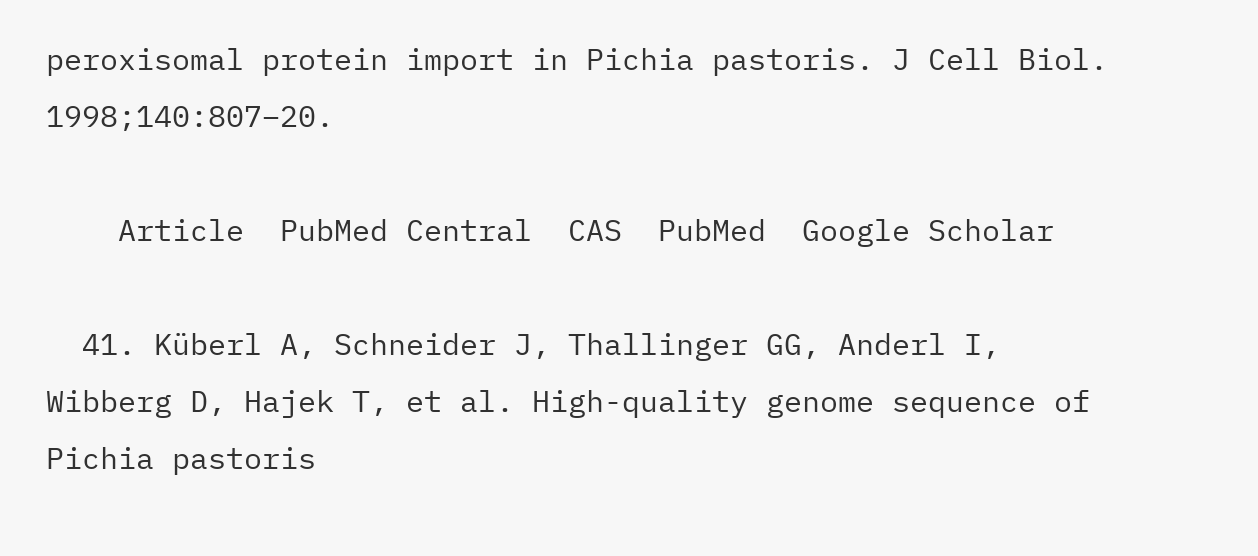peroxisomal protein import in Pichia pastoris. J Cell Biol. 1998;140:807–20.

    Article  PubMed Central  CAS  PubMed  Google Scholar

  41. Küberl A, Schneider J, Thallinger GG, Anderl I, Wibberg D, Hajek T, et al. High-quality genome sequence of Pichia pastoris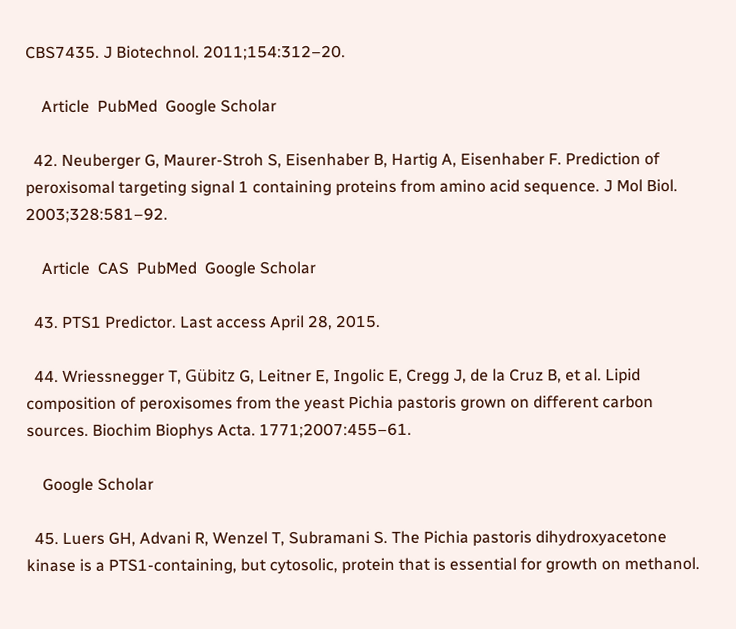CBS7435. J Biotechnol. 2011;154:312–20.

    Article  PubMed  Google Scholar

  42. Neuberger G, Maurer-Stroh S, Eisenhaber B, Hartig A, Eisenhaber F. Prediction of peroxisomal targeting signal 1 containing proteins from amino acid sequence. J Mol Biol. 2003;328:581–92.

    Article  CAS  PubMed  Google Scholar

  43. PTS1 Predictor. Last access April 28, 2015.

  44. Wriessnegger T, Gübitz G, Leitner E, Ingolic E, Cregg J, de la Cruz B, et al. Lipid composition of peroxisomes from the yeast Pichia pastoris grown on different carbon sources. Biochim Biophys Acta. 1771;2007:455–61.

    Google Scholar

  45. Luers GH, Advani R, Wenzel T, Subramani S. The Pichia pastoris dihydroxyacetone kinase is a PTS1-containing, but cytosolic, protein that is essential for growth on methanol.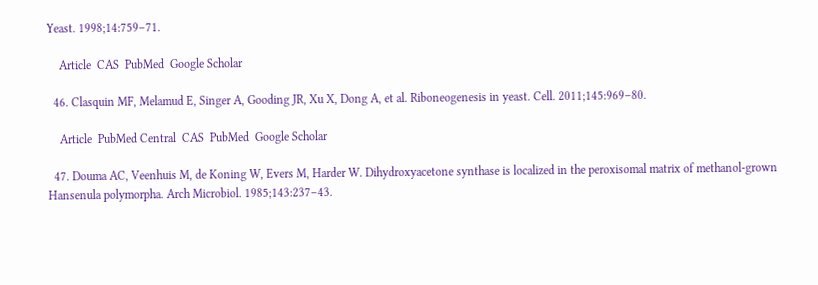Yeast. 1998;14:759–71.

    Article  CAS  PubMed  Google Scholar

  46. Clasquin MF, Melamud E, Singer A, Gooding JR, Xu X, Dong A, et al. Riboneogenesis in yeast. Cell. 2011;145:969–80.

    Article  PubMed Central  CAS  PubMed  Google Scholar

  47. Douma AC, Veenhuis M, de Koning W, Evers M, Harder W. Dihydroxyacetone synthase is localized in the peroxisomal matrix of methanol-grown Hansenula polymorpha. Arch Microbiol. 1985;143:237–43.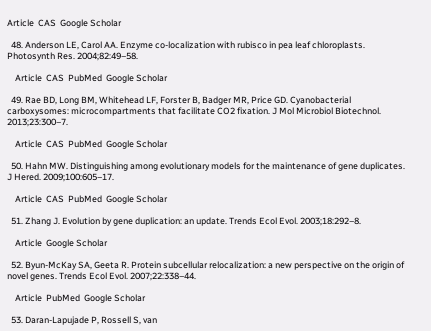Article  CAS  Google Scholar

  48. Anderson LE, Carol AA. Enzyme co-localization with rubisco in pea leaf chloroplasts. Photosynth Res. 2004;82:49–58.

    Article  CAS  PubMed  Google Scholar

  49. Rae BD, Long BM, Whitehead LF, Forster B, Badger MR, Price GD. Cyanobacterial carboxysomes: microcompartments that facilitate CO2 fixation. J Mol Microbiol Biotechnol. 2013;23:300–7.

    Article  CAS  PubMed  Google Scholar

  50. Hahn MW. Distinguishing among evolutionary models for the maintenance of gene duplicates. J Hered. 2009;100:605–17.

    Article  CAS  PubMed  Google Scholar

  51. Zhang J. Evolution by gene duplication: an update. Trends Ecol Evol. 2003;18:292–8.

    Article  Google Scholar

  52. Byun-McKay SA, Geeta R. Protein subcellular relocalization: a new perspective on the origin of novel genes. Trends Ecol Evol. 2007;22:338–44.

    Article  PubMed  Google Scholar

  53. Daran-Lapujade P, Rossell S, van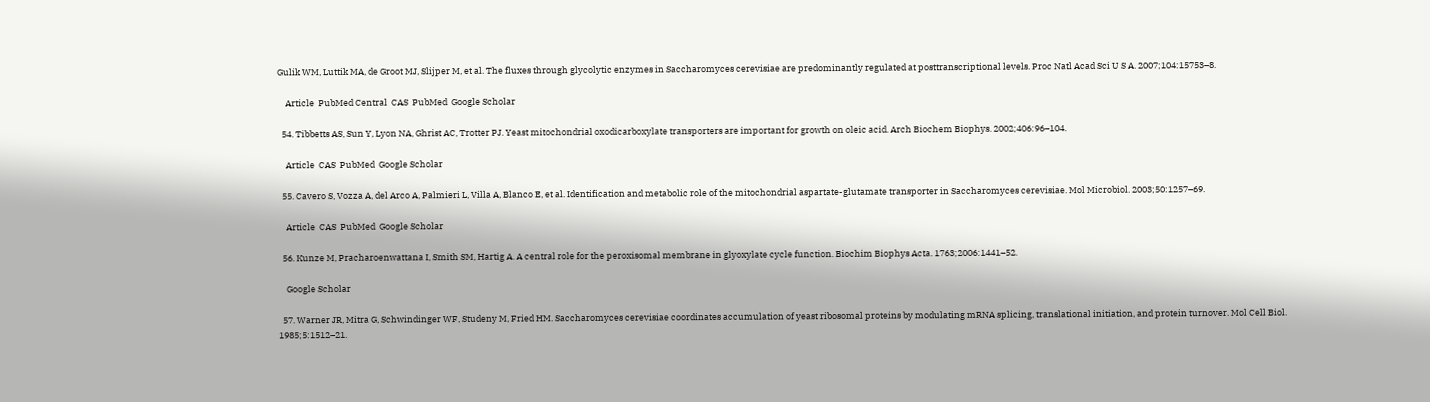Gulik WM, Luttik MA, de Groot MJ, Slijper M, et al. The fluxes through glycolytic enzymes in Saccharomyces cerevisiae are predominantly regulated at posttranscriptional levels. Proc Natl Acad Sci U S A. 2007;104:15753–8.

    Article  PubMed Central  CAS  PubMed  Google Scholar

  54. Tibbetts AS, Sun Y, Lyon NA, Ghrist AC, Trotter PJ. Yeast mitochondrial oxodicarboxylate transporters are important for growth on oleic acid. Arch Biochem Biophys. 2002;406:96–104.

    Article  CAS  PubMed  Google Scholar

  55. Cavero S, Vozza A, del Arco A, Palmieri L, Villa A, Blanco E, et al. Identification and metabolic role of the mitochondrial aspartate-glutamate transporter in Saccharomyces cerevisiae. Mol Microbiol. 2003;50:1257–69.

    Article  CAS  PubMed  Google Scholar

  56. Kunze M, Pracharoenwattana I, Smith SM, Hartig A. A central role for the peroxisomal membrane in glyoxylate cycle function. Biochim Biophys Acta. 1763;2006:1441–52.

    Google Scholar

  57. Warner JR, Mitra G, Schwindinger WF, Studeny M, Fried HM. Saccharomyces cerevisiae coordinates accumulation of yeast ribosomal proteins by modulating mRNA splicing, translational initiation, and protein turnover. Mol Cell Biol. 1985;5:1512–21.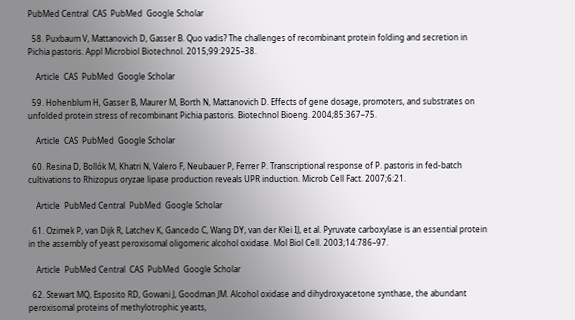PubMed Central  CAS  PubMed  Google Scholar

  58. Puxbaum V, Mattanovich D, Gasser B. Quo vadis? The challenges of recombinant protein folding and secretion in Pichia pastoris. Appl Microbiol Biotechnol. 2015;99:2925–38.

    Article  CAS  PubMed  Google Scholar

  59. Hohenblum H, Gasser B, Maurer M, Borth N, Mattanovich D. Effects of gene dosage, promoters, and substrates on unfolded protein stress of recombinant Pichia pastoris. Biotechnol Bioeng. 2004;85:367–75.

    Article  CAS  PubMed  Google Scholar

  60. Resina D, Bollók M, Khatri N, Valero F, Neubauer P, Ferrer P. Transcriptional response of P. pastoris in fed-batch cultivations to Rhizopus oryzae lipase production reveals UPR induction. Microb Cell Fact. 2007;6:21.

    Article  PubMed Central  PubMed  Google Scholar

  61. Ozimek P, van Dijk R, Latchev K, Gancedo C, Wang DY, van der Klei IJ, et al. Pyruvate carboxylase is an essential protein in the assembly of yeast peroxisomal oligomeric alcohol oxidase. Mol Biol Cell. 2003;14:786–97.

    Article  PubMed Central  CAS  PubMed  Google Scholar

  62. Stewart MQ, Esposito RD, Gowani J, Goodman JM. Alcohol oxidase and dihydroxyacetone synthase, the abundant peroxisomal proteins of methylotrophic yeasts,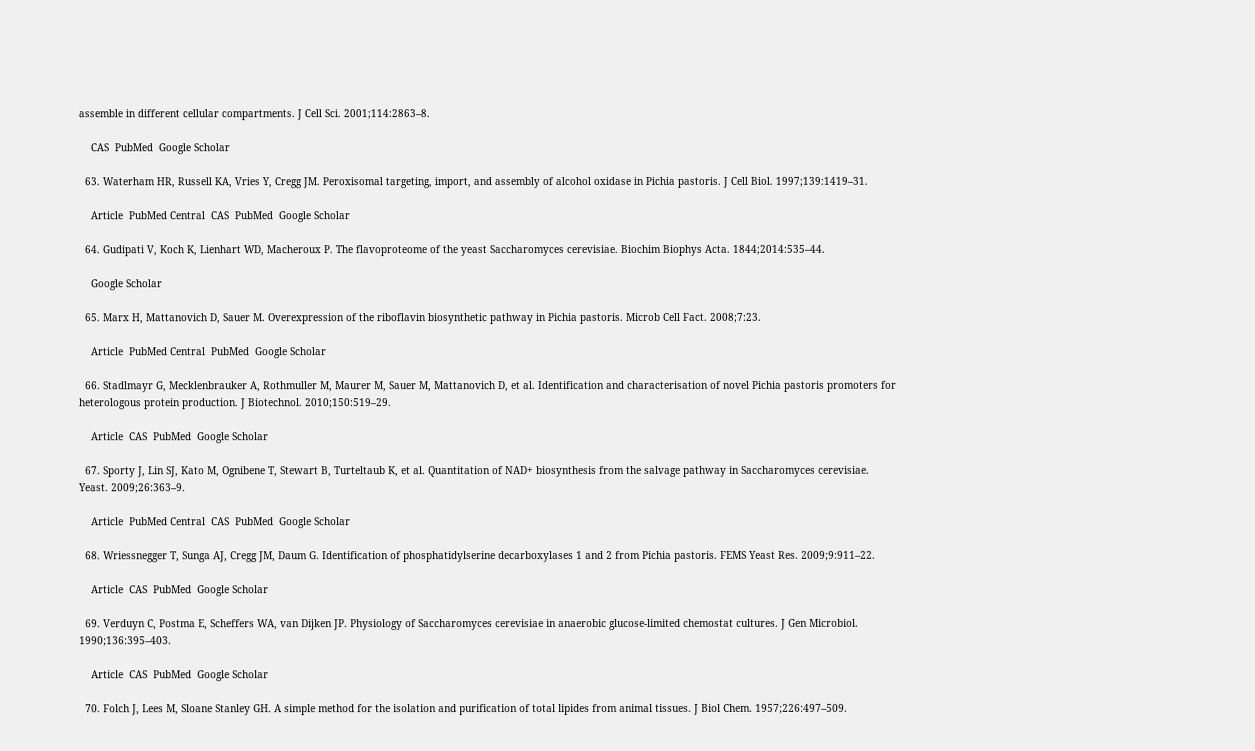assemble in different cellular compartments. J Cell Sci. 2001;114:2863–8.

    CAS  PubMed  Google Scholar

  63. Waterham HR, Russell KA, Vries Y, Cregg JM. Peroxisomal targeting, import, and assembly of alcohol oxidase in Pichia pastoris. J Cell Biol. 1997;139:1419–31.

    Article  PubMed Central  CAS  PubMed  Google Scholar

  64. Gudipati V, Koch K, Lienhart WD, Macheroux P. The flavoproteome of the yeast Saccharomyces cerevisiae. Biochim Biophys Acta. 1844;2014:535–44.

    Google Scholar

  65. Marx H, Mattanovich D, Sauer M. Overexpression of the riboflavin biosynthetic pathway in Pichia pastoris. Microb Cell Fact. 2008;7:23.

    Article  PubMed Central  PubMed  Google Scholar

  66. Stadlmayr G, Mecklenbrauker A, Rothmuller M, Maurer M, Sauer M, Mattanovich D, et al. Identification and characterisation of novel Pichia pastoris promoters for heterologous protein production. J Biotechnol. 2010;150:519–29.

    Article  CAS  PubMed  Google Scholar

  67. Sporty J, Lin SJ, Kato M, Ognibene T, Stewart B, Turteltaub K, et al. Quantitation of NAD+ biosynthesis from the salvage pathway in Saccharomyces cerevisiae. Yeast. 2009;26:363–9.

    Article  PubMed Central  CAS  PubMed  Google Scholar

  68. Wriessnegger T, Sunga AJ, Cregg JM, Daum G. Identification of phosphatidylserine decarboxylases 1 and 2 from Pichia pastoris. FEMS Yeast Res. 2009;9:911–22.

    Article  CAS  PubMed  Google Scholar

  69. Verduyn C, Postma E, Scheffers WA, van Dijken JP. Physiology of Saccharomyces cerevisiae in anaerobic glucose-limited chemostat cultures. J Gen Microbiol. 1990;136:395–403.

    Article  CAS  PubMed  Google Scholar

  70. Folch J, Lees M, Sloane Stanley GH. A simple method for the isolation and purification of total lipides from animal tissues. J Biol Chem. 1957;226:497–509.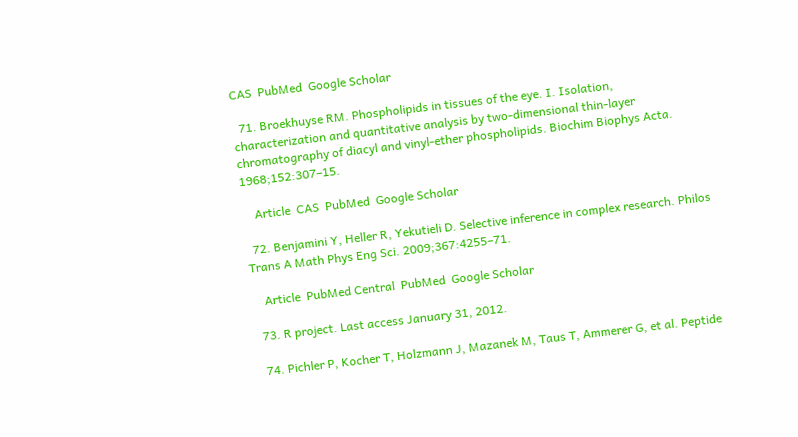CAS  PubMed  Google Scholar

  71. Broekhuyse RM. Phospholipids in tissues of the eye. I. Isolation, characterization and quantitative analysis by two-dimensional thin-layer chromatography of diacyl and vinyl-ether phospholipids. Biochim Biophys Acta. 1968;152:307–15.

    Article  CAS  PubMed  Google Scholar

  72. Benjamini Y, Heller R, Yekutieli D. Selective inference in complex research. Philos Trans A Math Phys Eng Sci. 2009;367:4255–71.

    Article  PubMed Central  PubMed  Google Scholar

  73. R project. Last access January 31, 2012.

  74. Pichler P, Kocher T, Holzmann J, Mazanek M, Taus T, Ammerer G, et al. Peptide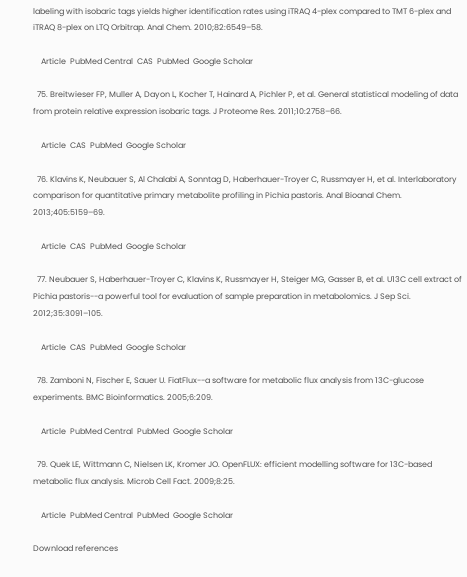labeling with isobaric tags yields higher identification rates using iTRAQ 4-plex compared to TMT 6-plex and iTRAQ 8-plex on LTQ Orbitrap. Anal Chem. 2010;82:6549–58.

    Article  PubMed Central  CAS  PubMed  Google Scholar

  75. Breitwieser FP, Muller A, Dayon L, Kocher T, Hainard A, Pichler P, et al. General statistical modeling of data from protein relative expression isobaric tags. J Proteome Res. 2011;10:2758–66.

    Article  CAS  PubMed  Google Scholar

  76. Klavins K, Neubauer S, Al Chalabi A, Sonntag D, Haberhauer-Troyer C, Russmayer H, et al. Interlaboratory comparison for quantitative primary metabolite profiling in Pichia pastoris. Anal Bioanal Chem. 2013;405:5159–69.

    Article  CAS  PubMed  Google Scholar

  77. Neubauer S, Haberhauer-Troyer C, Klavins K, Russmayer H, Steiger MG, Gasser B, et al. U13C cell extract of Pichia pastoris--a powerful tool for evaluation of sample preparation in metabolomics. J Sep Sci. 2012;35:3091–105.

    Article  CAS  PubMed  Google Scholar

  78. Zamboni N, Fischer E, Sauer U. FiatFlux--a software for metabolic flux analysis from 13C-glucose experiments. BMC Bioinformatics. 2005;6:209.

    Article  PubMed Central  PubMed  Google Scholar

  79. Quek LE, Wittmann C, Nielsen LK, Kromer JO. OpenFLUX: efficient modelling software for 13C-based metabolic flux analysis. Microb Cell Fact. 2009;8:25.

    Article  PubMed Central  PubMed  Google Scholar

Download references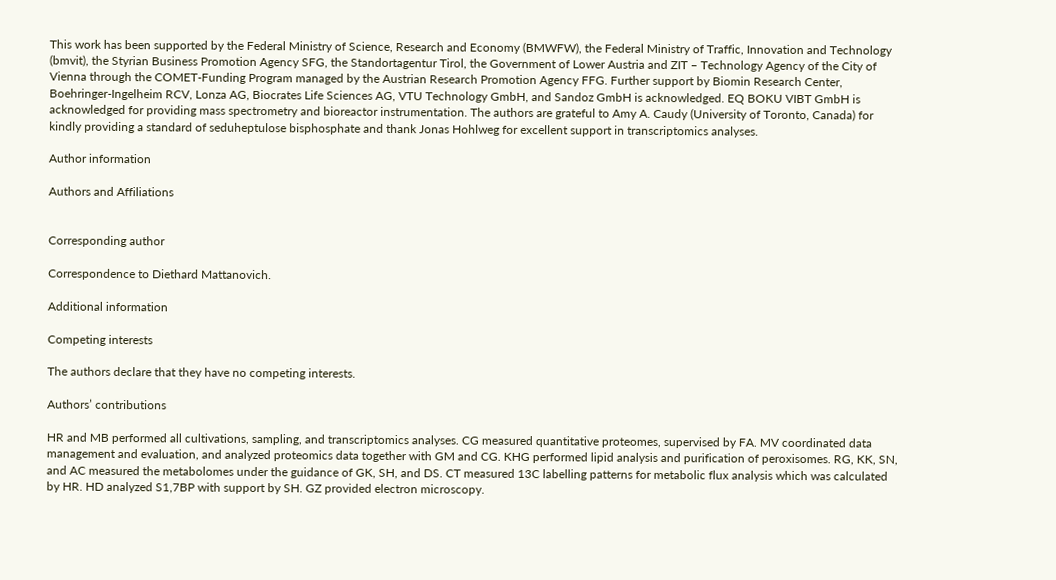This work has been supported by the Federal Ministry of Science, Research and Economy (BMWFW), the Federal Ministry of Traffic, Innovation and Technology (bmvit), the Styrian Business Promotion Agency SFG, the Standortagentur Tirol, the Government of Lower Austria and ZIT – Technology Agency of the City of Vienna through the COMET-Funding Program managed by the Austrian Research Promotion Agency FFG. Further support by Biomin Research Center, Boehringer-Ingelheim RCV, Lonza AG, Biocrates Life Sciences AG, VTU Technology GmbH, and Sandoz GmbH is acknowledged. EQ BOKU VIBT GmbH is acknowledged for providing mass spectrometry and bioreactor instrumentation. The authors are grateful to Amy A. Caudy (University of Toronto, Canada) for kindly providing a standard of seduheptulose bisphosphate and thank Jonas Hohlweg for excellent support in transcriptomics analyses.

Author information

Authors and Affiliations


Corresponding author

Correspondence to Diethard Mattanovich.

Additional information

Competing interests

The authors declare that they have no competing interests.

Authors’ contributions

HR and MB performed all cultivations, sampling, and transcriptomics analyses. CG measured quantitative proteomes, supervised by FA. MV coordinated data management and evaluation, and analyzed proteomics data together with GM and CG. KHG performed lipid analysis and purification of peroxisomes. RG, KK, SN, and AC measured the metabolomes under the guidance of GK, SH, and DS. CT measured 13C labelling patterns for metabolic flux analysis which was calculated by HR. HD analyzed S1,7BP with support by SH. GZ provided electron microscopy.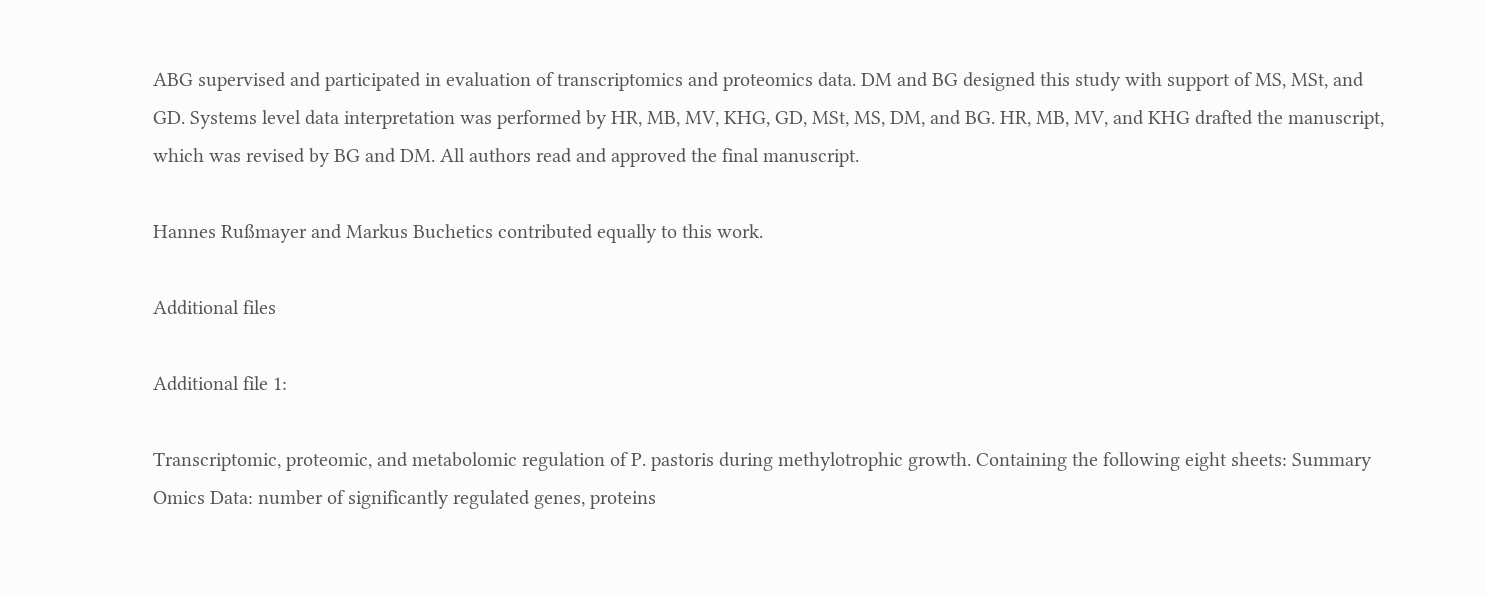ABG supervised and participated in evaluation of transcriptomics and proteomics data. DM and BG designed this study with support of MS, MSt, and GD. Systems level data interpretation was performed by HR, MB, MV, KHG, GD, MSt, MS, DM, and BG. HR, MB, MV, and KHG drafted the manuscript, which was revised by BG and DM. All authors read and approved the final manuscript.

Hannes Rußmayer and Markus Buchetics contributed equally to this work.

Additional files

Additional file 1:

Transcriptomic, proteomic, and metabolomic regulation of P. pastoris during methylotrophic growth. Containing the following eight sheets: Summary Omics Data: number of significantly regulated genes, proteins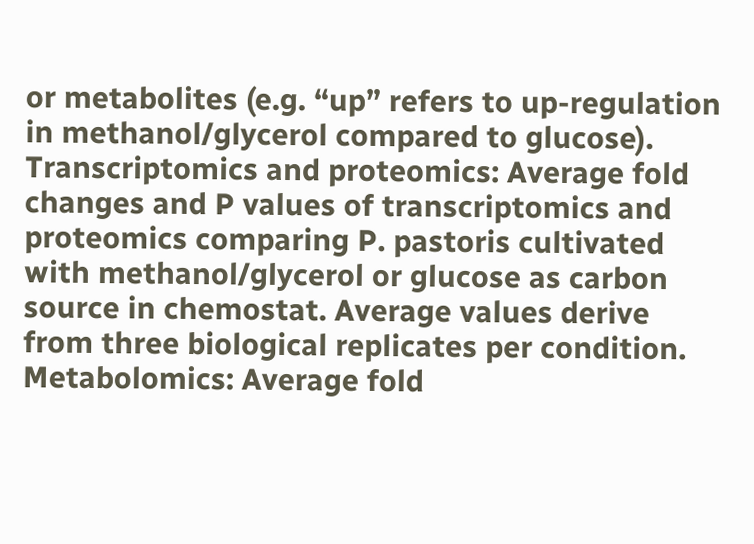or metabolites (e.g. “up” refers to up-regulation in methanol/glycerol compared to glucose). Transcriptomics and proteomics: Average fold changes and P values of transcriptomics and proteomics comparing P. pastoris cultivated with methanol/glycerol or glucose as carbon source in chemostat. Average values derive from three biological replicates per condition. Metabolomics: Average fold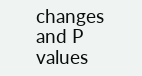changes and P values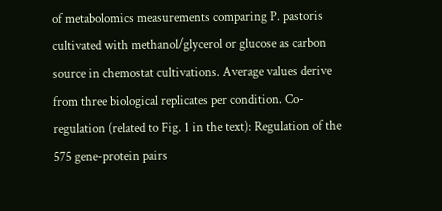of metabolomics measurements comparing P. pastoris cultivated with methanol/glycerol or glucose as carbon source in chemostat cultivations. Average values derive from three biological replicates per condition. Co-regulation (related to Fig. 1 in the text): Regulation of the 575 gene-protein pairs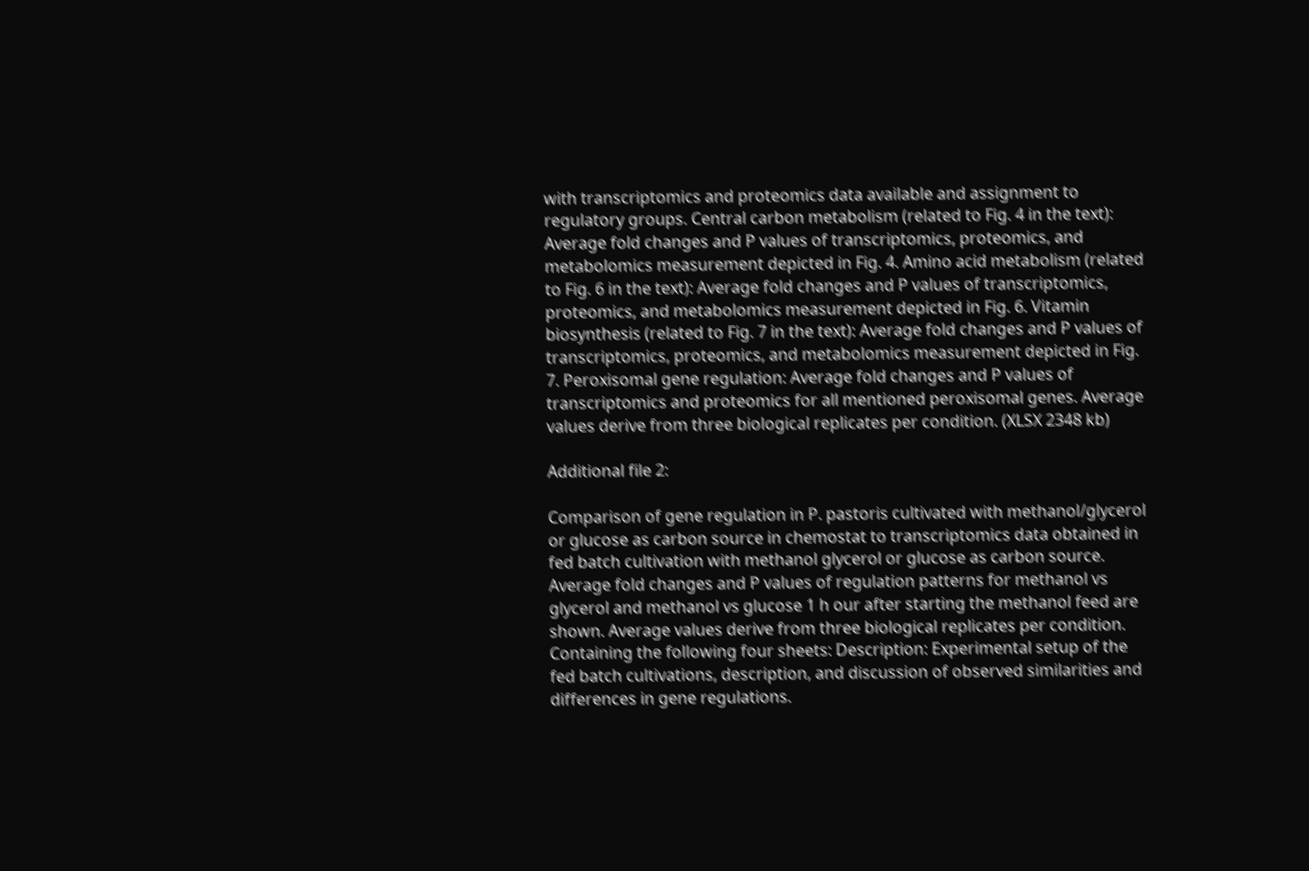with transcriptomics and proteomics data available and assignment to regulatory groups. Central carbon metabolism (related to Fig. 4 in the text): Average fold changes and P values of transcriptomics, proteomics, and metabolomics measurement depicted in Fig. 4. Amino acid metabolism (related to Fig. 6 in the text): Average fold changes and P values of transcriptomics, proteomics, and metabolomics measurement depicted in Fig. 6. Vitamin biosynthesis (related to Fig. 7 in the text): Average fold changes and P values of transcriptomics, proteomics, and metabolomics measurement depicted in Fig. 7. Peroxisomal gene regulation: Average fold changes and P values of transcriptomics and proteomics for all mentioned peroxisomal genes. Average values derive from three biological replicates per condition. (XLSX 2348 kb)

Additional file 2:

Comparison of gene regulation in P. pastoris cultivated with methanol/glycerol or glucose as carbon source in chemostat to transcriptomics data obtained in fed batch cultivation with methanol glycerol or glucose as carbon source. Average fold changes and P values of regulation patterns for methanol vs glycerol and methanol vs glucose 1 h our after starting the methanol feed are shown. Average values derive from three biological replicates per condition. Containing the following four sheets: Description: Experimental setup of the fed batch cultivations, description, and discussion of observed similarities and differences in gene regulations.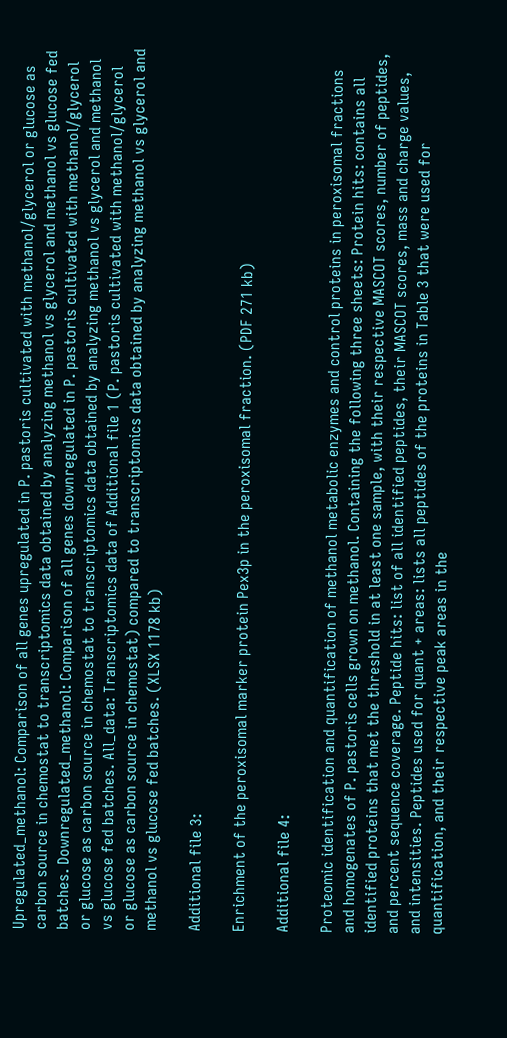Upregulated_methanol: Comparison of all genes upregulated in P. pastoris cultivated with methanol/glycerol or glucose as carbon source in chemostat to transcriptomics data obtained by analyzing methanol vs glycerol and methanol vs glucose fed batches. Downregulated_methanol: Comparison of all genes downregulated in P. pastoris cultivated with methanol/glycerol or glucose as carbon source in chemostat to transcriptomics data obtained by analyzing methanol vs glycerol and methanol vs glucose fed batches. All_data: Transcriptomics data of Additional file 1 (P. pastoris cultivated with methanol/glycerol or glucose as carbon source in chemostat) compared to transcriptomics data obtained by analyzing methanol vs glycerol and methanol vs glucose fed batches. (XLSX 1178 kb)

Additional file 3:

Enrichment of the peroxisomal marker protein Pex3p in the peroxisomal fraction. (PDF 271 kb)

Additional file 4:

Proteomic identification and quantification of methanol metabolic enzymes and control proteins in peroxisomal fractions and homogenates of P. pastoris cells grown on methanol. Containing the following three sheets: Protein hits: contains all identified proteins that met the threshold in at least one sample, with their respective MASCOT scores, number of peptides, and percent sequence coverage. Peptide hits: list of all identified peptides, their MASCOT scores, mass and charge values, and intensities. Peptides used for quant + areas: lists all peptides of the proteins in Table 3 that were used for quantification, and their respective peak areas in the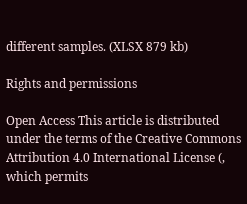different samples. (XLSX 879 kb)

Rights and permissions

Open Access This article is distributed under the terms of the Creative Commons Attribution 4.0 International License (, which permits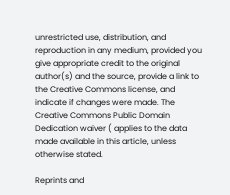unrestricted use, distribution, and reproduction in any medium, provided you give appropriate credit to the original author(s) and the source, provide a link to the Creative Commons license, and indicate if changes were made. The Creative Commons Public Domain Dedication waiver ( applies to the data made available in this article, unless otherwise stated.

Reprints and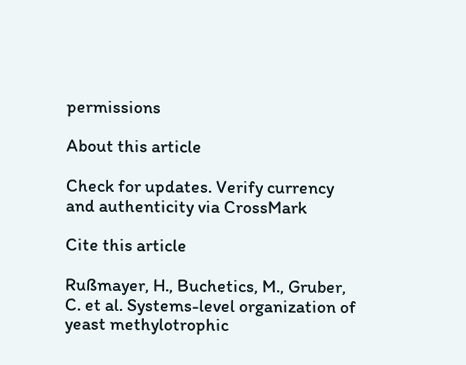permissions

About this article

Check for updates. Verify currency and authenticity via CrossMark

Cite this article

Rußmayer, H., Buchetics, M., Gruber, C. et al. Systems-level organization of yeast methylotrophic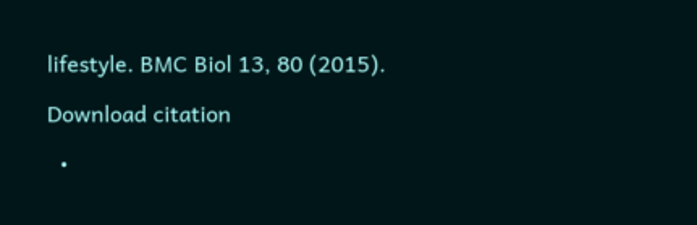lifestyle. BMC Biol 13, 80 (2015).

Download citation

  •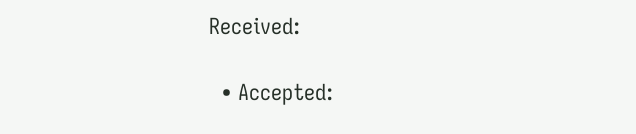Received:

  • Accepted: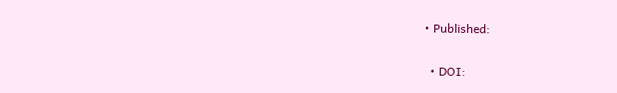• Published:

  • DOI: